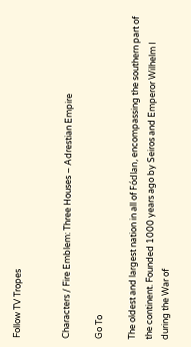Follow TV Tropes


Characters / Fire Emblem: Three Houses – Adrestian Empire

Go To

The oldest and largest nation in all of Fódlan, encompassing the southern part of the continent. Founded 1000 years ago by Seiros and Emperor Wilhelm I during the War of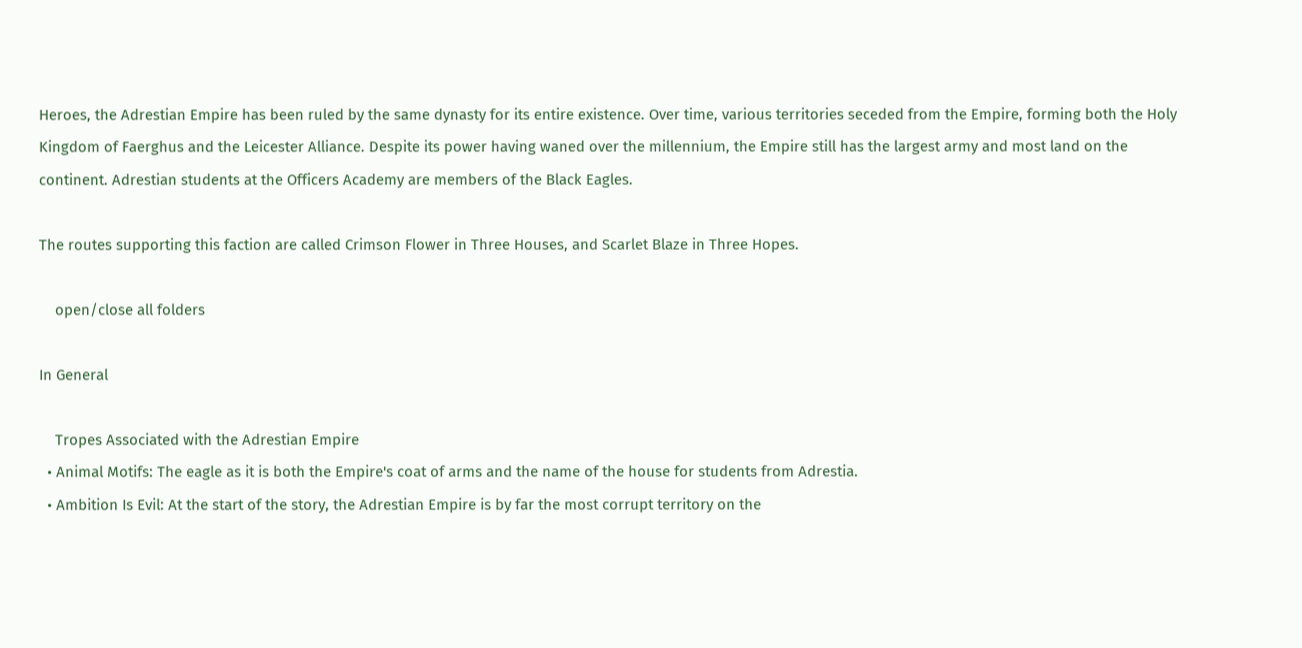Heroes, the Adrestian Empire has been ruled by the same dynasty for its entire existence. Over time, various territories seceded from the Empire, forming both the Holy Kingdom of Faerghus and the Leicester Alliance. Despite its power having waned over the millennium, the Empire still has the largest army and most land on the continent. Adrestian students at the Officers Academy are members of the Black Eagles.

The routes supporting this faction are called Crimson Flower in Three Houses, and Scarlet Blaze in Three Hopes.

    open/close all folders

In General

    Tropes Associated with the Adrestian Empire
  • Animal Motifs: The eagle as it is both the Empire's coat of arms and the name of the house for students from Adrestia.
  • Ambition Is Evil: At the start of the story, the Adrestian Empire is by far the most corrupt territory on the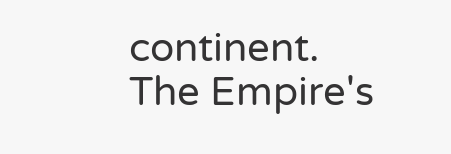continent. The Empire's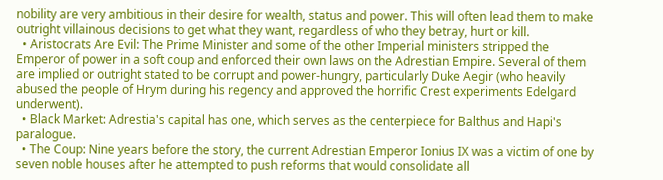nobility are very ambitious in their desire for wealth, status and power. This will often lead them to make outright villainous decisions to get what they want, regardless of who they betray, hurt or kill.
  • Aristocrats Are Evil: The Prime Minister and some of the other Imperial ministers stripped the Emperor of power in a soft coup and enforced their own laws on the Adrestian Empire. Several of them are implied or outright stated to be corrupt and power-hungry, particularly Duke Aegir (who heavily abused the people of Hrym during his regency and approved the horrific Crest experiments Edelgard underwent).
  • Black Market: Adrestia's capital has one, which serves as the centerpiece for Balthus and Hapi's paralogue.
  • The Coup: Nine years before the story, the current Adrestian Emperor Ionius IX was a victim of one by seven noble houses after he attempted to push reforms that would consolidate all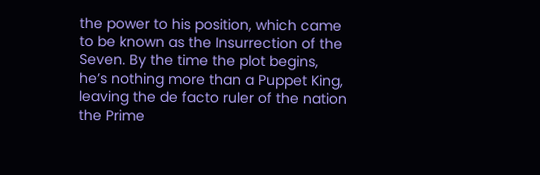the power to his position, which came to be known as the Insurrection of the Seven. By the time the plot begins, he’s nothing more than a Puppet King, leaving the de facto ruler of the nation the Prime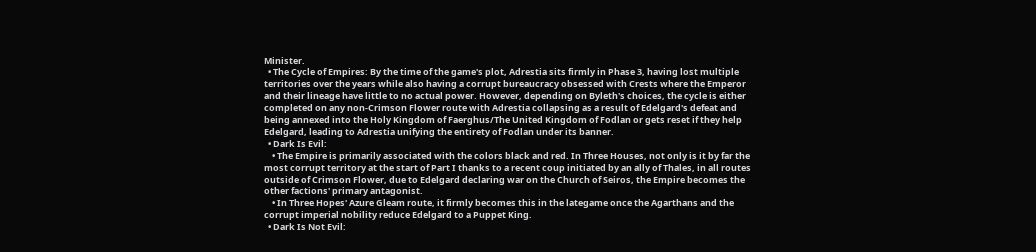Minister.
  • The Cycle of Empires: By the time of the game's plot, Adrestia sits firmly in Phase 3, having lost multiple territories over the years while also having a corrupt bureaucracy obsessed with Crests where the Emperor and their lineage have little to no actual power. However, depending on Byleth's choices, the cycle is either completed on any non-Crimson Flower route with Adrestia collapsing as a result of Edelgard's defeat and being annexed into the Holy Kingdom of Faerghus/The United Kingdom of Fodlan or gets reset if they help Edelgard, leading to Adrestia unifying the entirety of Fodlan under its banner.
  • Dark Is Evil:
    • The Empire is primarily associated with the colors black and red. In Three Houses, not only is it by far the most corrupt territory at the start of Part I thanks to a recent coup initiated by an ally of Thales, in all routes outside of Crimson Flower, due to Edelgard declaring war on the Church of Seiros, the Empire becomes the other factions' primary antagonist.
    • In Three Hopes' Azure Gleam route, it firmly becomes this in the lategame once the Agarthans and the corrupt imperial nobility reduce Edelgard to a Puppet King.
  • Dark Is Not Evil: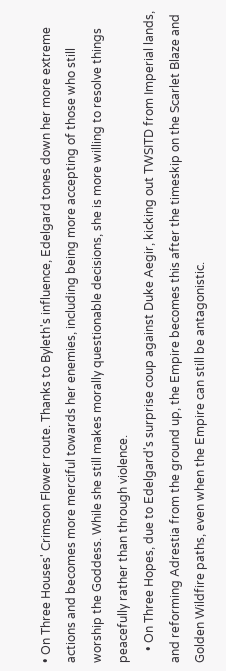• On Three Houses' Crimson Flower route. Thanks to Byleth's influence, Edelgard tones down her more extreme actions and becomes more merciful towards her enemies, including being more accepting of those who still worship the Goddess. While she still makes morally questionable decisions, she is more willing to resolve things peacefully rather than through violence.
    • On Three Hopes, due to Edelgard's surprise coup against Duke Aegir, kicking out TWSITD from Imperial lands, and reforming Adrestia from the ground up, the Empire becomes this after the timeskip on the Scarlet Blaze and Golden Wildfire paths, even when the Empire can still be antagonistic.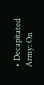• Decapitated Army: On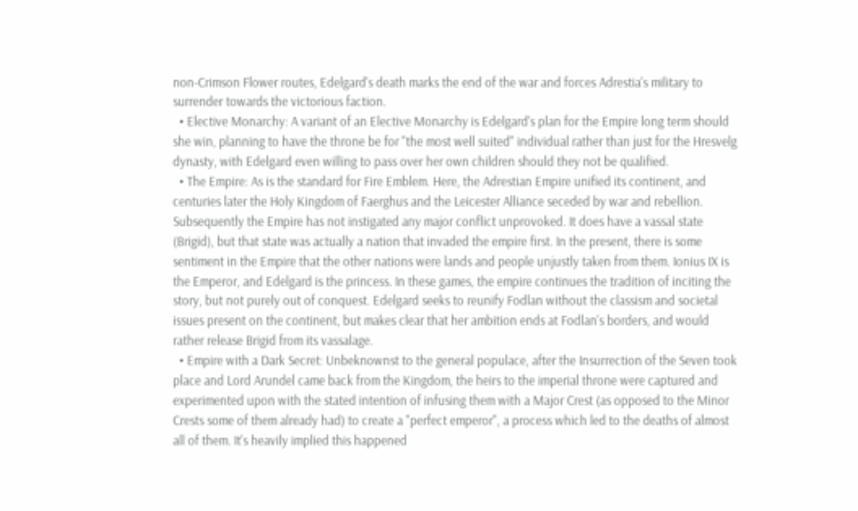non-Crimson Flower routes, Edelgard's death marks the end of the war and forces Adrestia's military to surrender towards the victorious faction.
  • Elective Monarchy: A variant of an Elective Monarchy is Edelgard's plan for the Empire long term should she win, planning to have the throne be for "the most well suited" individual rather than just for the Hresvelg dynasty, with Edelgard even willing to pass over her own children should they not be qualified.
  • The Empire: As is the standard for Fire Emblem. Here, the Adrestian Empire unified its continent, and centuries later the Holy Kingdom of Faerghus and the Leicester Alliance seceded by war and rebellion. Subsequently the Empire has not instigated any major conflict unprovoked. It does have a vassal state (Brigid), but that state was actually a nation that invaded the empire first. In the present, there is some sentiment in the Empire that the other nations were lands and people unjustly taken from them. Ionius IX is the Emperor, and Edelgard is the princess. In these games, the empire continues the tradition of inciting the story, but not purely out of conquest. Edelgard seeks to reunify Fodlan without the classism and societal issues present on the continent, but makes clear that her ambition ends at Fodlan's borders, and would rather release Brigid from its vassalage.
  • Empire with a Dark Secret: Unbeknownst to the general populace, after the Insurrection of the Seven took place and Lord Arundel came back from the Kingdom, the heirs to the imperial throne were captured and experimented upon with the stated intention of infusing them with a Major Crest (as opposed to the Minor Crests some of them already had) to create a "perfect emperor", a process which led to the deaths of almost all of them. It's heavily implied this happened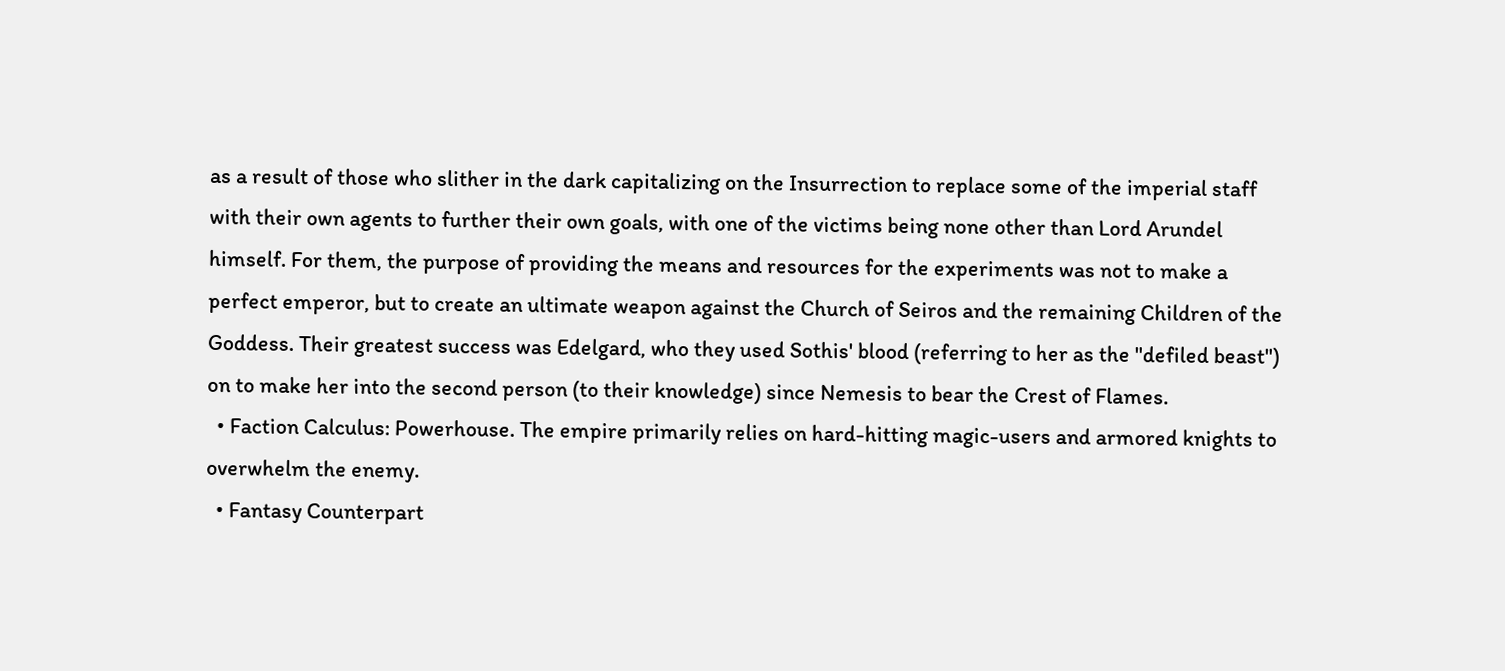as a result of those who slither in the dark capitalizing on the Insurrection to replace some of the imperial staff with their own agents to further their own goals, with one of the victims being none other than Lord Arundel himself. For them, the purpose of providing the means and resources for the experiments was not to make a perfect emperor, but to create an ultimate weapon against the Church of Seiros and the remaining Children of the Goddess. Their greatest success was Edelgard, who they used Sothis' blood (referring to her as the "defiled beast") on to make her into the second person (to their knowledge) since Nemesis to bear the Crest of Flames.
  • Faction Calculus: Powerhouse. The empire primarily relies on hard-hitting magic-users and armored knights to overwhelm the enemy.
  • Fantasy Counterpart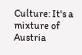Culture: It's a mixture of Austria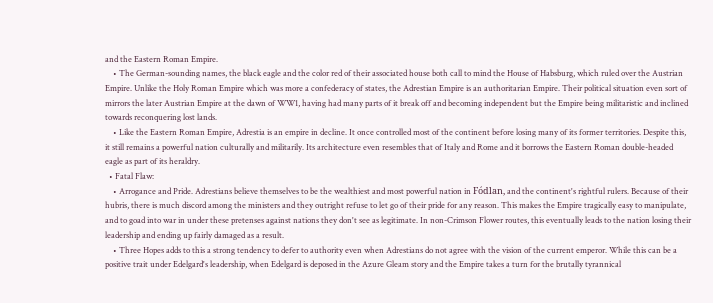and the Eastern Roman Empire.
    • The German-sounding names, the black eagle and the color red of their associated house both call to mind the House of Habsburg, which ruled over the Austrian Empire. Unlike the Holy Roman Empire which was more a confederacy of states, the Adrestian Empire is an authoritarian Empire. Their political situation even sort of mirrors the later Austrian Empire at the dawn of WW1, having had many parts of it break off and becoming independent but the Empire being militaristic and inclined towards reconquering lost lands.
    • Like the Eastern Roman Empire, Adrestia is an empire in decline. It once controlled most of the continent before losing many of its former territories. Despite this, it still remains a powerful nation culturally and militarily. Its architecture even resembles that of Italy and Rome and it borrows the Eastern Roman double-headed eagle as part of its heraldry.
  • Fatal Flaw:
    • Arrogance and Pride. Adrestians believe themselves to be the wealthiest and most powerful nation in Fódlan, and the continent's rightful rulers. Because of their hubris, there is much discord among the ministers and they outright refuse to let go of their pride for any reason. This makes the Empire tragically easy to manipulate, and to goad into war in under these pretenses against nations they don't see as legitimate. In non-Crimson Flower routes, this eventually leads to the nation losing their leadership and ending up fairly damaged as a result.
    • Three Hopes adds to this a strong tendency to defer to authority even when Adrestians do not agree with the vision of the current emperor. While this can be a positive trait under Edelgard's leadership, when Edelgard is deposed in the Azure Gleam story and the Empire takes a turn for the brutally tyrannical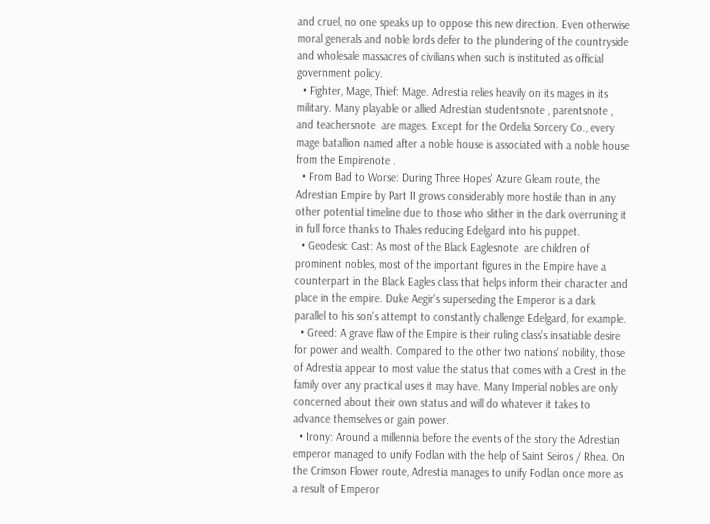and cruel, no one speaks up to oppose this new direction. Even otherwise moral generals and noble lords defer to the plundering of the countryside and wholesale massacres of civilians when such is instituted as official government policy.
  • Fighter, Mage, Thief: Mage. Adrestia relies heavily on its mages in its military. Many playable or allied Adrestian studentsnote , parentsnote , and teachersnote  are mages. Except for the Ordelia Sorcery Co., every mage batallion named after a noble house is associated with a noble house from the Empirenote .
  • From Bad to Worse: During Three Hopes' Azure Gleam route, the Adrestian Empire by Part II grows considerably more hostile than in any other potential timeline due to those who slither in the dark overruning it in full force thanks to Thales reducing Edelgard into his puppet.
  • Geodesic Cast: As most of the Black Eaglesnote  are children of prominent nobles, most of the important figures in the Empire have a counterpart in the Black Eagles class that helps inform their character and place in the empire. Duke Aegir's superseding the Emperor is a dark parallel to his son's attempt to constantly challenge Edelgard, for example.
  • Greed: A grave flaw of the Empire is their ruling class's insatiable desire for power and wealth. Compared to the other two nations' nobility, those of Adrestia appear to most value the status that comes with a Crest in the family over any practical uses it may have. Many Imperial nobles are only concerned about their own status and will do whatever it takes to advance themselves or gain power.
  • Irony: Around a millennia before the events of the story the Adrestian emperor managed to unify Fodlan with the help of Saint Seiros / Rhea. On the Crimson Flower route, Adrestia manages to unify Fodlan once more as a result of Emperor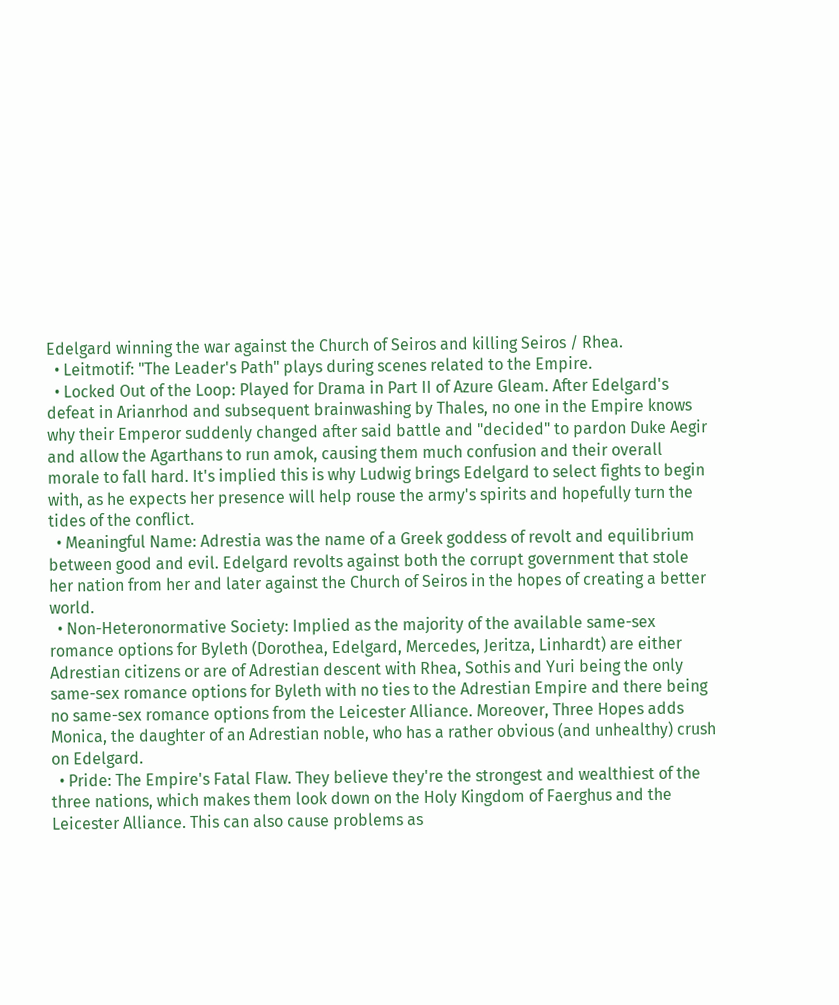Edelgard winning the war against the Church of Seiros and killing Seiros / Rhea.
  • Leitmotif: "The Leader's Path" plays during scenes related to the Empire.
  • Locked Out of the Loop: Played for Drama in Part II of Azure Gleam. After Edelgard's defeat in Arianrhod and subsequent brainwashing by Thales, no one in the Empire knows why their Emperor suddenly changed after said battle and "decided" to pardon Duke Aegir and allow the Agarthans to run amok, causing them much confusion and their overall morale to fall hard. It's implied this is why Ludwig brings Edelgard to select fights to begin with, as he expects her presence will help rouse the army's spirits and hopefully turn the tides of the conflict.
  • Meaningful Name: Adrestia was the name of a Greek goddess of revolt and equilibrium between good and evil. Edelgard revolts against both the corrupt government that stole her nation from her and later against the Church of Seiros in the hopes of creating a better world.
  • Non-Heteronormative Society: Implied as the majority of the available same-sex romance options for Byleth (Dorothea, Edelgard, Mercedes, Jeritza, Linhardt) are either Adrestian citizens or are of Adrestian descent with Rhea, Sothis and Yuri being the only same-sex romance options for Byleth with no ties to the Adrestian Empire and there being no same-sex romance options from the Leicester Alliance. Moreover, Three Hopes adds Monica, the daughter of an Adrestian noble, who has a rather obvious (and unhealthy) crush on Edelgard.
  • Pride: The Empire's Fatal Flaw. They believe they're the strongest and wealthiest of the three nations, which makes them look down on the Holy Kingdom of Faerghus and the Leicester Alliance. This can also cause problems as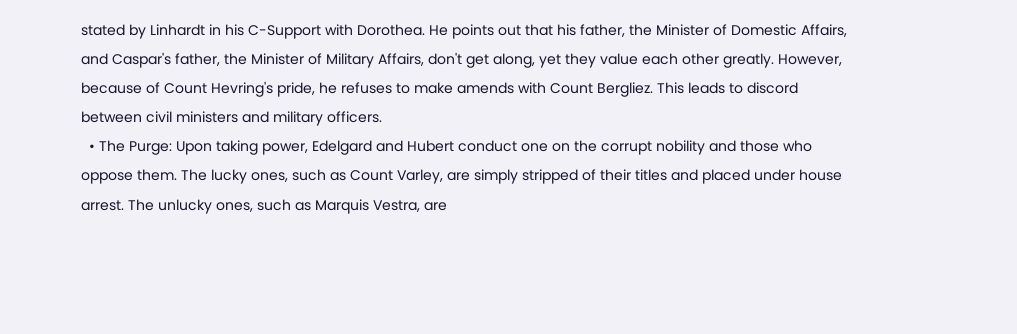stated by Linhardt in his C-Support with Dorothea. He points out that his father, the Minister of Domestic Affairs, and Caspar's father, the Minister of Military Affairs, don't get along, yet they value each other greatly. However, because of Count Hevring's pride, he refuses to make amends with Count Bergliez. This leads to discord between civil ministers and military officers.
  • The Purge: Upon taking power, Edelgard and Hubert conduct one on the corrupt nobility and those who oppose them. The lucky ones, such as Count Varley, are simply stripped of their titles and placed under house arrest. The unlucky ones, such as Marquis Vestra, are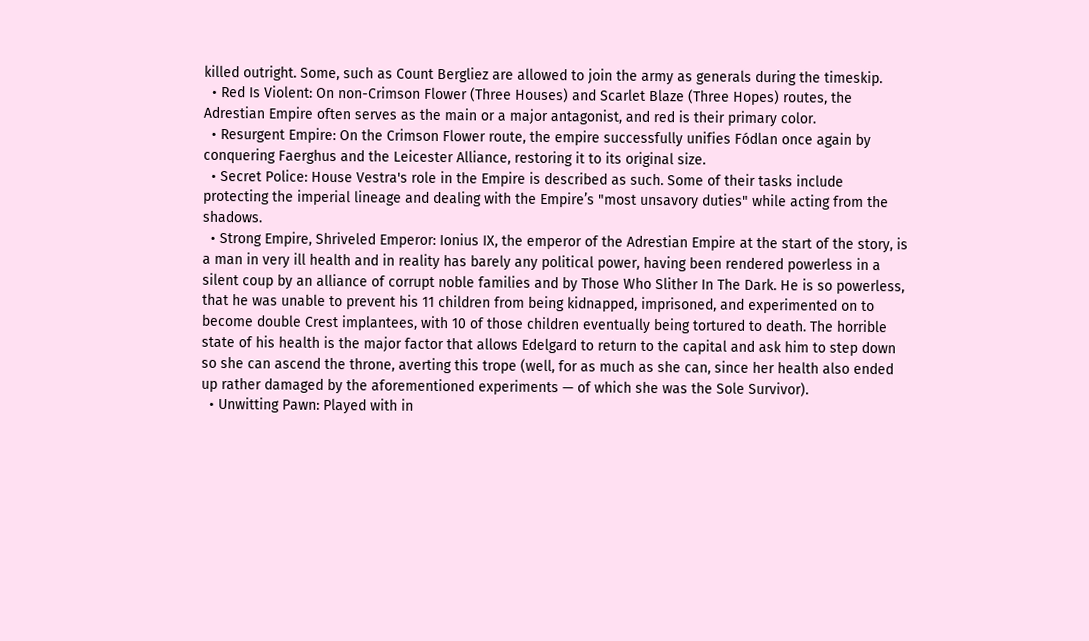killed outright. Some, such as Count Bergliez are allowed to join the army as generals during the timeskip.
  • Red Is Violent: On non-Crimson Flower (Three Houses) and Scarlet Blaze (Three Hopes) routes, the Adrestian Empire often serves as the main or a major antagonist, and red is their primary color.
  • Resurgent Empire: On the Crimson Flower route, the empire successfully unifies Fódlan once again by conquering Faerghus and the Leicester Alliance, restoring it to its original size.
  • Secret Police: House Vestra's role in the Empire is described as such. Some of their tasks include protecting the imperial lineage and dealing with the Empire’s "most unsavory duties" while acting from the shadows.
  • Strong Empire, Shriveled Emperor: Ionius IX, the emperor of the Adrestian Empire at the start of the story, is a man in very ill health and in reality has barely any political power, having been rendered powerless in a silent coup by an alliance of corrupt noble families and by Those Who Slither In The Dark. He is so powerless, that he was unable to prevent his 11 children from being kidnapped, imprisoned, and experimented on to become double Crest implantees, with 10 of those children eventually being tortured to death. The horrible state of his health is the major factor that allows Edelgard to return to the capital and ask him to step down so she can ascend the throne, averting this trope (well, for as much as she can, since her health also ended up rather damaged by the aforementioned experiments — of which she was the Sole Survivor).
  • Unwitting Pawn: Played with in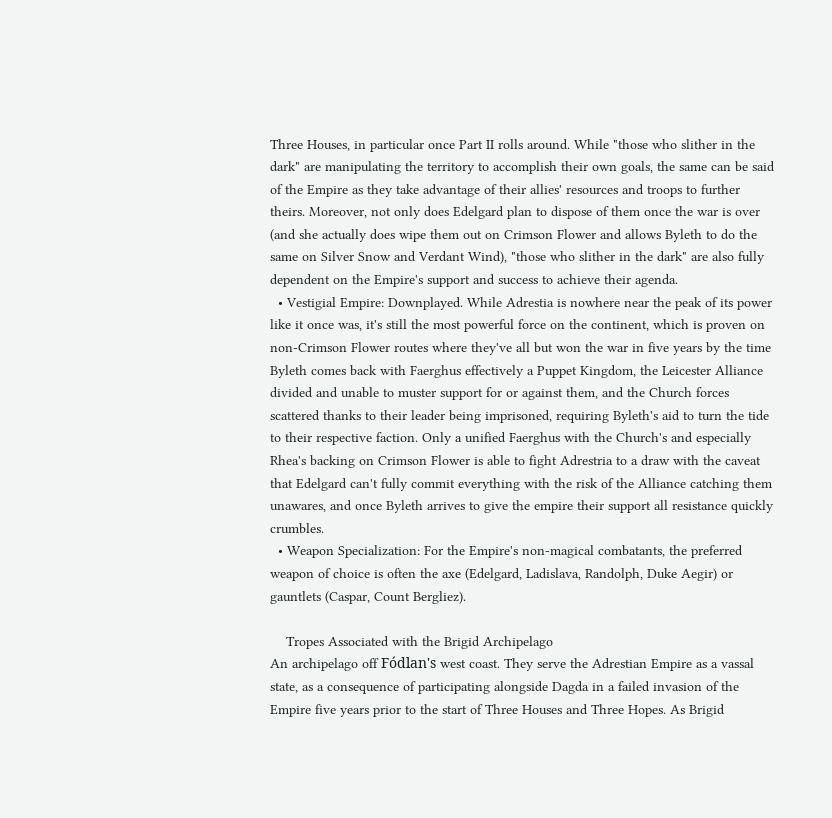Three Houses, in particular once Part II rolls around. While "those who slither in the dark" are manipulating the territory to accomplish their own goals, the same can be said of the Empire as they take advantage of their allies' resources and troops to further theirs. Moreover, not only does Edelgard plan to dispose of them once the war is over (and she actually does wipe them out on Crimson Flower and allows Byleth to do the same on Silver Snow and Verdant Wind), "those who slither in the dark" are also fully dependent on the Empire's support and success to achieve their agenda.
  • Vestigial Empire: Downplayed. While Adrestia is nowhere near the peak of its power like it once was, it's still the most powerful force on the continent, which is proven on non-Crimson Flower routes where they've all but won the war in five years by the time Byleth comes back with Faerghus effectively a Puppet Kingdom, the Leicester Alliance divided and unable to muster support for or against them, and the Church forces scattered thanks to their leader being imprisoned, requiring Byleth's aid to turn the tide to their respective faction. Only a unified Faerghus with the Church's and especially Rhea's backing on Crimson Flower is able to fight Adrestria to a draw with the caveat that Edelgard can't fully commit everything with the risk of the Alliance catching them unawares, and once Byleth arrives to give the empire their support all resistance quickly crumbles.
  • Weapon Specialization: For the Empire's non-magical combatants, the preferred weapon of choice is often the axe (Edelgard, Ladislava, Randolph, Duke Aegir) or gauntlets (Caspar, Count Bergliez).

    Tropes Associated with the Brigid Archipelago
An archipelago off Fódlan's west coast. They serve the Adrestian Empire as a vassal state, as a consequence of participating alongside Dagda in a failed invasion of the Empire five years prior to the start of Three Houses and Three Hopes. As Brigid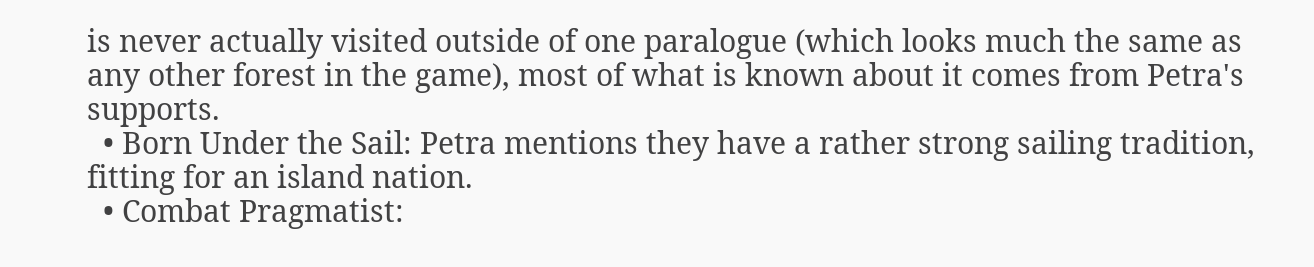is never actually visited outside of one paralogue (which looks much the same as any other forest in the game), most of what is known about it comes from Petra's supports.
  • Born Under the Sail: Petra mentions they have a rather strong sailing tradition, fitting for an island nation.
  • Combat Pragmatist: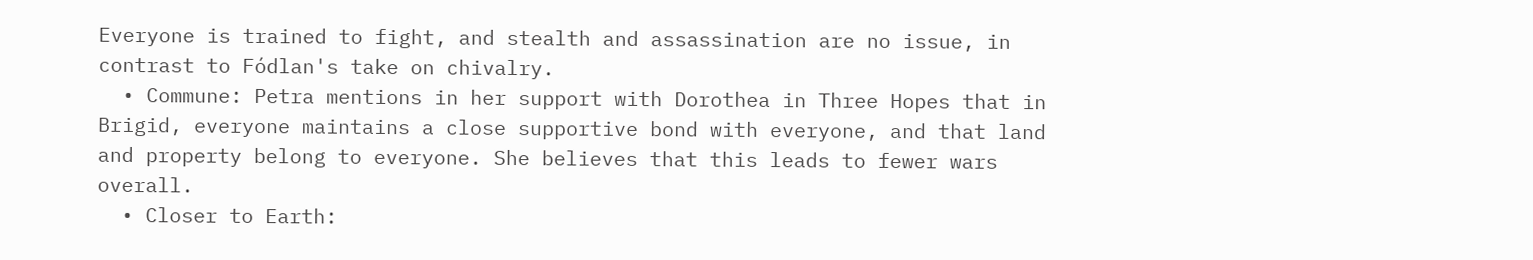Everyone is trained to fight, and stealth and assassination are no issue, in contrast to Fódlan's take on chivalry.
  • Commune: Petra mentions in her support with Dorothea in Three Hopes that in Brigid, everyone maintains a close supportive bond with everyone, and that land and property belong to everyone. She believes that this leads to fewer wars overall.
  • Closer to Earth: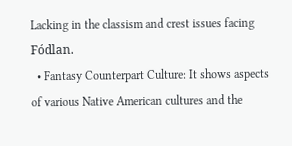Lacking in the classism and crest issues facing Fódlan.
  • Fantasy Counterpart Culture: It shows aspects of various Native American cultures and the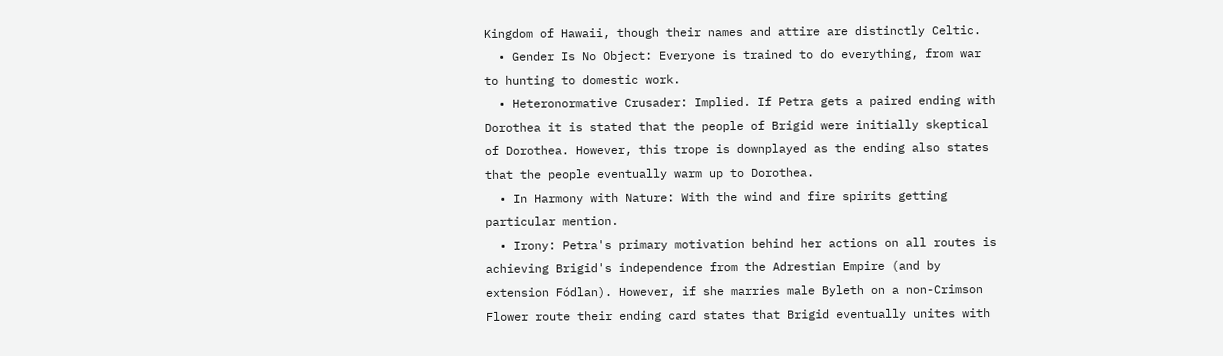Kingdom of Hawaii, though their names and attire are distinctly Celtic.
  • Gender Is No Object: Everyone is trained to do everything, from war to hunting to domestic work.
  • Heteronormative Crusader: Implied. If Petra gets a paired ending with Dorothea it is stated that the people of Brigid were initially skeptical of Dorothea. However, this trope is downplayed as the ending also states that the people eventually warm up to Dorothea.
  • In Harmony with Nature: With the wind and fire spirits getting particular mention.
  • Irony: Petra's primary motivation behind her actions on all routes is achieving Brigid's independence from the Adrestian Empire (and by extension Fódlan). However, if she marries male Byleth on a non-Crimson Flower route their ending card states that Brigid eventually unites with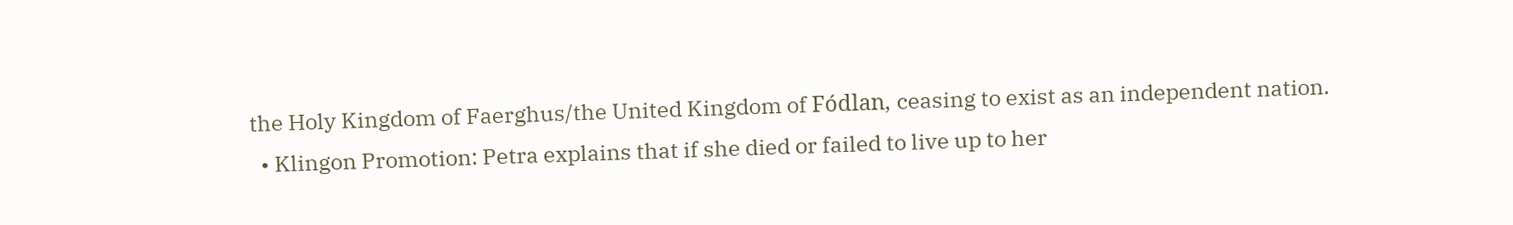the Holy Kingdom of Faerghus/the United Kingdom of Fódlan, ceasing to exist as an independent nation.
  • Klingon Promotion: Petra explains that if she died or failed to live up to her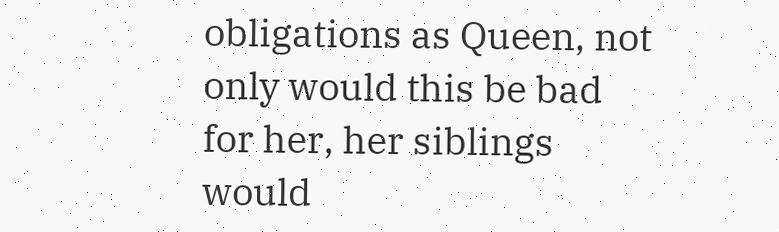obligations as Queen, not only would this be bad for her, her siblings would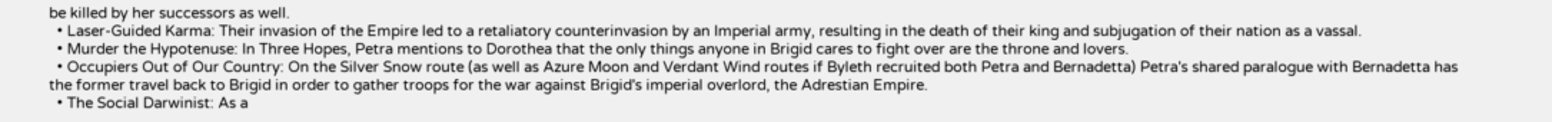be killed by her successors as well.
  • Laser-Guided Karma: Their invasion of the Empire led to a retaliatory counterinvasion by an Imperial army, resulting in the death of their king and subjugation of their nation as a vassal.
  • Murder the Hypotenuse: In Three Hopes, Petra mentions to Dorothea that the only things anyone in Brigid cares to fight over are the throne and lovers.
  • Occupiers Out of Our Country: On the Silver Snow route (as well as Azure Moon and Verdant Wind routes if Byleth recruited both Petra and Bernadetta) Petra's shared paralogue with Bernadetta has the former travel back to Brigid in order to gather troops for the war against Brigid's imperial overlord, the Adrestian Empire.
  • The Social Darwinist: As a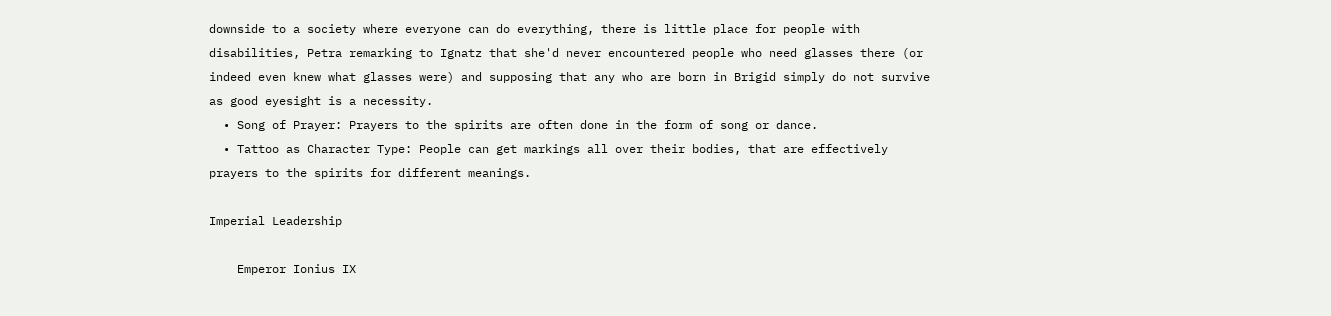downside to a society where everyone can do everything, there is little place for people with disabilities, Petra remarking to Ignatz that she'd never encountered people who need glasses there (or indeed even knew what glasses were) and supposing that any who are born in Brigid simply do not survive as good eyesight is a necessity.
  • Song of Prayer: Prayers to the spirits are often done in the form of song or dance.
  • Tattoo as Character Type: People can get markings all over their bodies, that are effectively prayers to the spirits for different meanings.

Imperial Leadership

    Emperor Ionius IX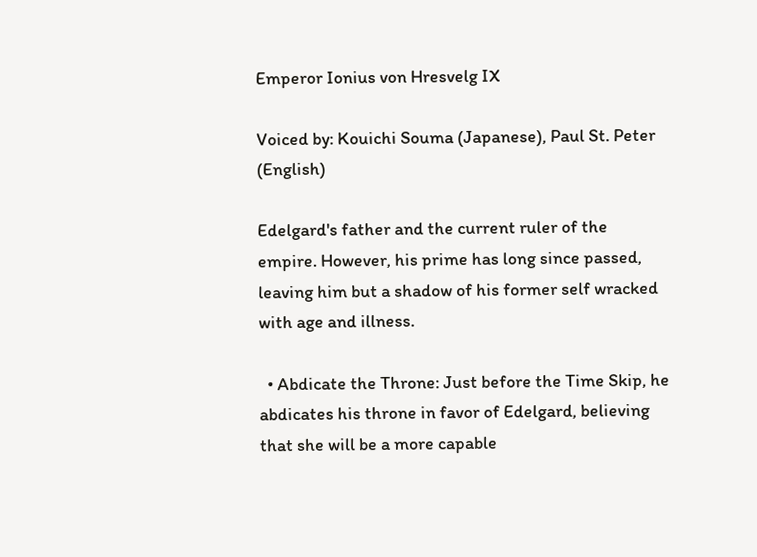Emperor Ionius von Hresvelg IX

Voiced by: Kouichi Souma (Japanese), Paul St. Peter (English)

Edelgard's father and the current ruler of the empire. However, his prime has long since passed, leaving him but a shadow of his former self wracked with age and illness.

  • Abdicate the Throne: Just before the Time Skip, he abdicates his throne in favor of Edelgard, believing that she will be a more capable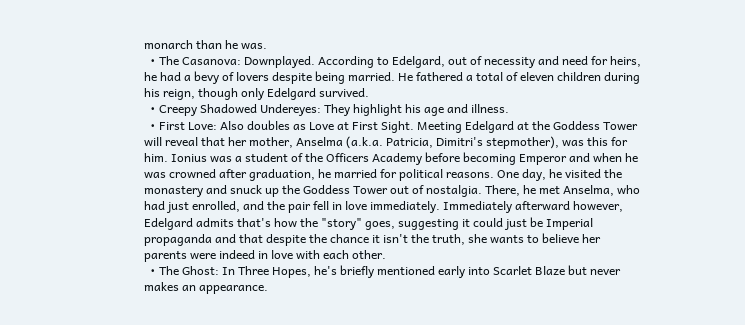monarch than he was.
  • The Casanova: Downplayed. According to Edelgard, out of necessity and need for heirs, he had a bevy of lovers despite being married. He fathered a total of eleven children during his reign, though only Edelgard survived.
  • Creepy Shadowed Undereyes: They highlight his age and illness.
  • First Love: Also doubles as Love at First Sight. Meeting Edelgard at the Goddess Tower will reveal that her mother, Anselma (a.k.a. Patricia, Dimitri's stepmother), was this for him. Ionius was a student of the Officers Academy before becoming Emperor and when he was crowned after graduation, he married for political reasons. One day, he visited the monastery and snuck up the Goddess Tower out of nostalgia. There, he met Anselma, who had just enrolled, and the pair fell in love immediately. Immediately afterward however, Edelgard admits that's how the "story" goes, suggesting it could just be Imperial propaganda and that despite the chance it isn't the truth, she wants to believe her parents were indeed in love with each other.
  • The Ghost: In Three Hopes, he's briefly mentioned early into Scarlet Blaze but never makes an appearance.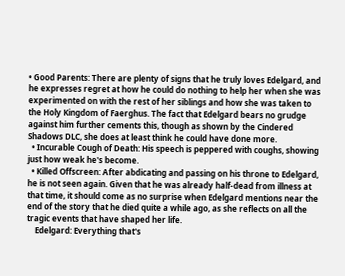• Good Parents: There are plenty of signs that he truly loves Edelgard, and he expresses regret at how he could do nothing to help her when she was experimented on with the rest of her siblings and how she was taken to the Holy Kingdom of Faerghus. The fact that Edelgard bears no grudge against him further cements this, though as shown by the Cindered Shadows DLC, she does at least think he could have done more.
  • Incurable Cough of Death: His speech is peppered with coughs, showing just how weak he's become.
  • Killed Offscreen: After abdicating and passing on his throne to Edelgard, he is not seen again. Given that he was already half-dead from illness at that time, it should come as no surprise when Edelgard mentions near the end of the story that he died quite a while ago, as she reflects on all the tragic events that have shaped her life.
    Edelgard: Everything that's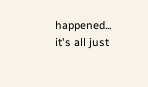happened... it's all just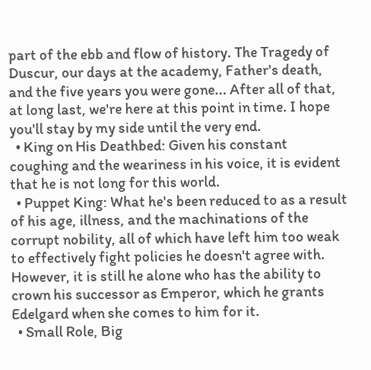part of the ebb and flow of history. The Tragedy of Duscur, our days at the academy, Father's death, and the five years you were gone... After all of that, at long last, we're here at this point in time. I hope you'll stay by my side until the very end.
  • King on His Deathbed: Given his constant coughing and the weariness in his voice, it is evident that he is not long for this world.
  • Puppet King: What he's been reduced to as a result of his age, illness, and the machinations of the corrupt nobility, all of which have left him too weak to effectively fight policies he doesn't agree with. However, it is still he alone who has the ability to crown his successor as Emperor, which he grants Edelgard when she comes to him for it.
  • Small Role, Big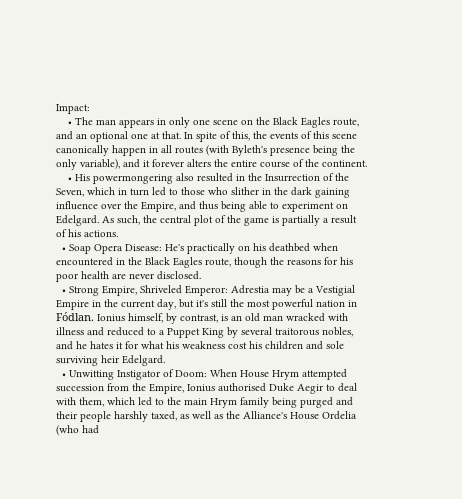Impact:
    • The man appears in only one scene on the Black Eagles route, and an optional one at that. In spite of this, the events of this scene canonically happen in all routes (with Byleth's presence being the only variable), and it forever alters the entire course of the continent.
    • His powermongering also resulted in the Insurrection of the Seven, which in turn led to those who slither in the dark gaining influence over the Empire, and thus being able to experiment on Edelgard. As such, the central plot of the game is partially a result of his actions.
  • Soap Opera Disease: He's practically on his deathbed when encountered in the Black Eagles route, though the reasons for his poor health are never disclosed.
  • Strong Empire, Shriveled Emperor: Adrestia may be a Vestigial Empire in the current day, but it's still the most powerful nation in Fódlan. Ionius himself, by contrast, is an old man wracked with illness and reduced to a Puppet King by several traitorous nobles, and he hates it for what his weakness cost his children and sole surviving heir Edelgard.
  • Unwitting Instigator of Doom: When House Hrym attempted succession from the Empire, Ionius authorised Duke Aegir to deal with them, which led to the main Hrym family being purged and their people harshly taxed, as well as the Alliance's House Ordelia (who had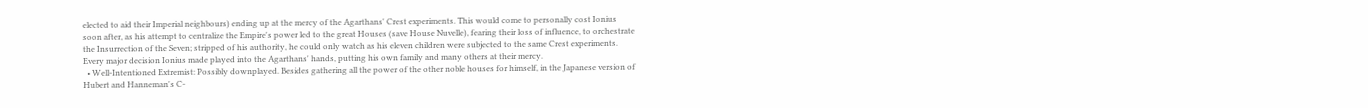elected to aid their Imperial neighbours) ending up at the mercy of the Agarthans' Crest experiments. This would come to personally cost Ionius soon after, as his attempt to centralize the Empire's power led to the great Houses (save House Nuvelle), fearing their loss of influence, to orchestrate the Insurrection of the Seven; stripped of his authority, he could only watch as his eleven children were subjected to the same Crest experiments. Every major decision Ionius made played into the Agarthans' hands, putting his own family and many others at their mercy.
  • Well-Intentioned Extremist: Possibly downplayed. Besides gathering all the power of the other noble houses for himself, in the Japanese version of Hubert and Hanneman's C-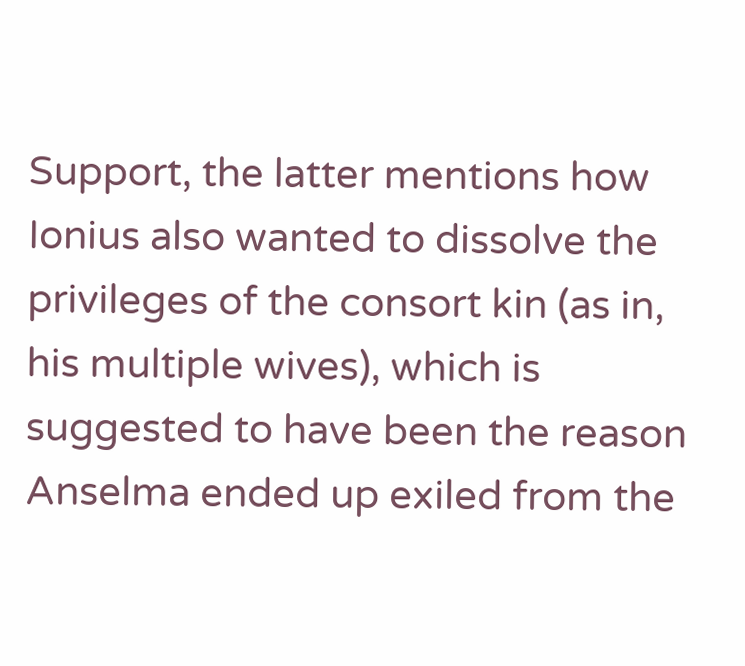Support, the latter mentions how Ionius also wanted to dissolve the privileges of the consort kin (as in, his multiple wives), which is suggested to have been the reason Anselma ended up exiled from the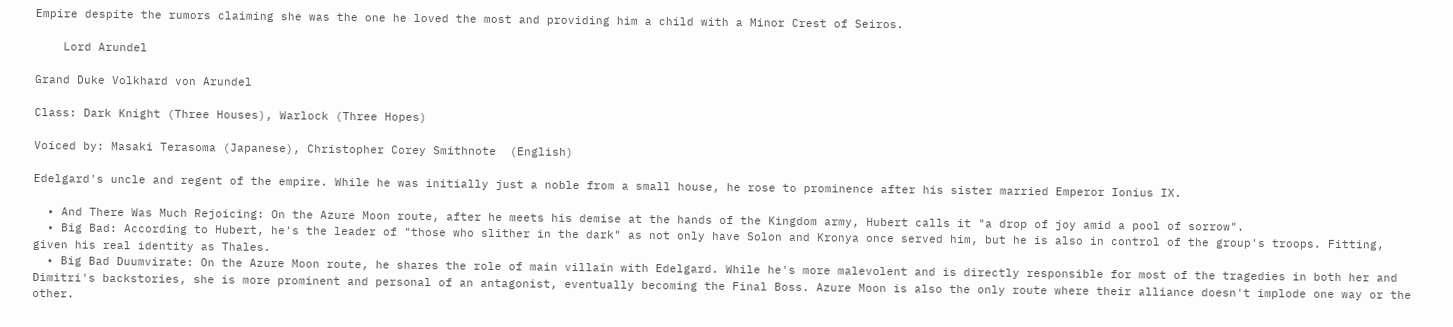Empire despite the rumors claiming she was the one he loved the most and providing him a child with a Minor Crest of Seiros.

    Lord Arundel

Grand Duke Volkhard von Arundel

Class: Dark Knight (Three Houses), Warlock (Three Hopes)

Voiced by: Masaki Terasoma (Japanese), Christopher Corey Smithnote  (English)

Edelgard's uncle and regent of the empire. While he was initially just a noble from a small house, he rose to prominence after his sister married Emperor Ionius IX.

  • And There Was Much Rejoicing: On the Azure Moon route, after he meets his demise at the hands of the Kingdom army, Hubert calls it "a drop of joy amid a pool of sorrow".
  • Big Bad: According to Hubert, he's the leader of "those who slither in the dark" as not only have Solon and Kronya once served him, but he is also in control of the group's troops. Fitting, given his real identity as Thales.
  • Big Bad Duumvirate: On the Azure Moon route, he shares the role of main villain with Edelgard. While he's more malevolent and is directly responsible for most of the tragedies in both her and Dimitri's backstories, she is more prominent and personal of an antagonist, eventually becoming the Final Boss. Azure Moon is also the only route where their alliance doesn't implode one way or the other.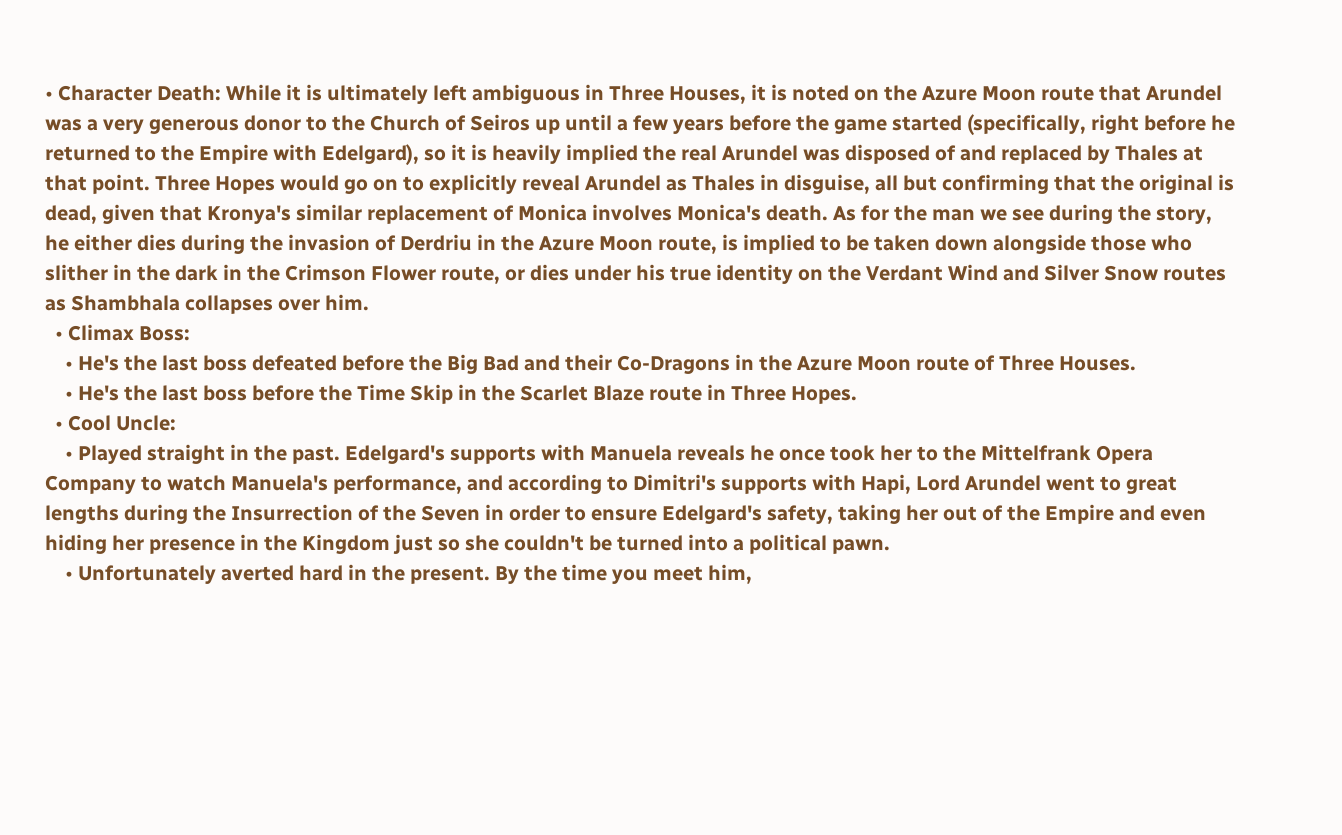• Character Death: While it is ultimately left ambiguous in Three Houses, it is noted on the Azure Moon route that Arundel was a very generous donor to the Church of Seiros up until a few years before the game started (specifically, right before he returned to the Empire with Edelgard), so it is heavily implied the real Arundel was disposed of and replaced by Thales at that point. Three Hopes would go on to explicitly reveal Arundel as Thales in disguise, all but confirming that the original is dead, given that Kronya's similar replacement of Monica involves Monica's death. As for the man we see during the story, he either dies during the invasion of Derdriu in the Azure Moon route, is implied to be taken down alongside those who slither in the dark in the Crimson Flower route, or dies under his true identity on the Verdant Wind and Silver Snow routes as Shambhala collapses over him.
  • Climax Boss:
    • He's the last boss defeated before the Big Bad and their Co-Dragons in the Azure Moon route of Three Houses.
    • He's the last boss before the Time Skip in the Scarlet Blaze route in Three Hopes.
  • Cool Uncle:
    • Played straight in the past. Edelgard's supports with Manuela reveals he once took her to the Mittelfrank Opera Company to watch Manuela's performance, and according to Dimitri's supports with Hapi, Lord Arundel went to great lengths during the Insurrection of the Seven in order to ensure Edelgard's safety, taking her out of the Empire and even hiding her presence in the Kingdom just so she couldn't be turned into a political pawn.
    • Unfortunately averted hard in the present. By the time you meet him,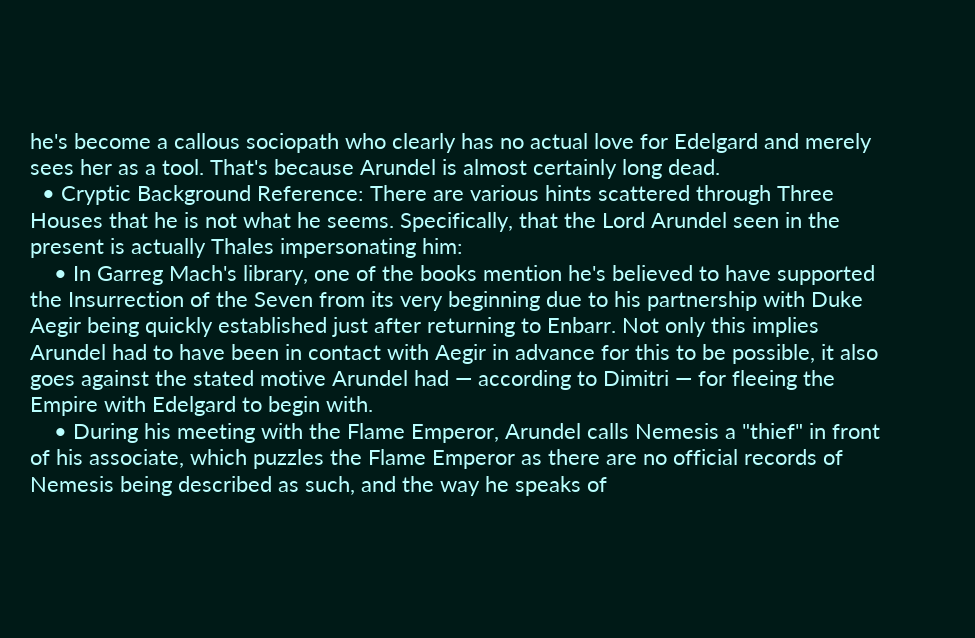he's become a callous sociopath who clearly has no actual love for Edelgard and merely sees her as a tool. That's because Arundel is almost certainly long dead.
  • Cryptic Background Reference: There are various hints scattered through Three Houses that he is not what he seems. Specifically, that the Lord Arundel seen in the present is actually Thales impersonating him:
    • In Garreg Mach's library, one of the books mention he's believed to have supported the Insurrection of the Seven from its very beginning due to his partnership with Duke Aegir being quickly established just after returning to Enbarr. Not only this implies Arundel had to have been in contact with Aegir in advance for this to be possible, it also goes against the stated motive Arundel had — according to Dimitri — for fleeing the Empire with Edelgard to begin with.
    • During his meeting with the Flame Emperor, Arundel calls Nemesis a "thief" in front of his associate, which puzzles the Flame Emperor as there are no official records of Nemesis being described as such, and the way he speaks of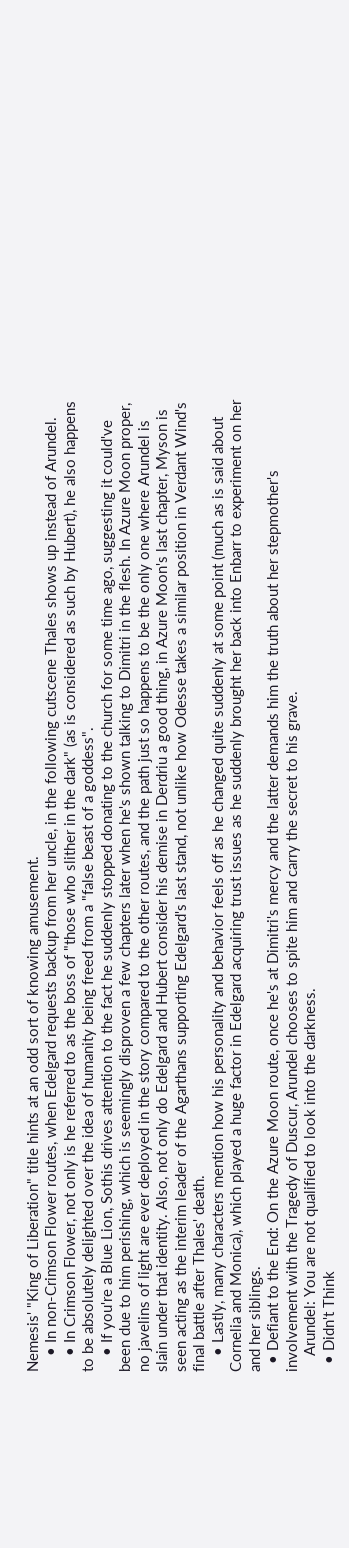Nemesis' "King of Liberation" title hints at an odd sort of knowing amusement.
    • In non-Crimson Flower routes, when Edelgard requests backup from her uncle, in the following cutscene Thales shows up instead of Arundel.
    • In Crimson Flower, not only is he referred to as the boss of "those who slither in the dark" (as is considered as such by Hubert), he also happens to be absolutely delighted over the idea of humanity being freed from a "false beast of a goddess".
    • If you're a Blue Lion, Sothis drives attention to the fact he suddenly stopped donating to the church for some time ago, suggesting it could've been due to him perishing, which is seemingly disproven a few chapters later when he's shown talking to Dimitri in the flesh. In Azure Moon proper, no javelins of light are ever deployed in the story compared to the other routes, and the path just so happens to be the only one where Arundel is slain under that identity. Also, not only do Edelgard and Hubert consider his demise in Derdriu a good thing, in Azure Moon's last chapter, Myson is seen acting as the interim leader of the Agarthans supporting Edelgard's last stand, not unlike how Odesse takes a similar position in Verdant Wind's final battle after Thales' death.
    • Lastly, many characters mention how his personality and behavior feels off as he changed quite suddenly at some point (much as is said about Cornelia and Monica), which played a huge factor in Edelgard acquiring trust issues as he suddenly brought her back into Enbarr to experiment on her and her siblings.
  • Defiant to the End: On the Azure Moon route, once he's at Dimitri's mercy and the latter demands him the truth about her stepmother's involvement with the Tragedy of Duscur, Arundel chooses to spite him and carry the secret to his grave.
    Arundel: You are not qualified to look into the darkness.
  • Didn't Think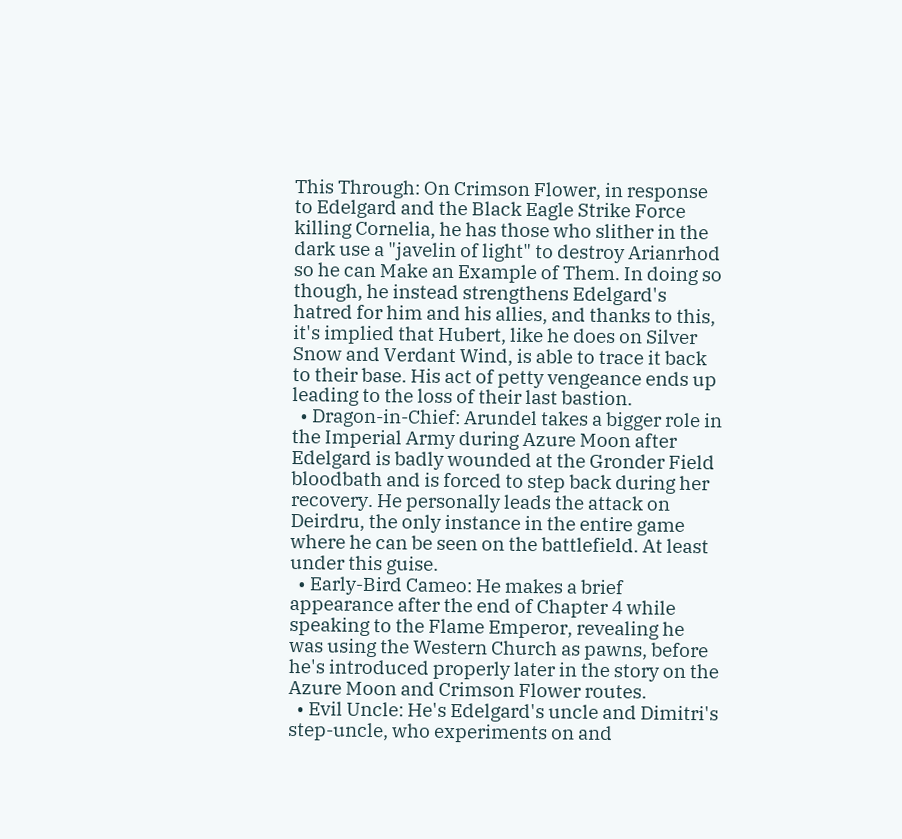This Through: On Crimson Flower, in response to Edelgard and the Black Eagle Strike Force killing Cornelia, he has those who slither in the dark use a "javelin of light" to destroy Arianrhod so he can Make an Example of Them. In doing so though, he instead strengthens Edelgard's hatred for him and his allies, and thanks to this, it's implied that Hubert, like he does on Silver Snow and Verdant Wind, is able to trace it back to their base. His act of petty vengeance ends up leading to the loss of their last bastion.
  • Dragon-in-Chief: Arundel takes a bigger role in the Imperial Army during Azure Moon after Edelgard is badly wounded at the Gronder Field bloodbath and is forced to step back during her recovery. He personally leads the attack on Deirdru, the only instance in the entire game where he can be seen on the battlefield. At least under this guise.
  • Early-Bird Cameo: He makes a brief appearance after the end of Chapter 4 while speaking to the Flame Emperor, revealing he was using the Western Church as pawns, before he's introduced properly later in the story on the Azure Moon and Crimson Flower routes.
  • Evil Uncle: He's Edelgard's uncle and Dimitri's step-uncle, who experiments on and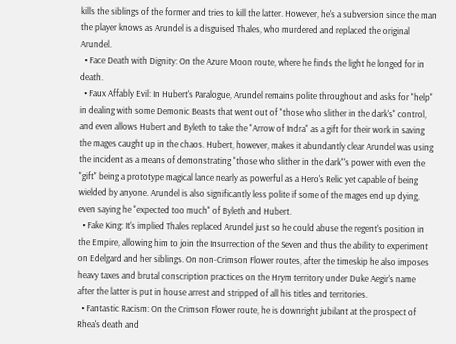kills the siblings of the former and tries to kill the latter. However, he's a subversion since the man the player knows as Arundel is a disguised Thales, who murdered and replaced the original Arundel.
  • Face Death with Dignity: On the Azure Moon route, where he finds the light he longed for in death.
  • Faux Affably Evil: In Hubert's Paralogue, Arundel remains polite throughout and asks for "help" in dealing with some Demonic Beasts that went out of "those who slither in the dark's" control, and even allows Hubert and Byleth to take the "Arrow of Indra" as a gift for their work in saving the mages caught up in the chaos. Hubert, however, makes it abundantly clear Arundel was using the incident as a means of demonstrating "those who slither in the dark"'s power with even the "gift" being a prototype magical lance nearly as powerful as a Hero's Relic yet capable of being wielded by anyone. Arundel is also significantly less polite if some of the mages end up dying, even saying he "expected too much" of Byleth and Hubert.
  • Fake King: It's implied Thales replaced Arundel just so he could abuse the regent's position in the Empire, allowing him to join the Insurrection of the Seven and thus the ability to experiment on Edelgard and her siblings. On non-Crimson Flower routes, after the timeskip he also imposes heavy taxes and brutal conscription practices on the Hrym territory under Duke Aegir's name after the latter is put in house arrest and stripped of all his titles and territories.
  • Fantastic Racism: On the Crimson Flower route, he is downright jubilant at the prospect of Rhea's death and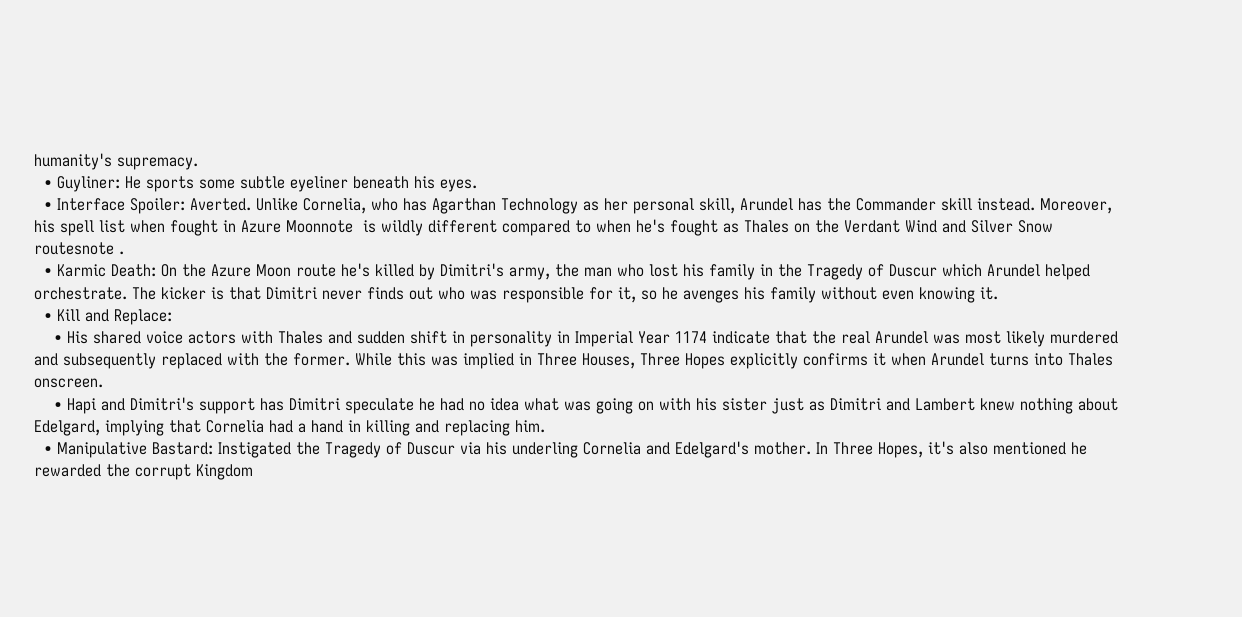humanity's supremacy.
  • Guyliner: He sports some subtle eyeliner beneath his eyes.
  • Interface Spoiler: Averted. Unlike Cornelia, who has Agarthan Technology as her personal skill, Arundel has the Commander skill instead. Moreover, his spell list when fought in Azure Moonnote  is wildly different compared to when he's fought as Thales on the Verdant Wind and Silver Snow routesnote .
  • Karmic Death: On the Azure Moon route he's killed by Dimitri's army, the man who lost his family in the Tragedy of Duscur which Arundel helped orchestrate. The kicker is that Dimitri never finds out who was responsible for it, so he avenges his family without even knowing it.
  • Kill and Replace:
    • His shared voice actors with Thales and sudden shift in personality in Imperial Year 1174 indicate that the real Arundel was most likely murdered and subsequently replaced with the former. While this was implied in Three Houses, Three Hopes explicitly confirms it when Arundel turns into Thales onscreen.
    • Hapi and Dimitri's support has Dimitri speculate he had no idea what was going on with his sister just as Dimitri and Lambert knew nothing about Edelgard, implying that Cornelia had a hand in killing and replacing him.
  • Manipulative Bastard: Instigated the Tragedy of Duscur via his underling Cornelia and Edelgard's mother. In Three Hopes, it's also mentioned he rewarded the corrupt Kingdom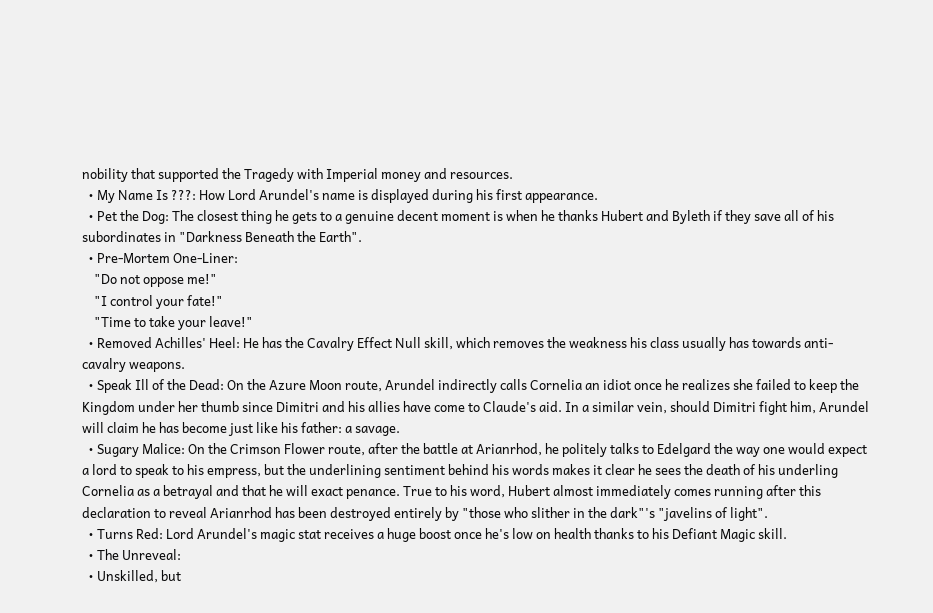nobility that supported the Tragedy with Imperial money and resources.
  • My Name Is ???: How Lord Arundel's name is displayed during his first appearance.
  • Pet the Dog: The closest thing he gets to a genuine decent moment is when he thanks Hubert and Byleth if they save all of his subordinates in "Darkness Beneath the Earth".
  • Pre-Mortem One-Liner:
    "Do not oppose me!"
    "I control your fate!"
    "Time to take your leave!"
  • Removed Achilles' Heel: He has the Cavalry Effect Null skill, which removes the weakness his class usually has towards anti-cavalry weapons.
  • Speak Ill of the Dead: On the Azure Moon route, Arundel indirectly calls Cornelia an idiot once he realizes she failed to keep the Kingdom under her thumb since Dimitri and his allies have come to Claude's aid. In a similar vein, should Dimitri fight him, Arundel will claim he has become just like his father: a savage.
  • Sugary Malice: On the Crimson Flower route, after the battle at Arianrhod, he politely talks to Edelgard the way one would expect a lord to speak to his empress, but the underlining sentiment behind his words makes it clear he sees the death of his underling Cornelia as a betrayal and that he will exact penance. True to his word, Hubert almost immediately comes running after this declaration to reveal Arianrhod has been destroyed entirely by "those who slither in the dark"'s "javelins of light".
  • Turns Red: Lord Arundel's magic stat receives a huge boost once he's low on health thanks to his Defiant Magic skill.
  • The Unreveal:
  • Unskilled, but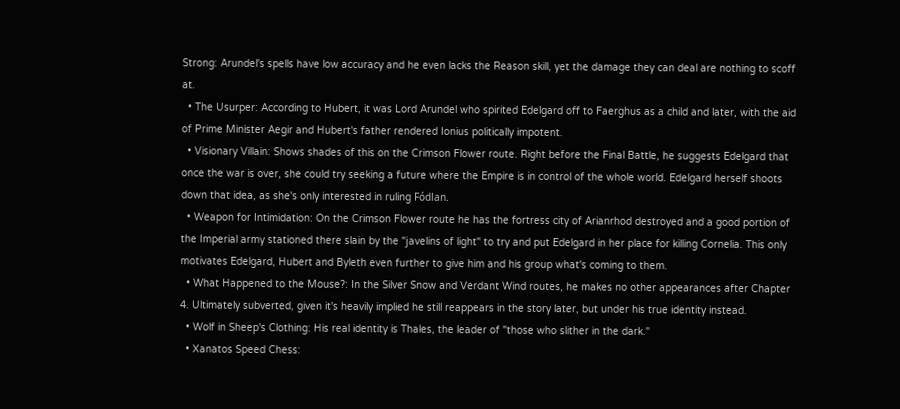Strong: Arundel's spells have low accuracy and he even lacks the Reason skill, yet the damage they can deal are nothing to scoff at.
  • The Usurper: According to Hubert, it was Lord Arundel who spirited Edelgard off to Faerghus as a child and later, with the aid of Prime Minister Aegir and Hubert's father rendered Ionius politically impotent.
  • Visionary Villain: Shows shades of this on the Crimson Flower route. Right before the Final Battle, he suggests Edelgard that once the war is over, she could try seeking a future where the Empire is in control of the whole world. Edelgard herself shoots down that idea, as she's only interested in ruling Fódlan.
  • Weapon for Intimidation: On the Crimson Flower route he has the fortress city of Arianrhod destroyed and a good portion of the Imperial army stationed there slain by the "javelins of light" to try and put Edelgard in her place for killing Cornelia. This only motivates Edelgard, Hubert and Byleth even further to give him and his group what's coming to them.
  • What Happened to the Mouse?: In the Silver Snow and Verdant Wind routes, he makes no other appearances after Chapter 4. Ultimately subverted, given it's heavily implied he still reappears in the story later, but under his true identity instead.
  • Wolf in Sheep's Clothing: His real identity is Thales, the leader of "those who slither in the dark."
  • Xanatos Speed Chess: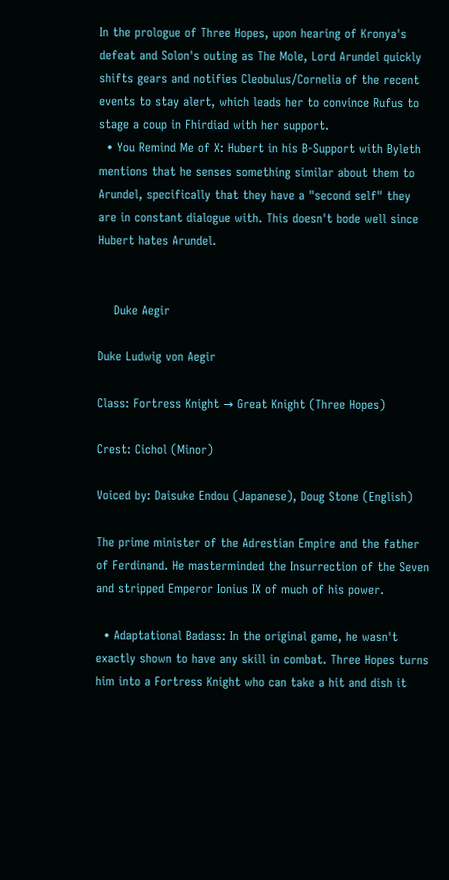In the prologue of Three Hopes, upon hearing of Kronya's defeat and Solon's outing as The Mole, Lord Arundel quickly shifts gears and notifies Cleobulus/Cornelia of the recent events to stay alert, which leads her to convince Rufus to stage a coup in Fhirdiad with her support.
  • You Remind Me of X: Hubert in his B-Support with Byleth mentions that he senses something similar about them to Arundel, specifically that they have a "second self" they are in constant dialogue with. This doesn't bode well since Hubert hates Arundel.


    Duke Aegir

Duke Ludwig von Aegir

Class: Fortress Knight → Great Knight (Three Hopes)

Crest: Cichol (Minor)

Voiced by: Daisuke Endou (Japanese), Doug Stone (English)

The prime minister of the Adrestian Empire and the father of Ferdinand. He masterminded the Insurrection of the Seven and stripped Emperor Ionius IX of much of his power.

  • Adaptational Badass: In the original game, he wasn't exactly shown to have any skill in combat. Three Hopes turns him into a Fortress Knight who can take a hit and dish it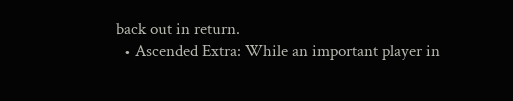back out in return.
  • Ascended Extra: While an important player in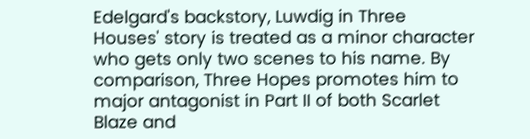Edelgard's backstory, Luwdig in Three Houses' story is treated as a minor character who gets only two scenes to his name. By comparison, Three Hopes promotes him to major antagonist in Part II of both Scarlet Blaze and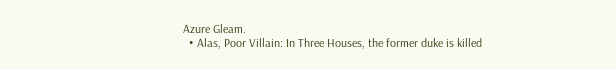Azure Gleam.
  • Alas, Poor Villain: In Three Houses, the former duke is killed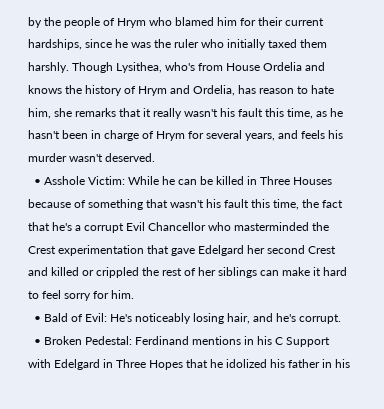by the people of Hrym who blamed him for their current hardships, since he was the ruler who initially taxed them harshly. Though Lysithea, who's from House Ordelia and knows the history of Hrym and Ordelia, has reason to hate him, she remarks that it really wasn't his fault this time, as he hasn't been in charge of Hrym for several years, and feels his murder wasn't deserved.
  • Asshole Victim: While he can be killed in Three Houses because of something that wasn't his fault this time, the fact that he's a corrupt Evil Chancellor who masterminded the Crest experimentation that gave Edelgard her second Crest and killed or crippled the rest of her siblings can make it hard to feel sorry for him.
  • Bald of Evil: He's noticeably losing hair, and he's corrupt.
  • Broken Pedestal: Ferdinand mentions in his C Support with Edelgard in Three Hopes that he idolized his father in his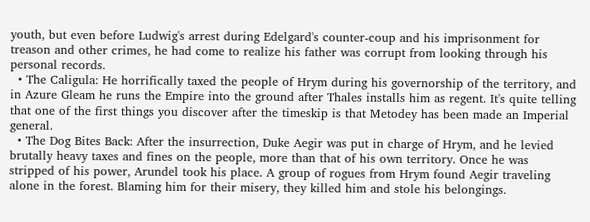youth, but even before Ludwig's arrest during Edelgard's counter-coup and his imprisonment for treason and other crimes, he had come to realize his father was corrupt from looking through his personal records.
  • The Caligula: He horrifically taxed the people of Hrym during his governorship of the territory, and in Azure Gleam he runs the Empire into the ground after Thales installs him as regent. It's quite telling that one of the first things you discover after the timeskip is that Metodey has been made an Imperial general.
  • The Dog Bites Back: After the insurrection, Duke Aegir was put in charge of Hrym, and he levied brutally heavy taxes and fines on the people, more than that of his own territory. Once he was stripped of his power, Arundel took his place. A group of rogues from Hrym found Aegir traveling alone in the forest. Blaming him for their misery, they killed him and stole his belongings.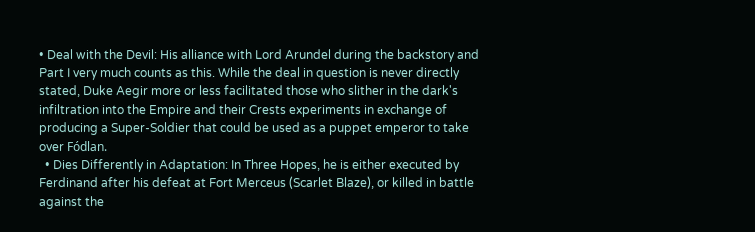• Deal with the Devil: His alliance with Lord Arundel during the backstory and Part I very much counts as this. While the deal in question is never directly stated, Duke Aegir more or less facilitated those who slither in the dark's infiltration into the Empire and their Crests experiments in exchange of producing a Super-Soldier that could be used as a puppet emperor to take over Fódlan.
  • Dies Differently in Adaptation: In Three Hopes, he is either executed by Ferdinand after his defeat at Fort Merceus (Scarlet Blaze), or killed in battle against the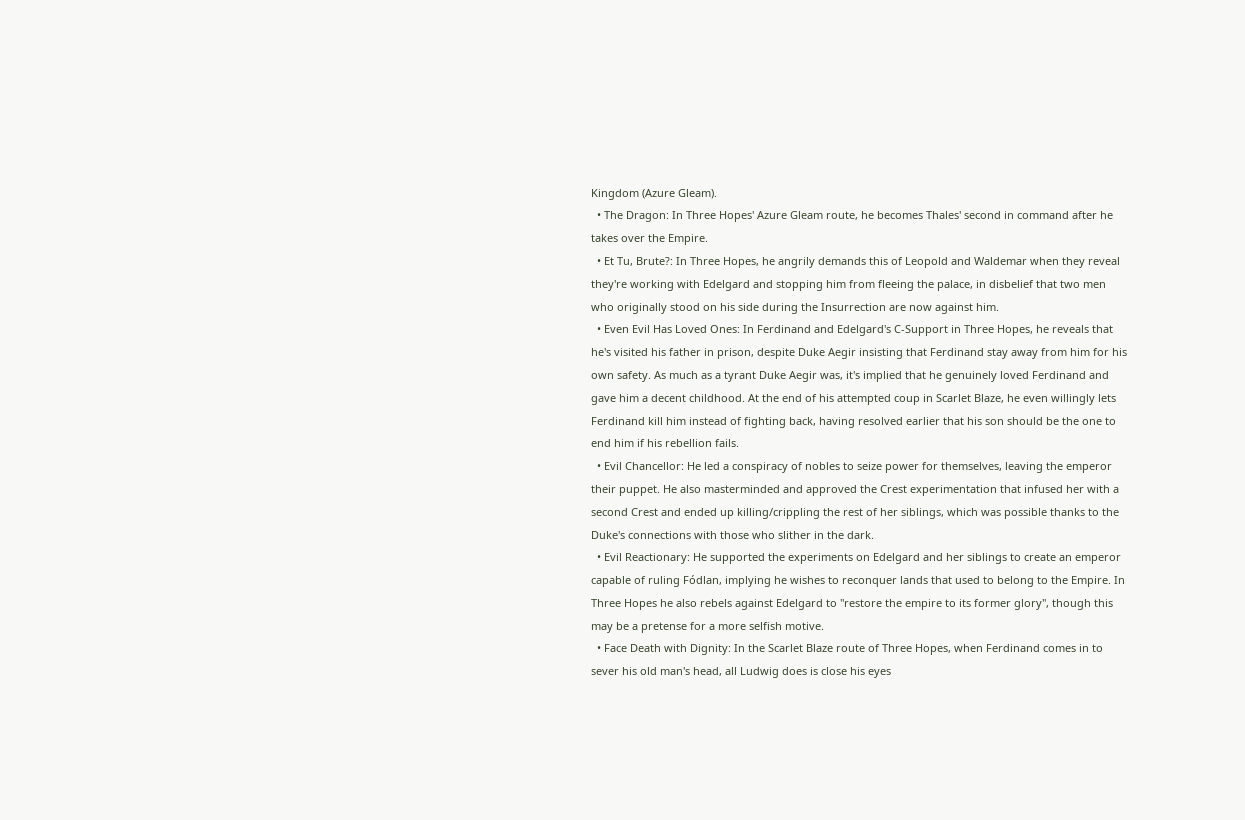Kingdom (Azure Gleam).
  • The Dragon: In Three Hopes' Azure Gleam route, he becomes Thales' second in command after he takes over the Empire.
  • Et Tu, Brute?: In Three Hopes, he angrily demands this of Leopold and Waldemar when they reveal they're working with Edelgard and stopping him from fleeing the palace, in disbelief that two men who originally stood on his side during the Insurrection are now against him.
  • Even Evil Has Loved Ones: In Ferdinand and Edelgard's C-Support in Three Hopes, he reveals that he's visited his father in prison, despite Duke Aegir insisting that Ferdinand stay away from him for his own safety. As much as a tyrant Duke Aegir was, it's implied that he genuinely loved Ferdinand and gave him a decent childhood. At the end of his attempted coup in Scarlet Blaze, he even willingly lets Ferdinand kill him instead of fighting back, having resolved earlier that his son should be the one to end him if his rebellion fails.
  • Evil Chancellor: He led a conspiracy of nobles to seize power for themselves, leaving the emperor their puppet. He also masterminded and approved the Crest experimentation that infused her with a second Crest and ended up killing/crippling the rest of her siblings, which was possible thanks to the Duke's connections with those who slither in the dark.
  • Evil Reactionary: He supported the experiments on Edelgard and her siblings to create an emperor capable of ruling Fódlan, implying he wishes to reconquer lands that used to belong to the Empire. In Three Hopes he also rebels against Edelgard to "restore the empire to its former glory", though this may be a pretense for a more selfish motive.
  • Face Death with Dignity: In the Scarlet Blaze route of Three Hopes, when Ferdinand comes in to sever his old man's head, all Ludwig does is close his eyes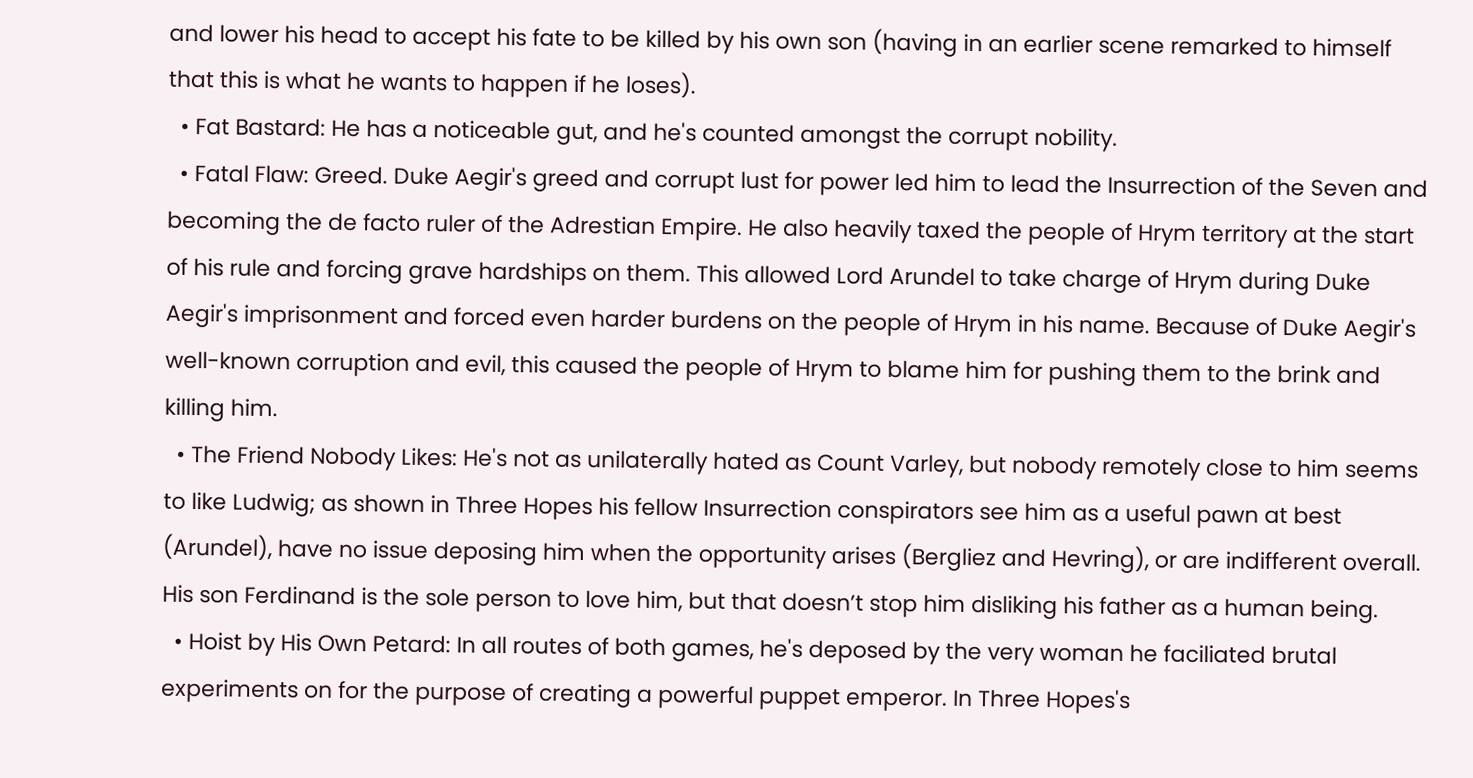and lower his head to accept his fate to be killed by his own son (having in an earlier scene remarked to himself that this is what he wants to happen if he loses).
  • Fat Bastard: He has a noticeable gut, and he's counted amongst the corrupt nobility.
  • Fatal Flaw: Greed. Duke Aegir's greed and corrupt lust for power led him to lead the Insurrection of the Seven and becoming the de facto ruler of the Adrestian Empire. He also heavily taxed the people of Hrym territory at the start of his rule and forcing grave hardships on them. This allowed Lord Arundel to take charge of Hrym during Duke Aegir's imprisonment and forced even harder burdens on the people of Hrym in his name. Because of Duke Aegir's well-known corruption and evil, this caused the people of Hrym to blame him for pushing them to the brink and killing him.
  • The Friend Nobody Likes: He's not as unilaterally hated as Count Varley, but nobody remotely close to him seems to like Ludwig; as shown in Three Hopes his fellow Insurrection conspirators see him as a useful pawn at best (Arundel), have no issue deposing him when the opportunity arises (Bergliez and Hevring), or are indifferent overall. His son Ferdinand is the sole person to love him, but that doesn’t stop him disliking his father as a human being.
  • Hoist by His Own Petard: In all routes of both games, he's deposed by the very woman he faciliated brutal experiments on for the purpose of creating a powerful puppet emperor. In Three Hopes's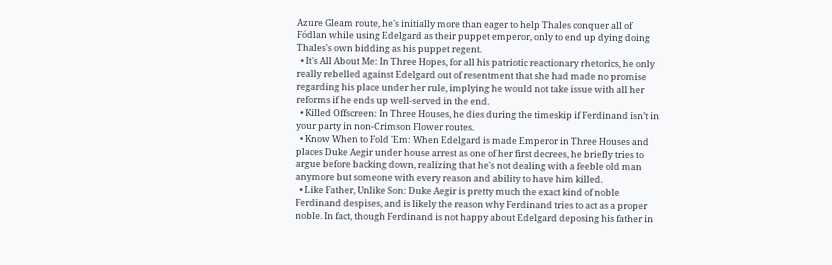Azure Gleam route, he's initially more than eager to help Thales conquer all of Fódlan while using Edelgard as their puppet emperor, only to end up dying doing Thales's own bidding as his puppet regent.
  • It's All About Me: In Three Hopes, for all his patriotic reactionary rhetorics, he only really rebelled against Edelgard out of resentment that she had made no promise regarding his place under her rule, implying he would not take issue with all her reforms if he ends up well-served in the end.
  • Killed Offscreen: In Three Houses, he dies during the timeskip if Ferdinand isn’t in your party in non-Crimson Flower routes.
  • Know When to Fold 'Em: When Edelgard is made Emperor in Three Houses and places Duke Aegir under house arrest as one of her first decrees, he briefly tries to argue before backing down, realizing that he's not dealing with a feeble old man anymore but someone with every reason and ability to have him killed.
  • Like Father, Unlike Son: Duke Aegir is pretty much the exact kind of noble Ferdinand despises, and is likely the reason why Ferdinand tries to act as a proper noble. In fact, though Ferdinand is not happy about Edelgard deposing his father in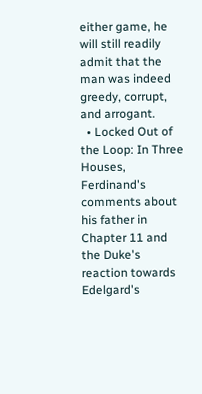either game, he will still readily admit that the man was indeed greedy, corrupt, and arrogant.
  • Locked Out of the Loop: In Three Houses, Ferdinand's comments about his father in Chapter 11 and the Duke's reaction towards Edelgard's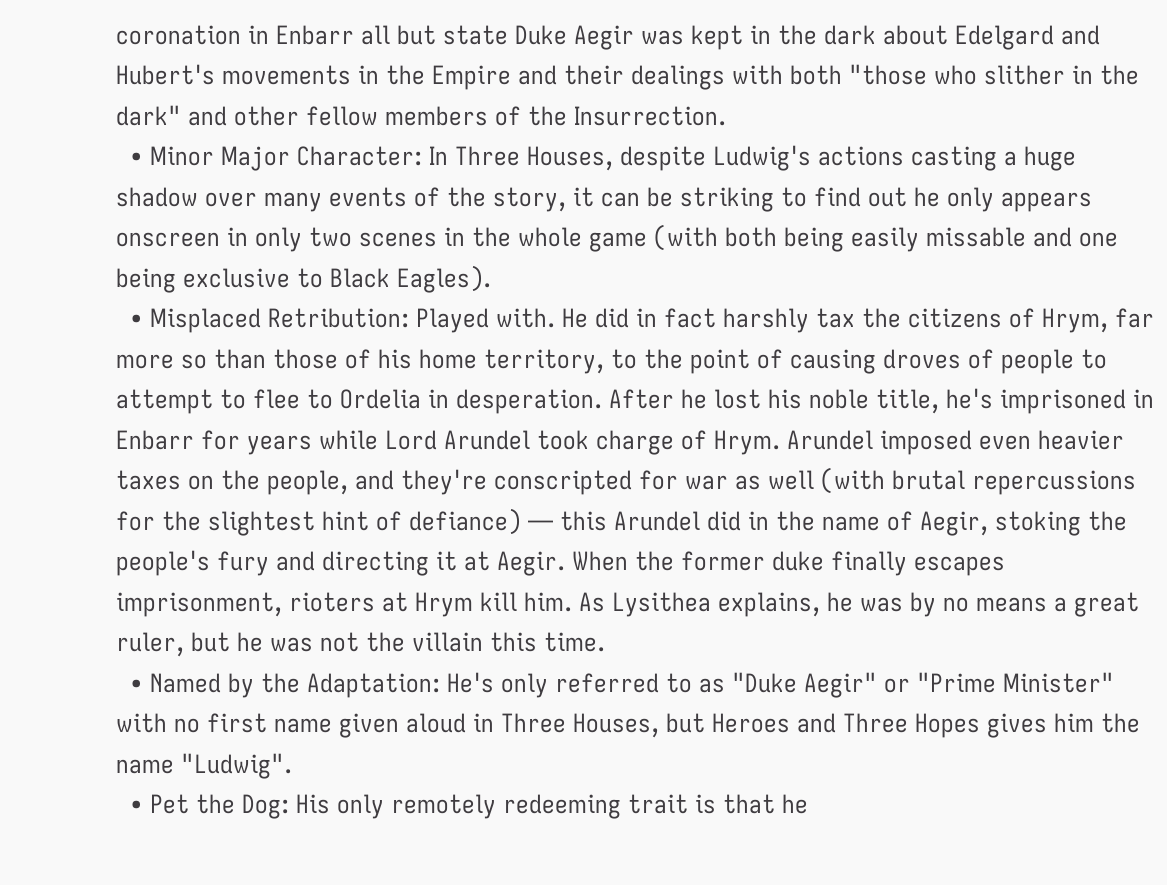coronation in Enbarr all but state Duke Aegir was kept in the dark about Edelgard and Hubert's movements in the Empire and their dealings with both "those who slither in the dark" and other fellow members of the Insurrection.
  • Minor Major Character: In Three Houses, despite Ludwig's actions casting a huge shadow over many events of the story, it can be striking to find out he only appears onscreen in only two scenes in the whole game (with both being easily missable and one being exclusive to Black Eagles).
  • Misplaced Retribution: Played with. He did in fact harshly tax the citizens of Hrym, far more so than those of his home territory, to the point of causing droves of people to attempt to flee to Ordelia in desperation. After he lost his noble title, he's imprisoned in Enbarr for years while Lord Arundel took charge of Hrym. Arundel imposed even heavier taxes on the people, and they're conscripted for war as well (with brutal repercussions for the slightest hint of defiance) — this Arundel did in the name of Aegir, stoking the people's fury and directing it at Aegir. When the former duke finally escapes imprisonment, rioters at Hrym kill him. As Lysithea explains, he was by no means a great ruler, but he was not the villain this time.
  • Named by the Adaptation: He's only referred to as "Duke Aegir" or "Prime Minister" with no first name given aloud in Three Houses, but Heroes and Three Hopes gives him the name "Ludwig".
  • Pet the Dog: His only remotely redeeming trait is that he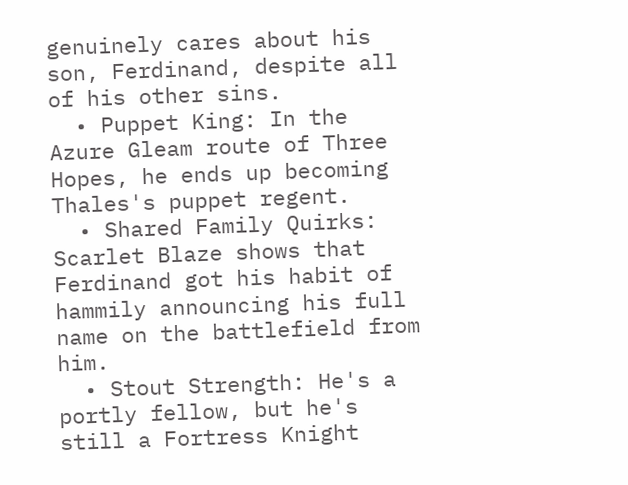genuinely cares about his son, Ferdinand, despite all of his other sins.
  • Puppet King: In the Azure Gleam route of Three Hopes, he ends up becoming Thales's puppet regent.
  • Shared Family Quirks: Scarlet Blaze shows that Ferdinand got his habit of hammily announcing his full name on the battlefield from him.
  • Stout Strength: He's a portly fellow, but he's still a Fortress Knight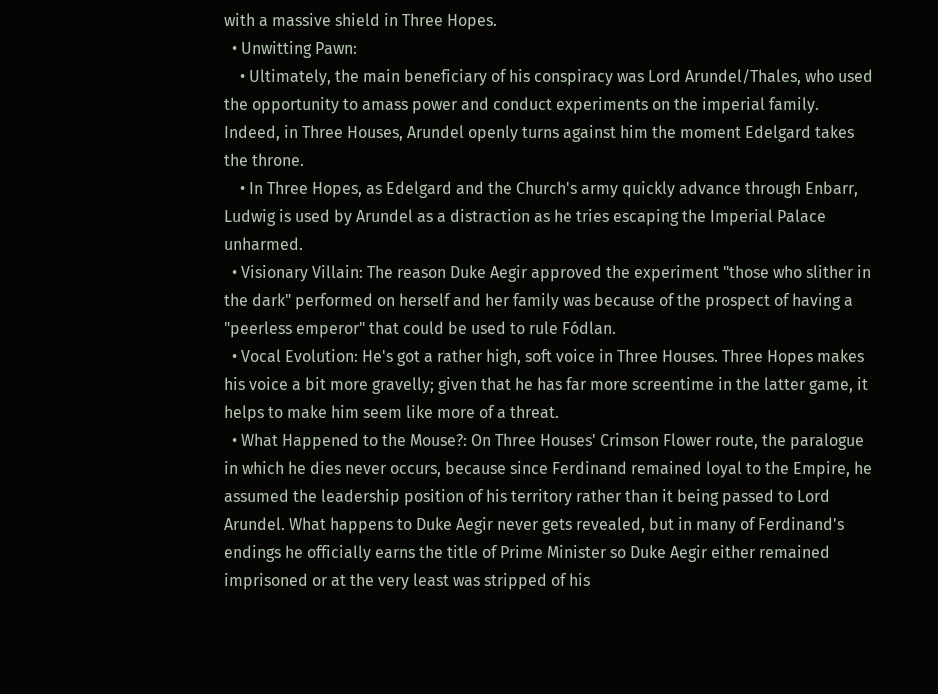with a massive shield in Three Hopes.
  • Unwitting Pawn:
    • Ultimately, the main beneficiary of his conspiracy was Lord Arundel/Thales, who used the opportunity to amass power and conduct experiments on the imperial family. Indeed, in Three Houses, Arundel openly turns against him the moment Edelgard takes the throne.
    • In Three Hopes, as Edelgard and the Church's army quickly advance through Enbarr, Ludwig is used by Arundel as a distraction as he tries escaping the Imperial Palace unharmed.
  • Visionary Villain: The reason Duke Aegir approved the experiment "those who slither in the dark" performed on herself and her family was because of the prospect of having a "peerless emperor" that could be used to rule Fódlan.
  • Vocal Evolution: He's got a rather high, soft voice in Three Houses. Three Hopes makes his voice a bit more gravelly; given that he has far more screentime in the latter game, it helps to make him seem like more of a threat.
  • What Happened to the Mouse?: On Three Houses' Crimson Flower route, the paralogue in which he dies never occurs, because since Ferdinand remained loyal to the Empire, he assumed the leadership position of his territory rather than it being passed to Lord Arundel. What happens to Duke Aegir never gets revealed, but in many of Ferdinand's endings he officially earns the title of Prime Minister so Duke Aegir either remained imprisoned or at the very least was stripped of his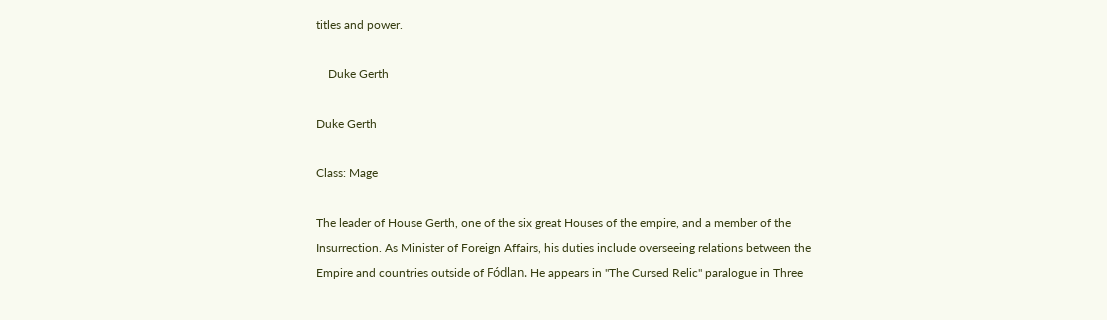titles and power.

    Duke Gerth

Duke Gerth

Class: Mage

The leader of House Gerth, one of the six great Houses of the empire, and a member of the Insurrection. As Minister of Foreign Affairs, his duties include overseeing relations between the Empire and countries outside of Fódlan. He appears in "The Cursed Relic" paralogue in Three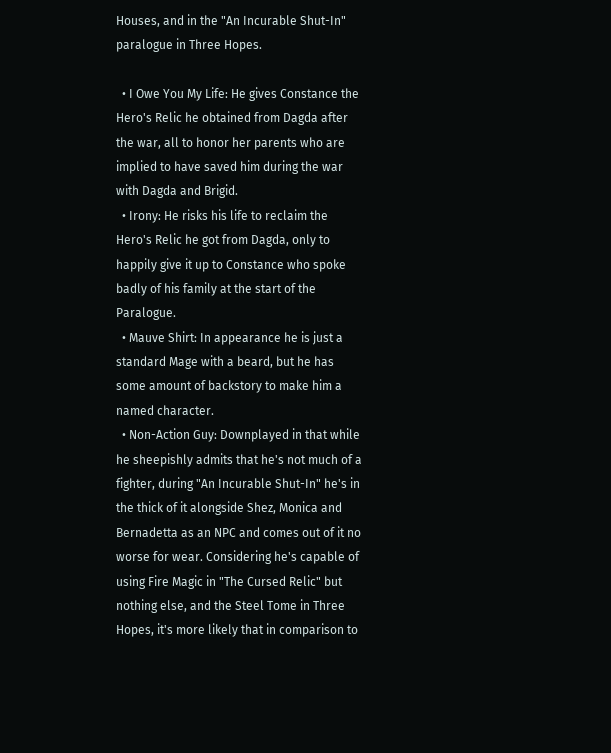Houses, and in the "An Incurable Shut-In" paralogue in Three Hopes.

  • I Owe You My Life: He gives Constance the Hero's Relic he obtained from Dagda after the war, all to honor her parents who are implied to have saved him during the war with Dagda and Brigid.
  • Irony: He risks his life to reclaim the Hero's Relic he got from Dagda, only to happily give it up to Constance who spoke badly of his family at the start of the Paralogue.
  • Mauve Shirt: In appearance he is just a standard Mage with a beard, but he has some amount of backstory to make him a named character.
  • Non-Action Guy: Downplayed in that while he sheepishly admits that he's not much of a fighter, during "An Incurable Shut-In" he's in the thick of it alongside Shez, Monica and Bernadetta as an NPC and comes out of it no worse for wear. Considering he's capable of using Fire Magic in "The Cursed Relic" but nothing else, and the Steel Tome in Three Hopes, it's more likely that in comparison to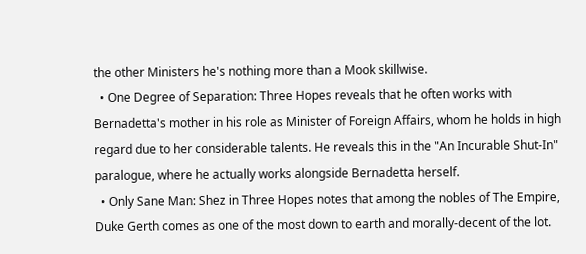the other Ministers he's nothing more than a Mook skillwise.
  • One Degree of Separation: Three Hopes reveals that he often works with Bernadetta's mother in his role as Minister of Foreign Affairs, whom he holds in high regard due to her considerable talents. He reveals this in the "An Incurable Shut-In" paralogue, where he actually works alongside Bernadetta herself.
  • Only Sane Man: Shez in Three Hopes notes that among the nobles of The Empire, Duke Gerth comes as one of the most down to earth and morally-decent of the lot.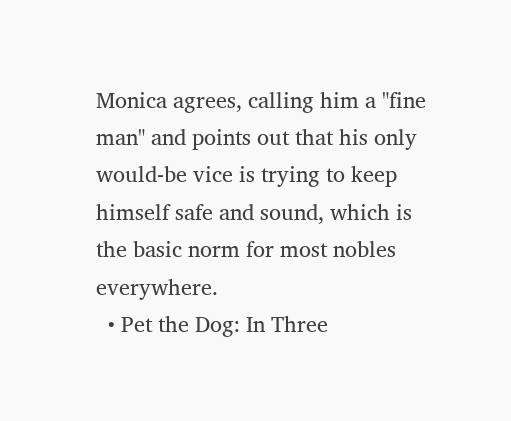Monica agrees, calling him a "fine man" and points out that his only would-be vice is trying to keep himself safe and sound, which is the basic norm for most nobles everywhere.
  • Pet the Dog: In Three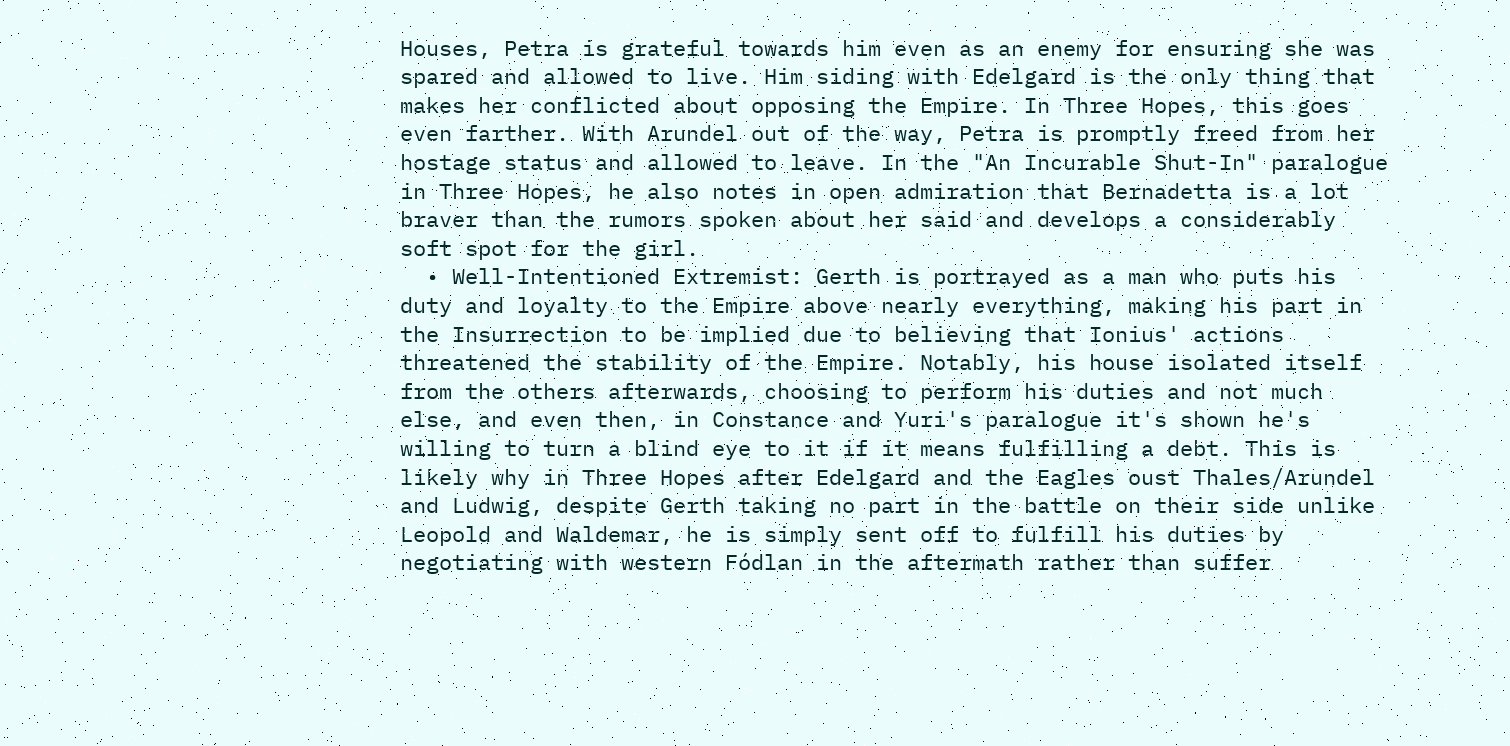Houses, Petra is grateful towards him even as an enemy for ensuring she was spared and allowed to live. Him siding with Edelgard is the only thing that makes her conflicted about opposing the Empire. In Three Hopes, this goes even farther. With Arundel out of the way, Petra is promptly freed from her hostage status and allowed to leave. In the "An Incurable Shut-In" paralogue in Three Hopes, he also notes in open admiration that Bernadetta is a lot braver than the rumors spoken about her said and develops a considerably soft spot for the girl.
  • Well-Intentioned Extremist: Gerth is portrayed as a man who puts his duty and loyalty to the Empire above nearly everything, making his part in the Insurrection to be implied due to believing that Ionius' actions threatened the stability of the Empire. Notably, his house isolated itself from the others afterwards, choosing to perform his duties and not much else, and even then, in Constance and Yuri's paralogue it's shown he's willing to turn a blind eye to it if it means fulfilling a debt. This is likely why in Three Hopes after Edelgard and the Eagles oust Thales/Arundel and Ludwig, despite Gerth taking no part in the battle on their side unlike Leopold and Waldemar, he is simply sent off to fulfill his duties by negotiating with western Fódlan in the aftermath rather than suffer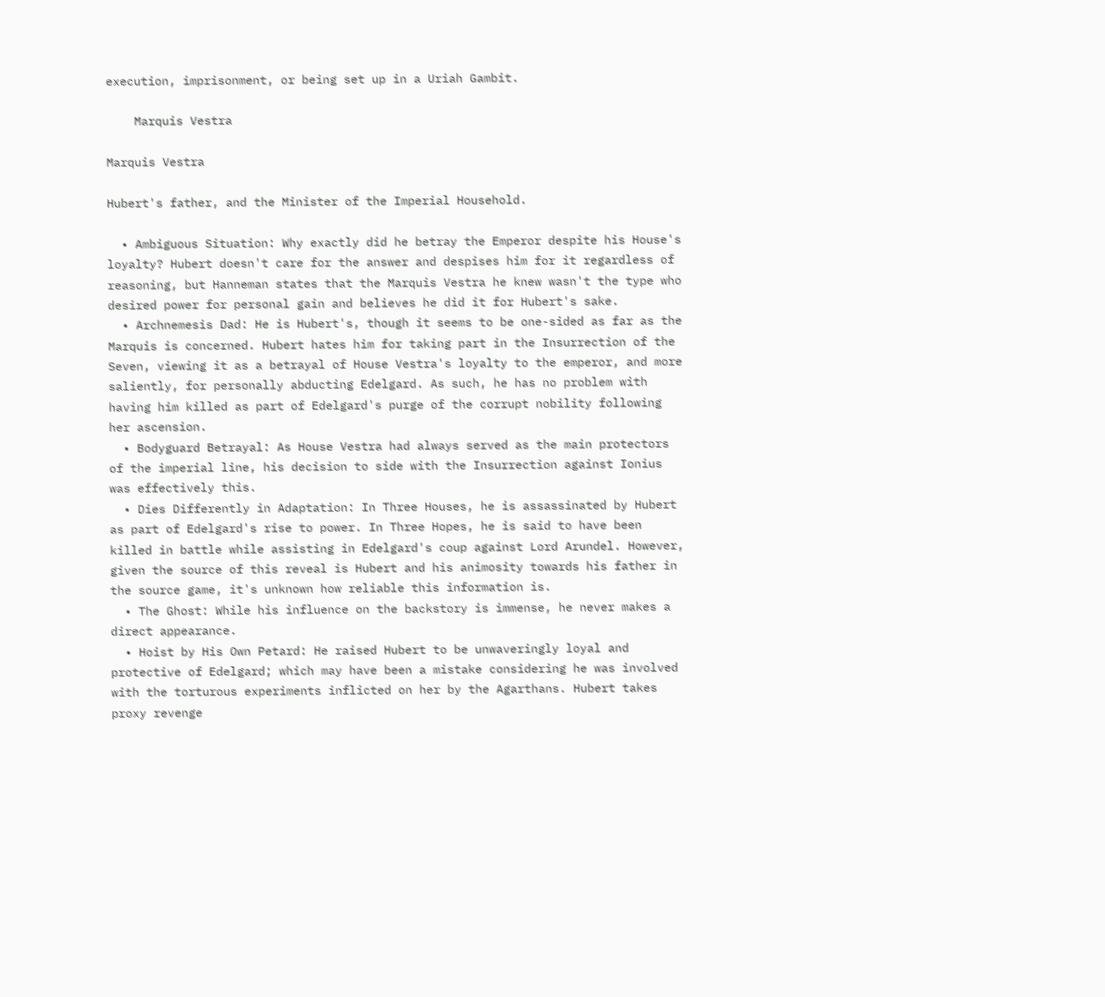execution, imprisonment, or being set up in a Uriah Gambit.

    Marquis Vestra

Marquis Vestra

Hubert's father, and the Minister of the Imperial Household.

  • Ambiguous Situation: Why exactly did he betray the Emperor despite his House's loyalty? Hubert doesn't care for the answer and despises him for it regardless of reasoning, but Hanneman states that the Marquis Vestra he knew wasn't the type who desired power for personal gain and believes he did it for Hubert's sake.
  • Archnemesis Dad: He is Hubert's, though it seems to be one-sided as far as the Marquis is concerned. Hubert hates him for taking part in the Insurrection of the Seven, viewing it as a betrayal of House Vestra's loyalty to the emperor, and more saliently, for personally abducting Edelgard. As such, he has no problem with having him killed as part of Edelgard's purge of the corrupt nobility following her ascension.
  • Bodyguard Betrayal: As House Vestra had always served as the main protectors of the imperial line, his decision to side with the Insurrection against Ionius was effectively this.
  • Dies Differently in Adaptation: In Three Houses, he is assassinated by Hubert as part of Edelgard's rise to power. In Three Hopes, he is said to have been killed in battle while assisting in Edelgard's coup against Lord Arundel. However, given the source of this reveal is Hubert and his animosity towards his father in the source game, it's unknown how reliable this information is.
  • The Ghost: While his influence on the backstory is immense, he never makes a direct appearance.
  • Hoist by His Own Petard: He raised Hubert to be unwaveringly loyal and protective of Edelgard; which may have been a mistake considering he was involved with the torturous experiments inflicted on her by the Agarthans. Hubert takes proxy revenge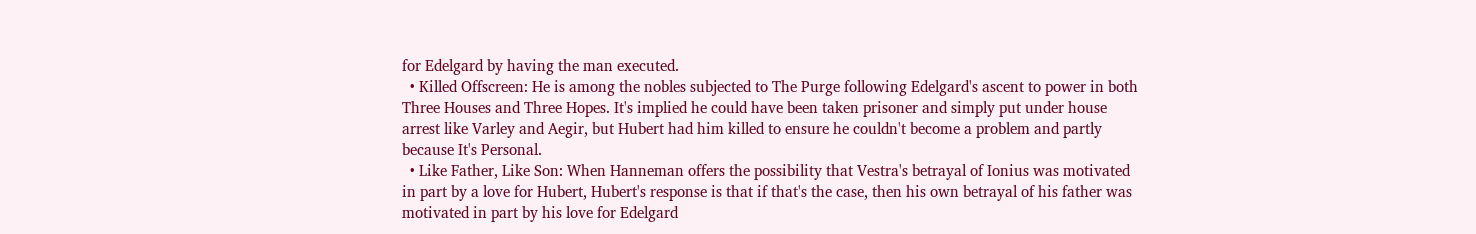for Edelgard by having the man executed.
  • Killed Offscreen: He is among the nobles subjected to The Purge following Edelgard's ascent to power in both Three Houses and Three Hopes. It's implied he could have been taken prisoner and simply put under house arrest like Varley and Aegir, but Hubert had him killed to ensure he couldn't become a problem and partly because It's Personal.
  • Like Father, Like Son: When Hanneman offers the possibility that Vestra's betrayal of Ionius was motivated in part by a love for Hubert, Hubert's response is that if that's the case, then his own betrayal of his father was motivated in part by his love for Edelgard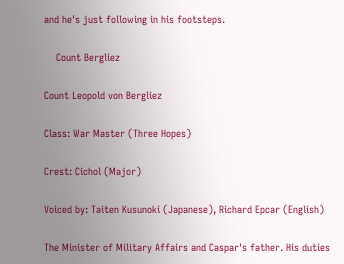and he's just following in his footsteps.

    Count Bergliez

Count Leopold von Bergliez

Class: War Master (Three Hopes)

Crest: Cichol (Major)

Voiced by: Taiten Kusunoki (Japanese), Richard Epcar (English)

The Minister of Military Affairs and Caspar's father. His duties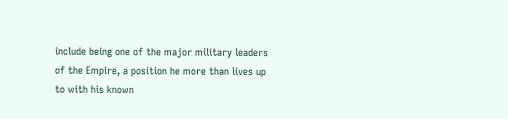include being one of the major military leaders of the Empire, a position he more than lives up to with his known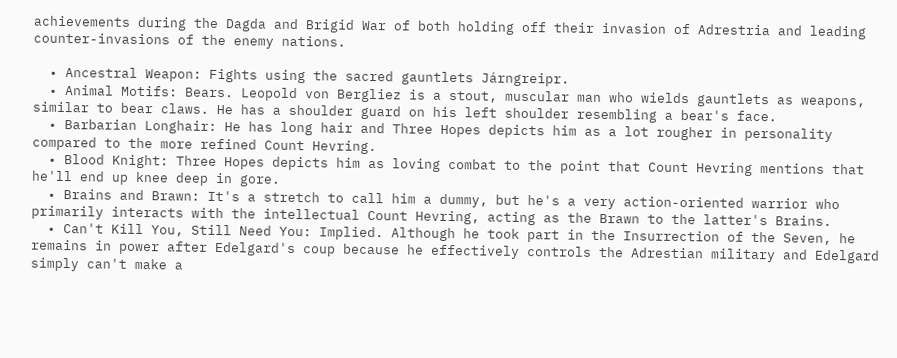achievements during the Dagda and Brigid War of both holding off their invasion of Adrestria and leading counter-invasions of the enemy nations.

  • Ancestral Weapon: Fights using the sacred gauntlets Járngreipr.
  • Animal Motifs: Bears. Leopold von Bergliez is a stout, muscular man who wields gauntlets as weapons, similar to bear claws. He has a shoulder guard on his left shoulder resembling a bear's face.
  • Barbarian Longhair: He has long hair and Three Hopes depicts him as a lot rougher in personality compared to the more refined Count Hevring.
  • Blood Knight: Three Hopes depicts him as loving combat to the point that Count Hevring mentions that he'll end up knee deep in gore.
  • Brains and Brawn: It's a stretch to call him a dummy, but he's a very action-oriented warrior who primarily interacts with the intellectual Count Hevring, acting as the Brawn to the latter's Brains.
  • Can't Kill You, Still Need You: Implied. Although he took part in the Insurrection of the Seven, he remains in power after Edelgard's coup because he effectively controls the Adrestian military and Edelgard simply can't make a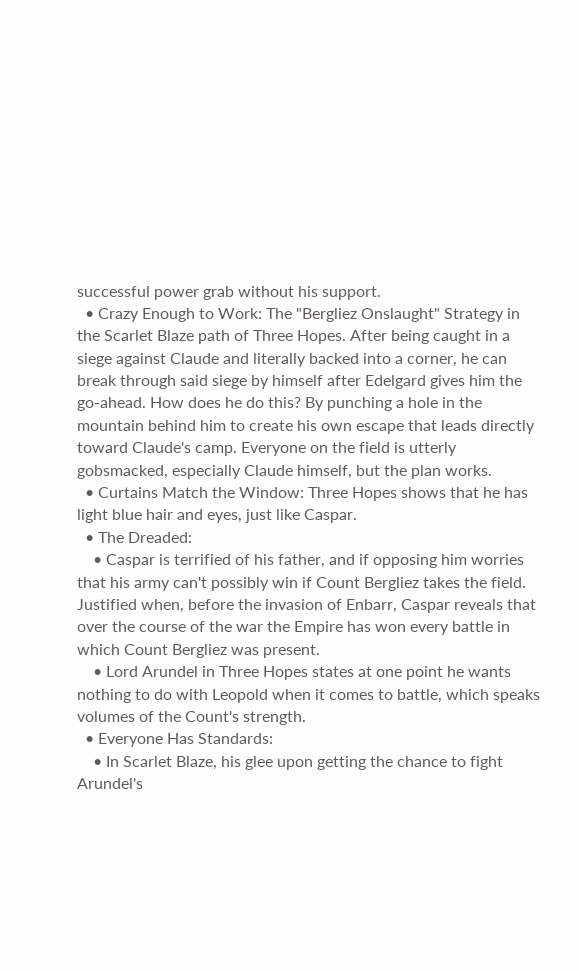successful power grab without his support.
  • Crazy Enough to Work: The "Bergliez Onslaught" Strategy in the Scarlet Blaze path of Three Hopes. After being caught in a siege against Claude and literally backed into a corner, he can break through said siege by himself after Edelgard gives him the go-ahead. How does he do this? By punching a hole in the mountain behind him to create his own escape that leads directly toward Claude's camp. Everyone on the field is utterly gobsmacked, especially Claude himself, but the plan works.
  • Curtains Match the Window: Three Hopes shows that he has light blue hair and eyes, just like Caspar.
  • The Dreaded:
    • Caspar is terrified of his father, and if opposing him worries that his army can't possibly win if Count Bergliez takes the field. Justified when, before the invasion of Enbarr, Caspar reveals that over the course of the war the Empire has won every battle in which Count Bergliez was present.
    • Lord Arundel in Three Hopes states at one point he wants nothing to do with Leopold when it comes to battle, which speaks volumes of the Count's strength.
  • Everyone Has Standards:
    • In Scarlet Blaze, his glee upon getting the chance to fight Arundel's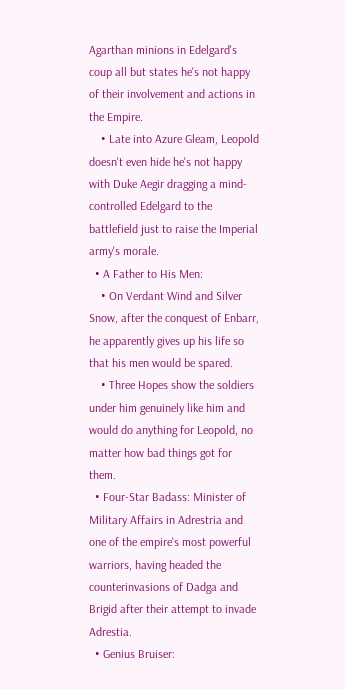Agarthan minions in Edelgard's coup all but states he's not happy of their involvement and actions in the Empire.
    • Late into Azure Gleam, Leopold doesn't even hide he's not happy with Duke Aegir dragging a mind-controlled Edelgard to the battlefield just to raise the Imperial army's morale.
  • A Father to His Men:
    • On Verdant Wind and Silver Snow, after the conquest of Enbarr, he apparently gives up his life so that his men would be spared.
    • Three Hopes show the soldiers under him genuinely like him and would do anything for Leopold, no matter how bad things got for them.
  • Four-Star Badass: Minister of Military Affairs in Adrestria and one of the empire's most powerful warriors, having headed the counterinvasions of Dadga and Brigid after their attempt to invade Adrestia.
  • Genius Bruiser: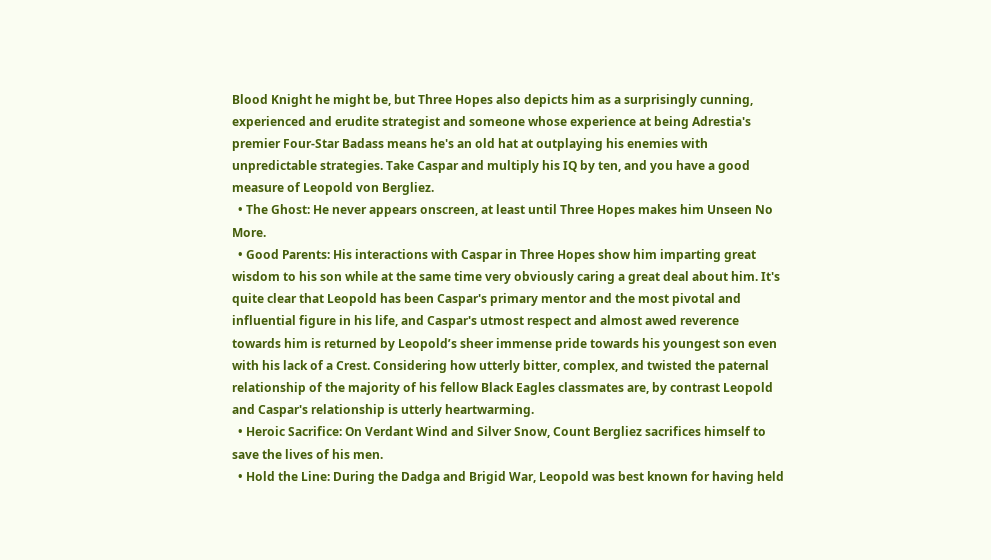Blood Knight he might be, but Three Hopes also depicts him as a surprisingly cunning, experienced and erudite strategist and someone whose experience at being Adrestia's premier Four-Star Badass means he's an old hat at outplaying his enemies with unpredictable strategies. Take Caspar and multiply his IQ by ten, and you have a good measure of Leopold von Bergliez.
  • The Ghost: He never appears onscreen, at least until Three Hopes makes him Unseen No More.
  • Good Parents: His interactions with Caspar in Three Hopes show him imparting great wisdom to his son while at the same time very obviously caring a great deal about him. It's quite clear that Leopold has been Caspar's primary mentor and the most pivotal and influential figure in his life, and Caspar's utmost respect and almost awed reverence towards him is returned by Leopold’s sheer immense pride towards his youngest son even with his lack of a Crest. Considering how utterly bitter, complex, and twisted the paternal relationship of the majority of his fellow Black Eagles classmates are, by contrast Leopold and Caspar's relationship is utterly heartwarming.
  • Heroic Sacrifice: On Verdant Wind and Silver Snow, Count Bergliez sacrifices himself to save the lives of his men.
  • Hold the Line: During the Dadga and Brigid War, Leopold was best known for having held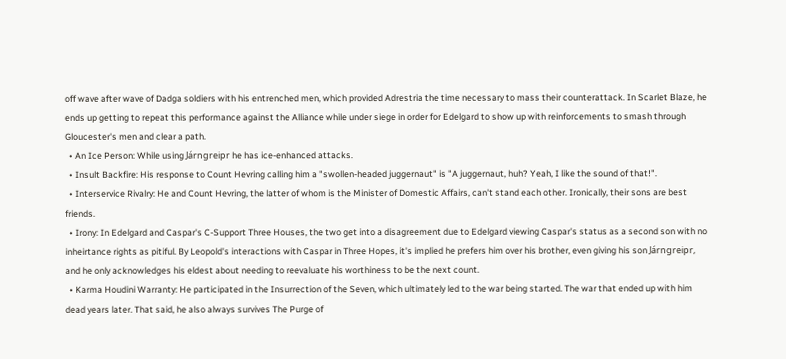off wave after wave of Dadga soldiers with his entrenched men, which provided Adrestria the time necessary to mass their counterattack. In Scarlet Blaze, he ends up getting to repeat this performance against the Alliance while under siege in order for Edelgard to show up with reinforcements to smash through Gloucester's men and clear a path.
  • An Ice Person: While using Járngreipr he has ice-enhanced attacks.
  • Insult Backfire: His response to Count Hevring calling him a "swollen-headed juggernaut" is "A juggernaut, huh? Yeah, I like the sound of that!".
  • Interservice Rivalry: He and Count Hevring, the latter of whom is the Minister of Domestic Affairs, can't stand each other. Ironically, their sons are best friends.
  • Irony: In Edelgard and Caspar's C-Support Three Houses, the two get into a disagreement due to Edelgard viewing Caspar's status as a second son with no inheirtance rights as pitiful. By Leopold's interactions with Caspar in Three Hopes, it's implied he prefers him over his brother, even giving his son Járngreipr, and he only acknowledges his eldest about needing to reevaluate his worthiness to be the next count.
  • Karma Houdini Warranty: He participated in the Insurrection of the Seven, which ultimately led to the war being started. The war that ended up with him dead years later. That said, he also always survives The Purge of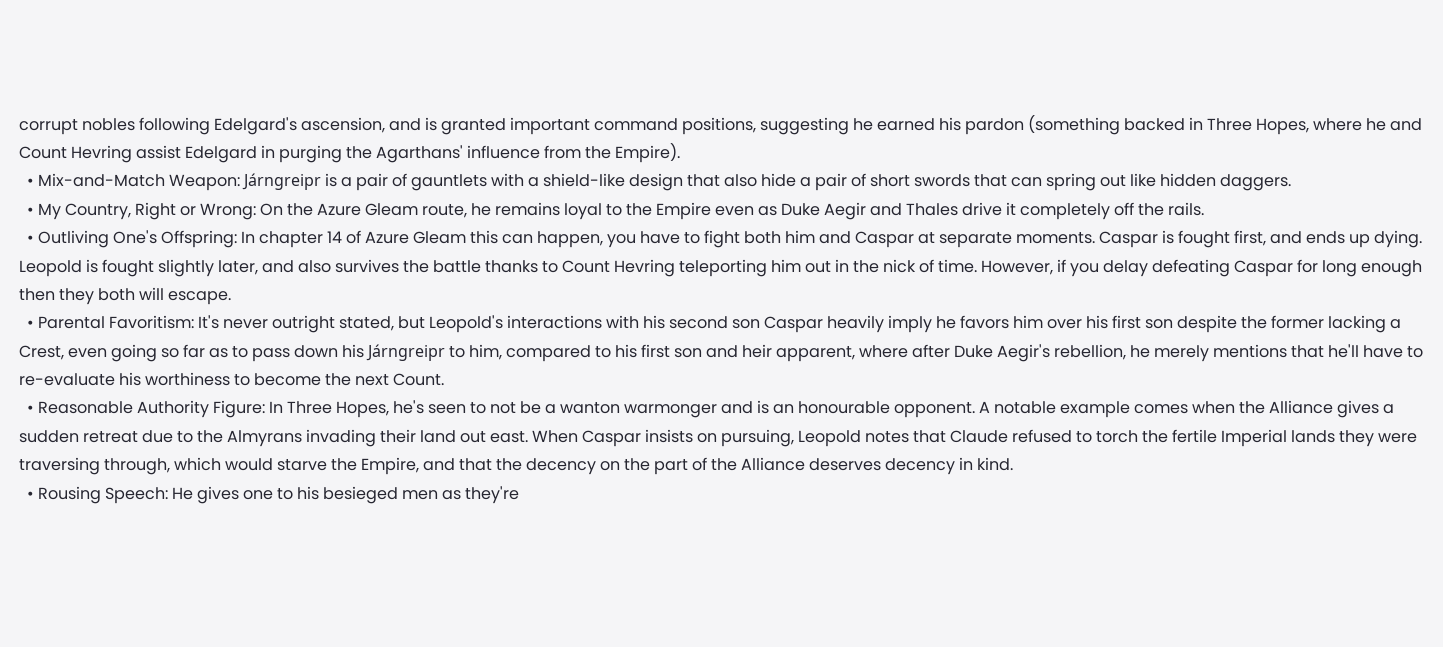corrupt nobles following Edelgard's ascension, and is granted important command positions, suggesting he earned his pardon (something backed in Three Hopes, where he and Count Hevring assist Edelgard in purging the Agarthans' influence from the Empire).
  • Mix-and-Match Weapon: Járngreipr is a pair of gauntlets with a shield-like design that also hide a pair of short swords that can spring out like hidden daggers.
  • My Country, Right or Wrong: On the Azure Gleam route, he remains loyal to the Empire even as Duke Aegir and Thales drive it completely off the rails.
  • Outliving One's Offspring: In chapter 14 of Azure Gleam this can happen, you have to fight both him and Caspar at separate moments. Caspar is fought first, and ends up dying. Leopold is fought slightly later, and also survives the battle thanks to Count Hevring teleporting him out in the nick of time. However, if you delay defeating Caspar for long enough then they both will escape.
  • Parental Favoritism: It's never outright stated, but Leopold's interactions with his second son Caspar heavily imply he favors him over his first son despite the former lacking a Crest, even going so far as to pass down his Járngreipr to him, compared to his first son and heir apparent, where after Duke Aegir's rebellion, he merely mentions that he'll have to re-evaluate his worthiness to become the next Count.
  • Reasonable Authority Figure: In Three Hopes, he's seen to not be a wanton warmonger and is an honourable opponent. A notable example comes when the Alliance gives a sudden retreat due to the Almyrans invading their land out east. When Caspar insists on pursuing, Leopold notes that Claude refused to torch the fertile Imperial lands they were traversing through, which would starve the Empire, and that the decency on the part of the Alliance deserves decency in kind.
  • Rousing Speech: He gives one to his besieged men as they're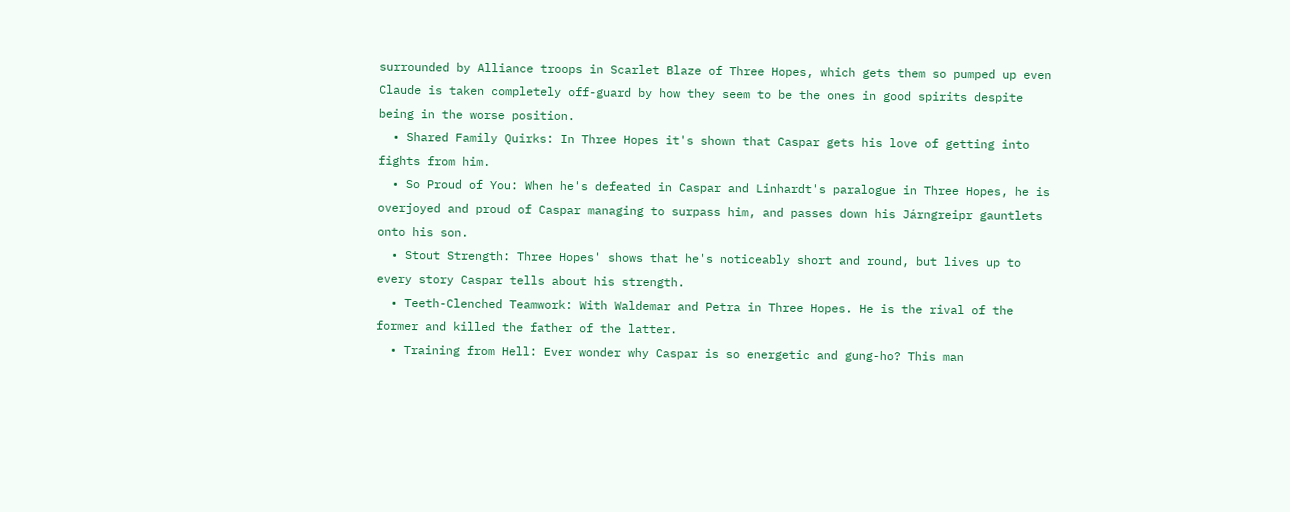surrounded by Alliance troops in Scarlet Blaze of Three Hopes, which gets them so pumped up even Claude is taken completely off-guard by how they seem to be the ones in good spirits despite being in the worse position.
  • Shared Family Quirks: In Three Hopes it's shown that Caspar gets his love of getting into fights from him.
  • So Proud of You: When he's defeated in Caspar and Linhardt's paralogue in Three Hopes, he is overjoyed and proud of Caspar managing to surpass him, and passes down his Járngreipr gauntlets onto his son.
  • Stout Strength: Three Hopes' shows that he's noticeably short and round, but lives up to every story Caspar tells about his strength.
  • Teeth-Clenched Teamwork: With Waldemar and Petra in Three Hopes. He is the rival of the former and killed the father of the latter.
  • Training from Hell: Ever wonder why Caspar is so energetic and gung-ho? This man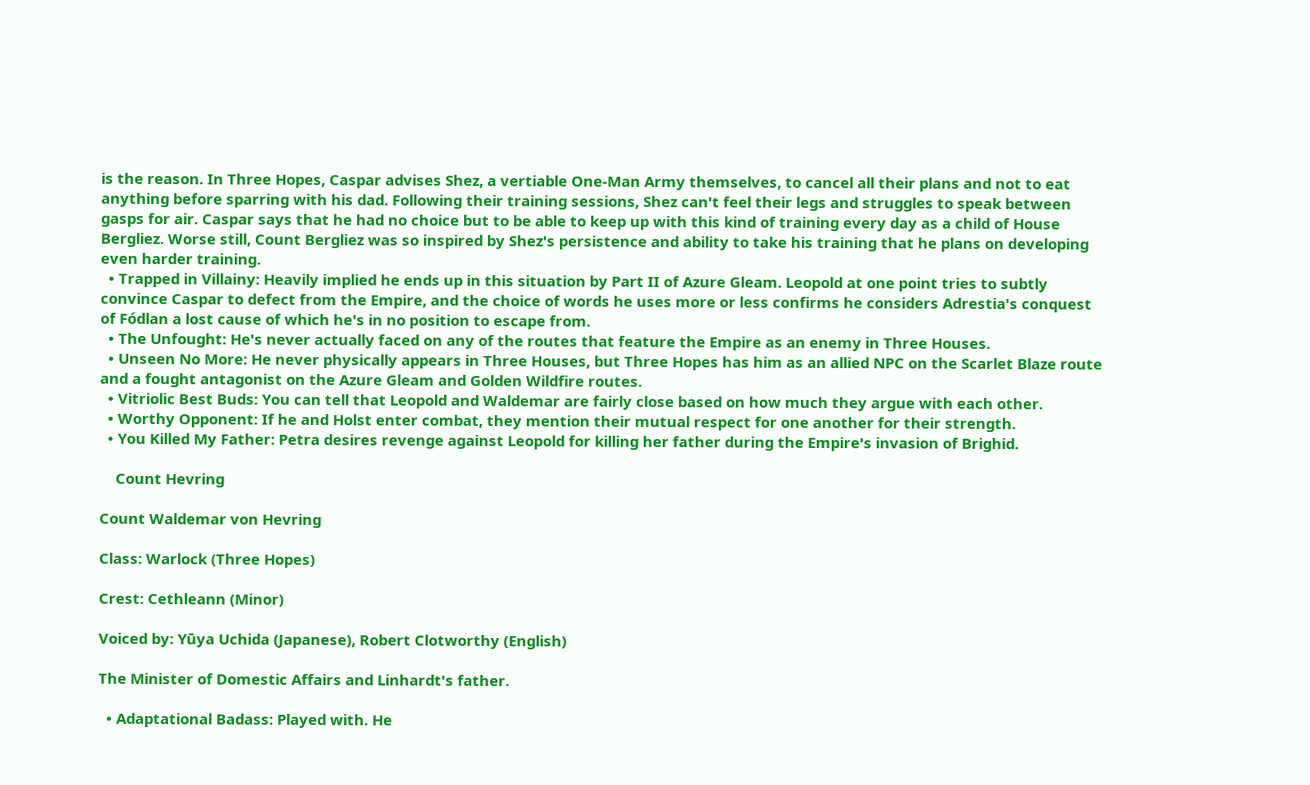is the reason. In Three Hopes, Caspar advises Shez, a vertiable One-Man Army themselves, to cancel all their plans and not to eat anything before sparring with his dad. Following their training sessions, Shez can't feel their legs and struggles to speak between gasps for air. Caspar says that he had no choice but to be able to keep up with this kind of training every day as a child of House Bergliez. Worse still, Count Bergliez was so inspired by Shez's persistence and ability to take his training that he plans on developing even harder training.
  • Trapped in Villainy: Heavily implied he ends up in this situation by Part II of Azure Gleam. Leopold at one point tries to subtly convince Caspar to defect from the Empire, and the choice of words he uses more or less confirms he considers Adrestia's conquest of Fódlan a lost cause of which he's in no position to escape from.
  • The Unfought: He's never actually faced on any of the routes that feature the Empire as an enemy in Three Houses.
  • Unseen No More: He never physically appears in Three Houses, but Three Hopes has him as an allied NPC on the Scarlet Blaze route and a fought antagonist on the Azure Gleam and Golden Wildfire routes.
  • Vitriolic Best Buds: You can tell that Leopold and Waldemar are fairly close based on how much they argue with each other.
  • Worthy Opponent: If he and Holst enter combat, they mention their mutual respect for one another for their strength.
  • You Killed My Father: Petra desires revenge against Leopold for killing her father during the Empire's invasion of Brighid.

    Count Hevring

Count Waldemar von Hevring

Class: Warlock (Three Hopes)

Crest: Cethleann (Minor)

Voiced by: Yūya Uchida (Japanese), Robert Clotworthy (English)

The Minister of Domestic Affairs and Linhardt's father.

  • Adaptational Badass: Played with. He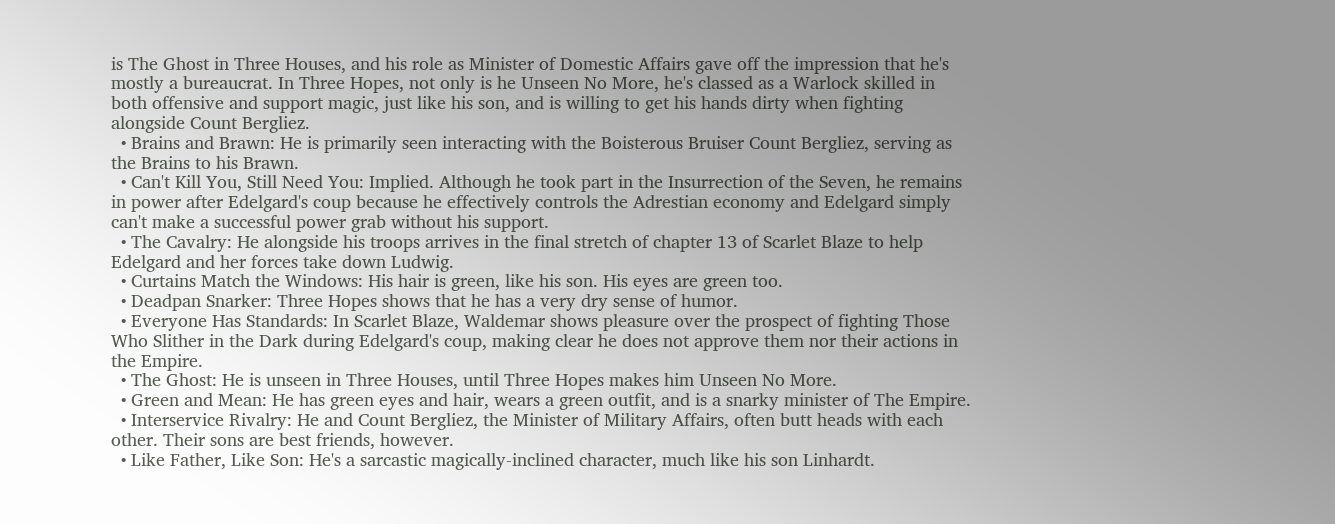is The Ghost in Three Houses, and his role as Minister of Domestic Affairs gave off the impression that he's mostly a bureaucrat. In Three Hopes, not only is he Unseen No More, he's classed as a Warlock skilled in both offensive and support magic, just like his son, and is willing to get his hands dirty when fighting alongside Count Bergliez.
  • Brains and Brawn: He is primarily seen interacting with the Boisterous Bruiser Count Bergliez, serving as the Brains to his Brawn.
  • Can't Kill You, Still Need You: Implied. Although he took part in the Insurrection of the Seven, he remains in power after Edelgard's coup because he effectively controls the Adrestian economy and Edelgard simply can't make a successful power grab without his support.
  • The Cavalry: He alongside his troops arrives in the final stretch of chapter 13 of Scarlet Blaze to help Edelgard and her forces take down Ludwig.
  • Curtains Match the Windows: His hair is green, like his son. His eyes are green too.
  • Deadpan Snarker: Three Hopes shows that he has a very dry sense of humor.
  • Everyone Has Standards: In Scarlet Blaze, Waldemar shows pleasure over the prospect of fighting Those Who Slither in the Dark during Edelgard's coup, making clear he does not approve them nor their actions in the Empire.
  • The Ghost: He is unseen in Three Houses, until Three Hopes makes him Unseen No More.
  • Green and Mean: He has green eyes and hair, wears a green outfit, and is a snarky minister of The Empire.
  • Interservice Rivalry: He and Count Bergliez, the Minister of Military Affairs, often butt heads with each other. Their sons are best friends, however.
  • Like Father, Like Son: He's a sarcastic magically-inclined character, much like his son Linhardt.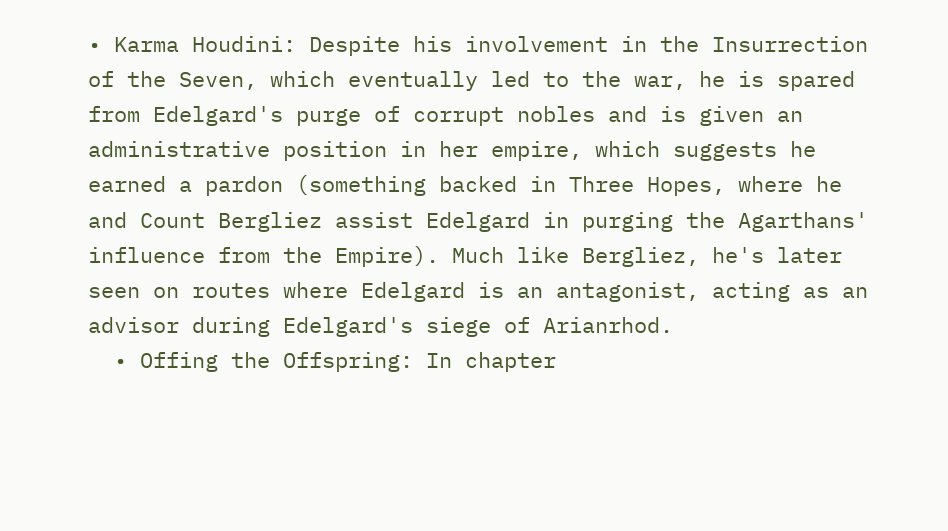• Karma Houdini: Despite his involvement in the Insurrection of the Seven, which eventually led to the war, he is spared from Edelgard's purge of corrupt nobles and is given an administrative position in her empire, which suggests he earned a pardon (something backed in Three Hopes, where he and Count Bergliez assist Edelgard in purging the Agarthans' influence from the Empire). Much like Bergliez, he's later seen on routes where Edelgard is an antagonist, acting as an advisor during Edelgard's siege of Arianrhod.
  • Offing the Offspring: In chapter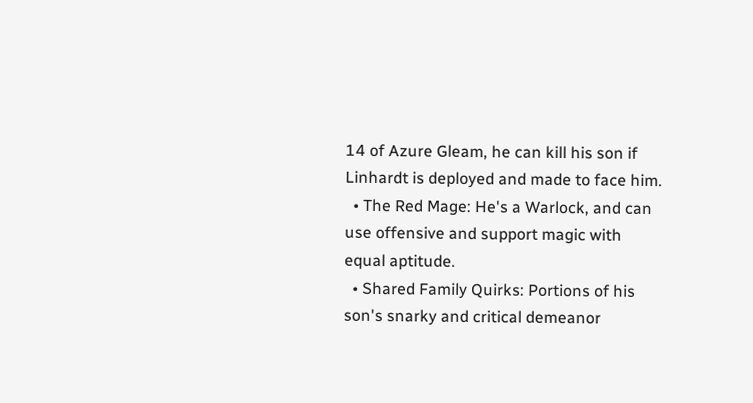14 of Azure Gleam, he can kill his son if Linhardt is deployed and made to face him.
  • The Red Mage: He's a Warlock, and can use offensive and support magic with equal aptitude.
  • Shared Family Quirks: Portions of his son's snarky and critical demeanor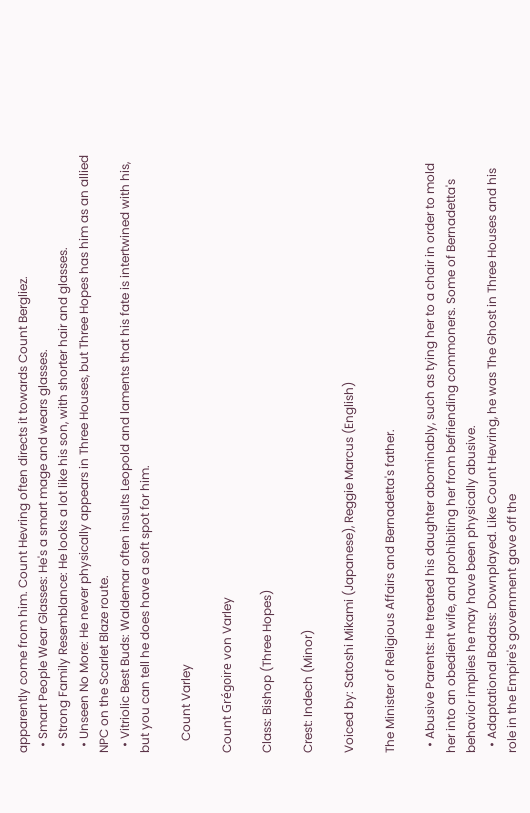apparently come from him. Count Hevring often directs it towards Count Bergliez.
  • Smart People Wear Glasses: He's a smart mage and wears glasses.
  • Strong Family Resemblance: He looks a lot like his son, with shorter hair and glasses.
  • Unseen No More: He never physically appears in Three Houses, but Three Hopes has him as an allied NPC on the Scarlet Blaze route.
  • Vitriolic Best Buds: Waldemar often insults Leopold and laments that his fate is intertwined with his, but you can tell he does have a soft spot for him.

    Count Varley

Count Grégoire von Varley

Class: Bishop (Three Hopes)

Crest: Indech (Minor)

Voiced by: Satoshi Mikami (Japanese), Reggie Marcus (English)

The Minister of Religious Affairs and Bernadetta's father.

  • Abusive Parents: He treated his daughter abominably, such as tying her to a chair in order to mold her into an obedient wife, and prohibiting her from befriending commoners. Some of Bernadetta's behavior implies he may have been physically abusive.
  • Adaptational Badass: Downplayed. Like Count Hevring, he was The Ghost in Three Houses and his role in the Empire's government gave off the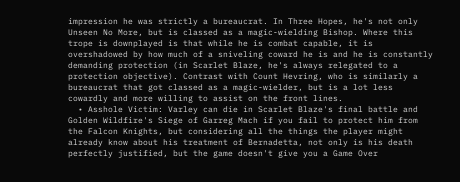impression he was strictly a bureaucrat. In Three Hopes, he's not only Unseen No More, but is classed as a magic-wielding Bishop. Where this trope is downplayed is that while he is combat capable, it is overshadowed by how much of a sniveling coward he is and he is constantly demanding protection (in Scarlet Blaze, he's always relegated to a protection objective). Contrast with Count Hevring, who is similarly a bureaucrat that got classed as a magic-wielder, but is a lot less cowardly and more willing to assist on the front lines.
  • Asshole Victim: Varley can die in Scarlet Blaze's final battle and Golden Wildfire's Siege of Garreg Mach if you fail to protect him from the Falcon Knights, but considering all the things the player might already know about his treatment of Bernadetta, not only is his death perfectly justified, but the game doesn't give you a Game Over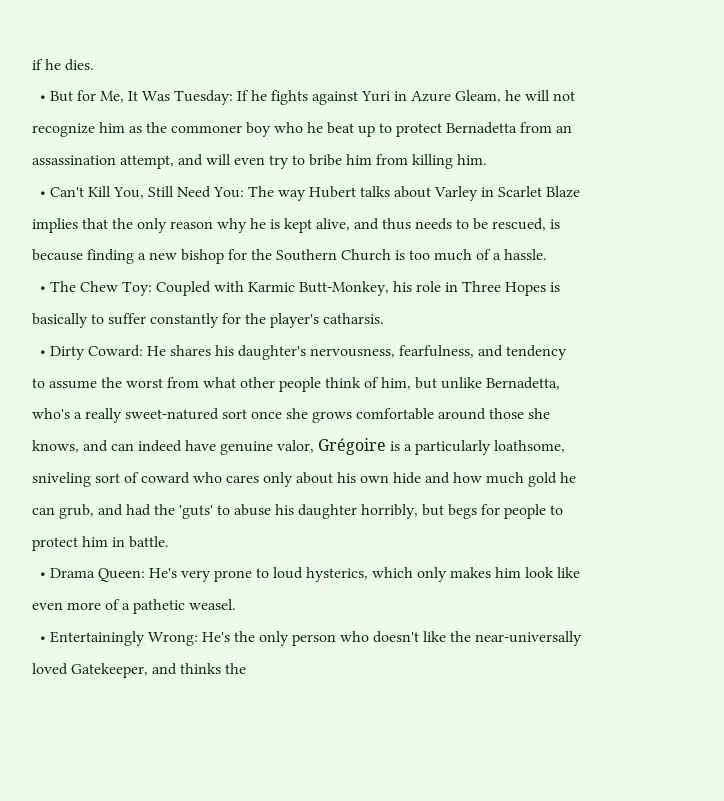if he dies.
  • But for Me, It Was Tuesday: If he fights against Yuri in Azure Gleam, he will not recognize him as the commoner boy who he beat up to protect Bernadetta from an assassination attempt, and will even try to bribe him from killing him.
  • Can't Kill You, Still Need You: The way Hubert talks about Varley in Scarlet Blaze implies that the only reason why he is kept alive, and thus needs to be rescued, is because finding a new bishop for the Southern Church is too much of a hassle.
  • The Chew Toy: Coupled with Karmic Butt-Monkey, his role in Three Hopes is basically to suffer constantly for the player's catharsis.
  • Dirty Coward: He shares his daughter's nervousness, fearfulness, and tendency to assume the worst from what other people think of him, but unlike Bernadetta, who's a really sweet-natured sort once she grows comfortable around those she knows, and can indeed have genuine valor, Grégoire is a particularly loathsome, sniveling sort of coward who cares only about his own hide and how much gold he can grub, and had the 'guts' to abuse his daughter horribly, but begs for people to protect him in battle.
  • Drama Queen: He's very prone to loud hysterics, which only makes him look like even more of a pathetic weasel.
  • Entertainingly Wrong: He's the only person who doesn't like the near-universally loved Gatekeeper, and thinks the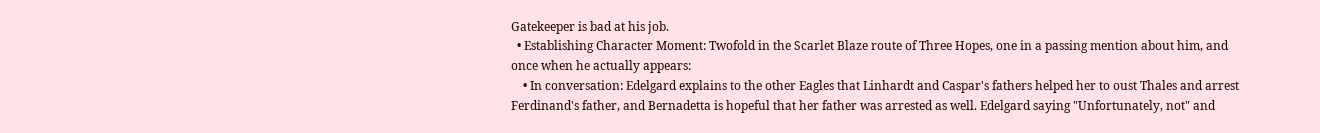Gatekeeper is bad at his job.
  • Establishing Character Moment: Twofold in the Scarlet Blaze route of Three Hopes, one in a passing mention about him, and once when he actually appears:
    • In conversation: Edelgard explains to the other Eagles that Linhardt and Caspar's fathers helped her to oust Thales and arrest Ferdinand's father, and Bernadetta is hopeful that her father was arrested as well. Edelgard saying "Unfortunately, not" and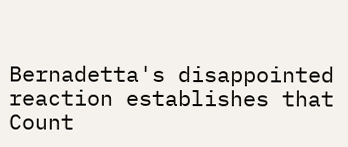Bernadetta's disappointed reaction establishes that Count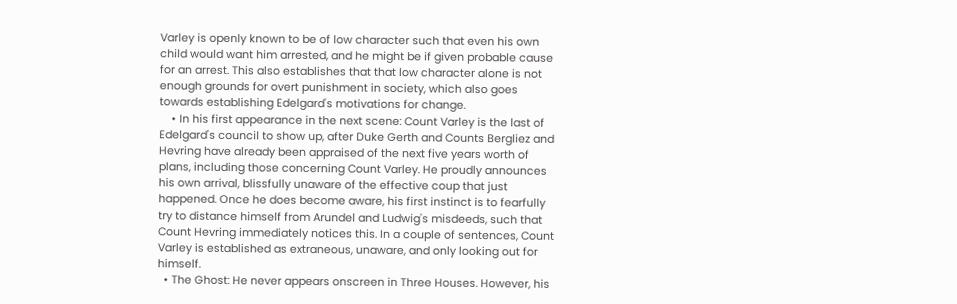Varley is openly known to be of low character such that even his own child would want him arrested, and he might be if given probable cause for an arrest. This also establishes that that low character alone is not enough grounds for overt punishment in society, which also goes towards establishing Edelgard's motivations for change.
    • In his first appearance in the next scene: Count Varley is the last of Edelgard's council to show up, after Duke Gerth and Counts Bergliez and Hevring have already been appraised of the next five years worth of plans, including those concerning Count Varley. He proudly announces his own arrival, blissfully unaware of the effective coup that just happened. Once he does become aware, his first instinct is to fearfully try to distance himself from Arundel and Ludwig's misdeeds, such that Count Hevring immediately notices this. In a couple of sentences, Count Varley is established as extraneous, unaware, and only looking out for himself.
  • The Ghost: He never appears onscreen in Three Houses. However, his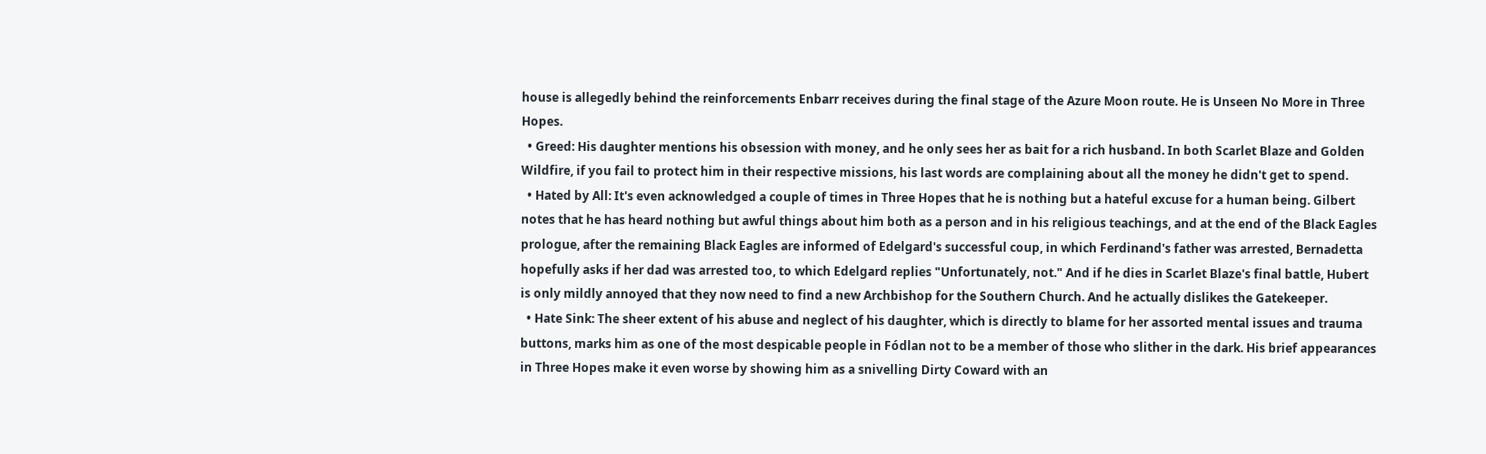house is allegedly behind the reinforcements Enbarr receives during the final stage of the Azure Moon route. He is Unseen No More in Three Hopes.
  • Greed: His daughter mentions his obsession with money, and he only sees her as bait for a rich husband. In both Scarlet Blaze and Golden Wildfire, if you fail to protect him in their respective missions, his last words are complaining about all the money he didn't get to spend.
  • Hated by All: It's even acknowledged a couple of times in Three Hopes that he is nothing but a hateful excuse for a human being. Gilbert notes that he has heard nothing but awful things about him both as a person and in his religious teachings, and at the end of the Black Eagles prologue, after the remaining Black Eagles are informed of Edelgard's successful coup, in which Ferdinand's father was arrested, Bernadetta hopefully asks if her dad was arrested too, to which Edelgard replies "Unfortunately, not." And if he dies in Scarlet Blaze's final battle, Hubert is only mildly annoyed that they now need to find a new Archbishop for the Southern Church. And he actually dislikes the Gatekeeper.
  • Hate Sink: The sheer extent of his abuse and neglect of his daughter, which is directly to blame for her assorted mental issues and trauma buttons, marks him as one of the most despicable people in Fódlan not to be a member of those who slither in the dark. His brief appearances in Three Hopes make it even worse by showing him as a snivelling Dirty Coward with an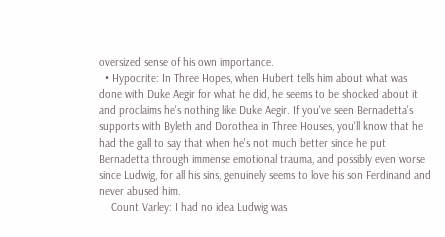oversized sense of his own importance.
  • Hypocrite: In Three Hopes, when Hubert tells him about what was done with Duke Aegir for what he did, he seems to be shocked about it and proclaims he's nothing like Duke Aegir. If you've seen Bernadetta's supports with Byleth and Dorothea in Three Houses, you'll know that he had the gall to say that when he's not much better since he put Bernadetta through immense emotional trauma, and possibly even worse since Ludwig, for all his sins, genuinely seems to love his son Ferdinand and never abused him.
    Count Varley: I had no idea Ludwig was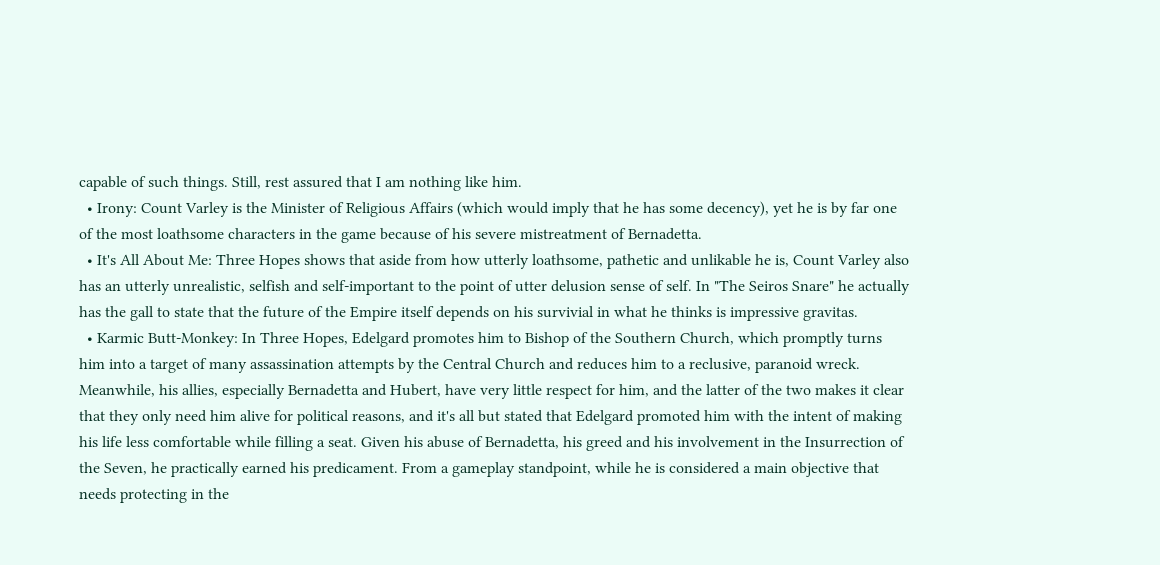capable of such things. Still, rest assured that I am nothing like him.
  • Irony: Count Varley is the Minister of Religious Affairs (which would imply that he has some decency), yet he is by far one of the most loathsome characters in the game because of his severe mistreatment of Bernadetta.
  • It's All About Me: Three Hopes shows that aside from how utterly loathsome, pathetic and unlikable he is, Count Varley also has an utterly unrealistic, selfish and self-important to the point of utter delusion sense of self. In "The Seiros Snare" he actually has the gall to state that the future of the Empire itself depends on his survivial in what he thinks is impressive gravitas.
  • Karmic Butt-Monkey: In Three Hopes, Edelgard promotes him to Bishop of the Southern Church, which promptly turns him into a target of many assassination attempts by the Central Church and reduces him to a reclusive, paranoid wreck. Meanwhile, his allies, especially Bernadetta and Hubert, have very little respect for him, and the latter of the two makes it clear that they only need him alive for political reasons, and it's all but stated that Edelgard promoted him with the intent of making his life less comfortable while filling a seat. Given his abuse of Bernadetta, his greed and his involvement in the Insurrection of the Seven, he practically earned his predicament. From a gameplay standpoint, while he is considered a main objective that needs protecting in the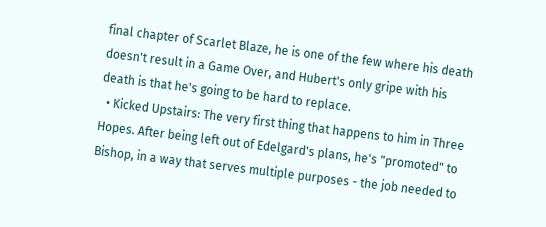final chapter of Scarlet Blaze, he is one of the few where his death doesn't result in a Game Over, and Hubert's only gripe with his death is that he's going to be hard to replace.
  • Kicked Upstairs: The very first thing that happens to him in Three Hopes. After being left out of Edelgard's plans, he's "promoted" to Bishop, in a way that serves multiple purposes - the job needed to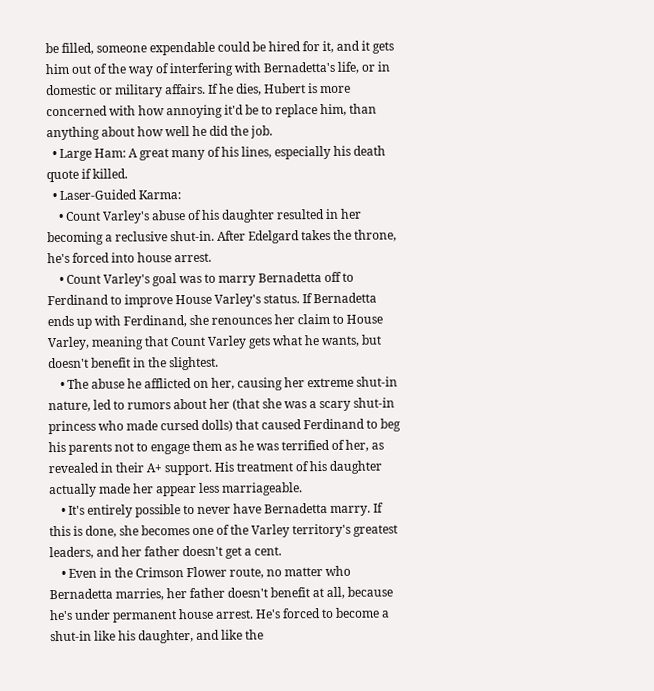be filled, someone expendable could be hired for it, and it gets him out of the way of interfering with Bernadetta's life, or in domestic or military affairs. If he dies, Hubert is more concerned with how annoying it'd be to replace him, than anything about how well he did the job.
  • Large Ham: A great many of his lines, especially his death quote if killed.
  • Laser-Guided Karma:
    • Count Varley's abuse of his daughter resulted in her becoming a reclusive shut-in. After Edelgard takes the throne, he's forced into house arrest.
    • Count Varley's goal was to marry Bernadetta off to Ferdinand to improve House Varley's status. If Bernadetta ends up with Ferdinand, she renounces her claim to House Varley, meaning that Count Varley gets what he wants, but doesn't benefit in the slightest.
    • The abuse he afflicted on her, causing her extreme shut-in nature, led to rumors about her (that she was a scary shut-in princess who made cursed dolls) that caused Ferdinand to beg his parents not to engage them as he was terrified of her, as revealed in their A+ support. His treatment of his daughter actually made her appear less marriageable.
    • It's entirely possible to never have Bernadetta marry. If this is done, she becomes one of the Varley territory's greatest leaders, and her father doesn't get a cent.
    • Even in the Crimson Flower route, no matter who Bernadetta marries, her father doesn't benefit at all, because he's under permanent house arrest. He's forced to become a shut-in like his daughter, and like the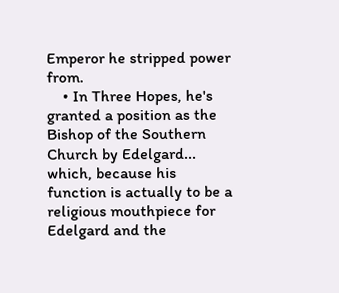Emperor he stripped power from.
    • In Three Hopes, he's granted a position as the Bishop of the Southern Church by Edelgard... which, because his function is actually to be a religious mouthpiece for Edelgard and the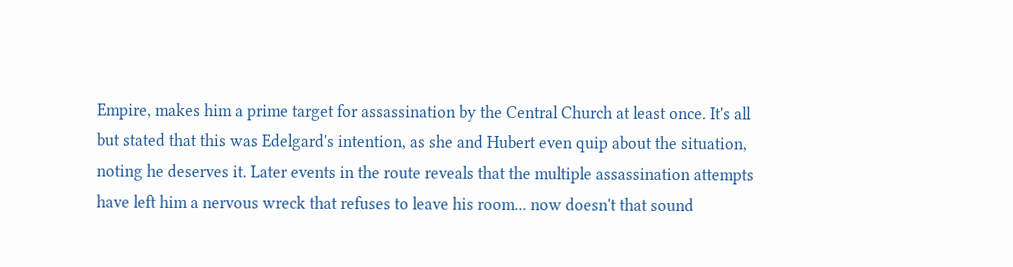Empire, makes him a prime target for assassination by the Central Church at least once. It's all but stated that this was Edelgard's intention, as she and Hubert even quip about the situation, noting he deserves it. Later events in the route reveals that the multiple assassination attempts have left him a nervous wreck that refuses to leave his room... now doesn't that sound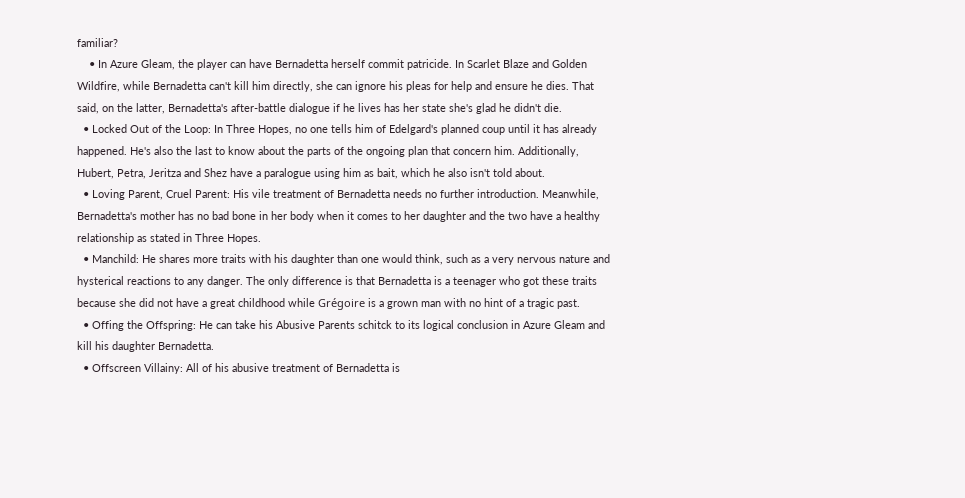familiar?
    • In Azure Gleam, the player can have Bernadetta herself commit patricide. In Scarlet Blaze and Golden Wildfire, while Bernadetta can't kill him directly, she can ignore his pleas for help and ensure he dies. That said, on the latter, Bernadetta's after-battle dialogue if he lives has her state she's glad he didn't die.
  • Locked Out of the Loop: In Three Hopes, no one tells him of Edelgard's planned coup until it has already happened. He's also the last to know about the parts of the ongoing plan that concern him. Additionally, Hubert, Petra, Jeritza and Shez have a paralogue using him as bait, which he also isn't told about.
  • Loving Parent, Cruel Parent: His vile treatment of Bernadetta needs no further introduction. Meanwhile, Bernadetta's mother has no bad bone in her body when it comes to her daughter and the two have a healthy relationship as stated in Three Hopes.
  • Manchild: He shares more traits with his daughter than one would think, such as a very nervous nature and hysterical reactions to any danger. The only difference is that Bernadetta is a teenager who got these traits because she did not have a great childhood while Grégoire is a grown man with no hint of a tragic past.
  • Offing the Offspring: He can take his Abusive Parents schitck to its logical conclusion in Azure Gleam and kill his daughter Bernadetta.
  • Offscreen Villainy: All of his abusive treatment of Bernadetta is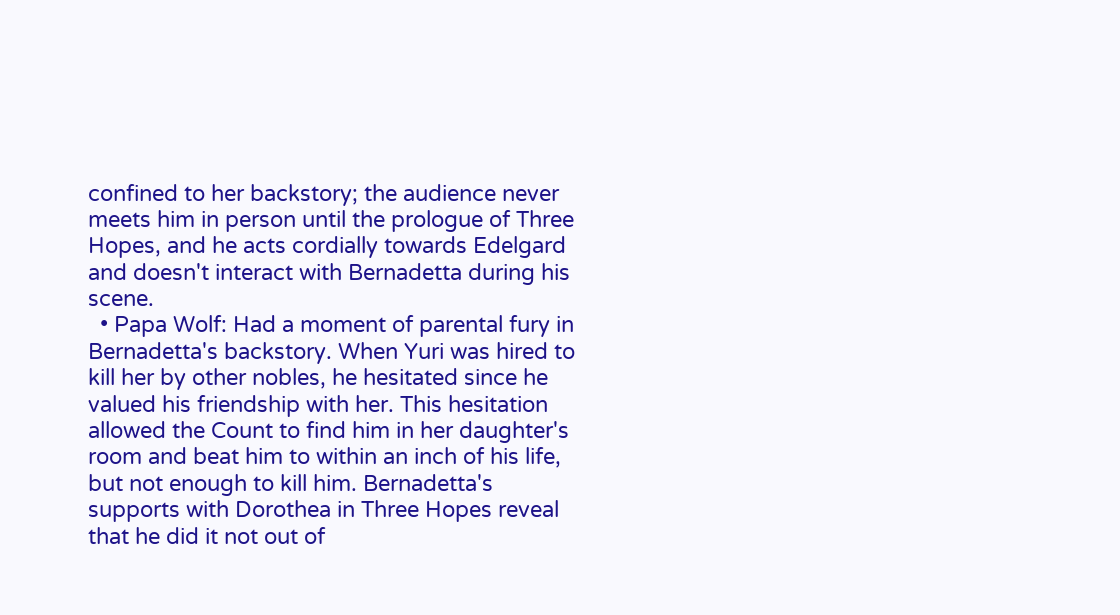confined to her backstory; the audience never meets him in person until the prologue of Three Hopes, and he acts cordially towards Edelgard and doesn't interact with Bernadetta during his scene.
  • Papa Wolf: Had a moment of parental fury in Bernadetta's backstory. When Yuri was hired to kill her by other nobles, he hesitated since he valued his friendship with her. This hesitation allowed the Count to find him in her daughter's room and beat him to within an inch of his life, but not enough to kill him. Bernadetta's supports with Dorothea in Three Hopes reveal that he did it not out of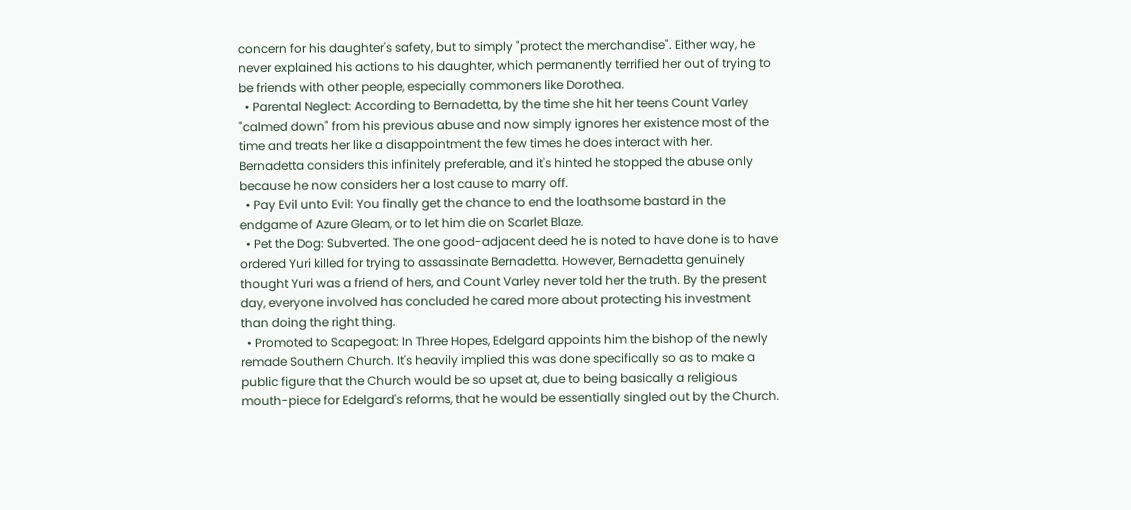concern for his daughter's safety, but to simply "protect the merchandise". Either way, he never explained his actions to his daughter, which permanently terrified her out of trying to be friends with other people, especially commoners like Dorothea.
  • Parental Neglect: According to Bernadetta, by the time she hit her teens Count Varley "calmed down" from his previous abuse and now simply ignores her existence most of the time and treats her like a disappointment the few times he does interact with her. Bernadetta considers this infinitely preferable, and it's hinted he stopped the abuse only because he now considers her a lost cause to marry off.
  • Pay Evil unto Evil: You finally get the chance to end the loathsome bastard in the endgame of Azure Gleam, or to let him die on Scarlet Blaze.
  • Pet the Dog: Subverted. The one good-adjacent deed he is noted to have done is to have ordered Yuri killed for trying to assassinate Bernadetta. However, Bernadetta genuinely thought Yuri was a friend of hers, and Count Varley never told her the truth. By the present day, everyone involved has concluded he cared more about protecting his investment than doing the right thing.
  • Promoted to Scapegoat: In Three Hopes, Edelgard appoints him the bishop of the newly remade Southern Church. It's heavily implied this was done specifically so as to make a public figure that the Church would be so upset at, due to being basically a religious mouth-piece for Edelgard's reforms, that he would be essentially singled out by the Church.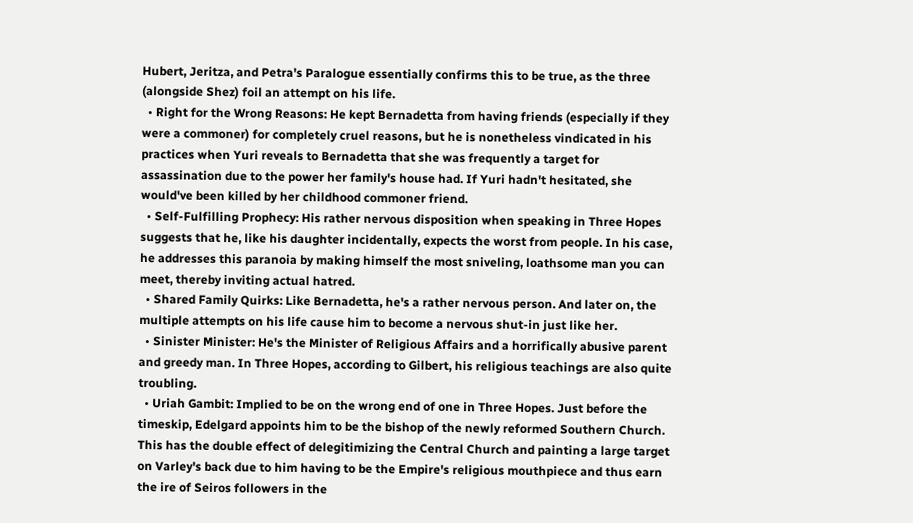Hubert, Jeritza, and Petra's Paralogue essentially confirms this to be true, as the three (alongside Shez) foil an attempt on his life.
  • Right for the Wrong Reasons: He kept Bernadetta from having friends (especially if they were a commoner) for completely cruel reasons, but he is nonetheless vindicated in his practices when Yuri reveals to Bernadetta that she was frequently a target for assassination due to the power her family's house had. If Yuri hadn't hesitated, she would've been killed by her childhood commoner friend.
  • Self-Fulfilling Prophecy: His rather nervous disposition when speaking in Three Hopes suggests that he, like his daughter incidentally, expects the worst from people. In his case, he addresses this paranoia by making himself the most sniveling, loathsome man you can meet, thereby inviting actual hatred.
  • Shared Family Quirks: Like Bernadetta, he's a rather nervous person. And later on, the multiple attempts on his life cause him to become a nervous shut-in just like her.
  • Sinister Minister: He's the Minister of Religious Affairs and a horrifically abusive parent and greedy man. In Three Hopes, according to Gilbert, his religious teachings are also quite troubling.
  • Uriah Gambit: Implied to be on the wrong end of one in Three Hopes. Just before the timeskip, Edelgard appoints him to be the bishop of the newly reformed Southern Church. This has the double effect of delegitimizing the Central Church and painting a large target on Varley's back due to him having to be the Empire's religious mouthpiece and thus earn the ire of Seiros followers in the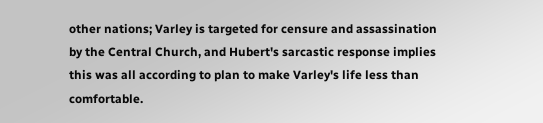other nations; Varley is targeted for censure and assassination by the Central Church, and Hubert's sarcastic response implies this was all according to plan to make Varley's life less than comfortable.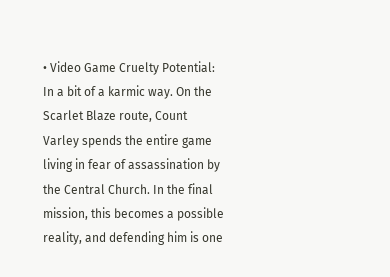• Video Game Cruelty Potential: In a bit of a karmic way. On the Scarlet Blaze route, Count Varley spends the entire game living in fear of assassination by the Central Church. In the final mission, this becomes a possible reality, and defending him is one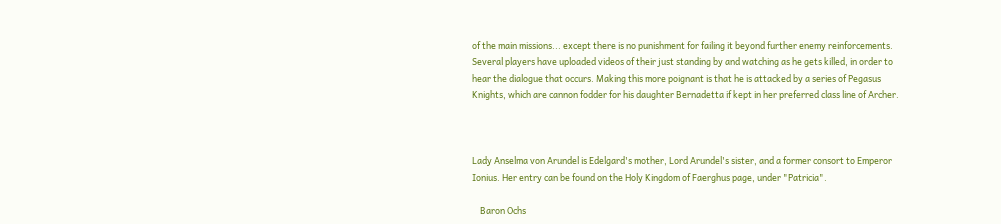of the main missions... except there is no punishment for failing it beyond further enemy reinforcements. Several players have uploaded videos of their just standing by and watching as he gets killed, in order to hear the dialogue that occurs. Making this more poignant is that he is attacked by a series of Pegasus Knights, which are cannon fodder for his daughter Bernadetta if kept in her preferred class line of Archer.



Lady Anselma von Arundel is Edelgard's mother, Lord Arundel's sister, and a former consort to Emperor Ionius. Her entry can be found on the Holy Kingdom of Faerghus page, under "Patricia".

    Baron Ochs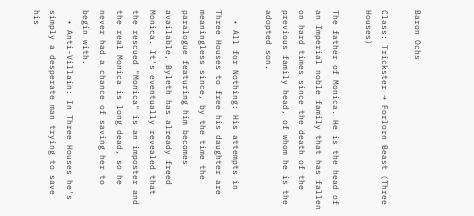Baron Ochs

Class: Trickster → Forlorn Beast (Three Houses)

The father of Monica. He is the head of an Imperial noble family that has fallen on hard times since the death of the previous family head, of whom he is the adopted son.

  • All for Nothing: His attempts in Three Houses to free his daughter are meaningless since, by the time the paralogue featuring him becomes available, Byleth has already freed Monica. It's eventually revealed that the rescued "Monica" is an imposter and the real Monica is long dead, so he never had a chance of saving her to begin with.
  • Anti-Villain: In Three Houses he's simply a desperate man trying to save his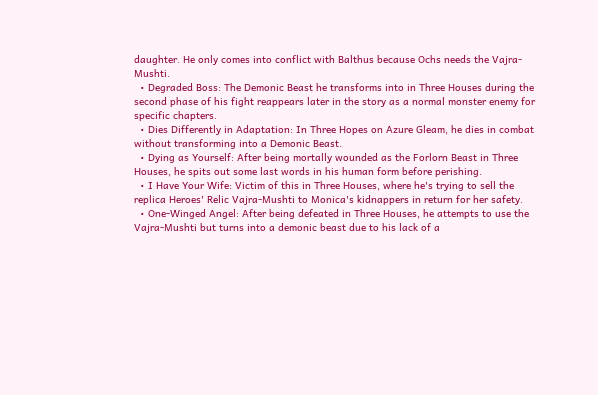daughter. He only comes into conflict with Balthus because Ochs needs the Vajra-Mushti.
  • Degraded Boss: The Demonic Beast he transforms into in Three Houses during the second phase of his fight reappears later in the story as a normal monster enemy for specific chapters.
  • Dies Differently in Adaptation: In Three Hopes on Azure Gleam, he dies in combat without transforming into a Demonic Beast.
  • Dying as Yourself: After being mortally wounded as the Forlorn Beast in Three Houses, he spits out some last words in his human form before perishing.
  • I Have Your Wife: Victim of this in Three Houses, where he's trying to sell the replica Heroes' Relic Vajra-Mushti to Monica's kidnappers in return for her safety.
  • One-Winged Angel: After being defeated in Three Houses, he attempts to use the Vajra-Mushti but turns into a demonic beast due to his lack of a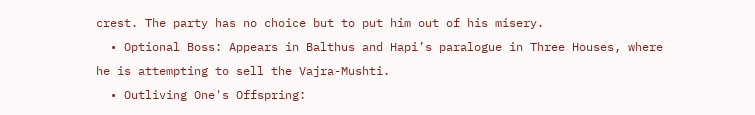crest. The party has no choice but to put him out of his misery.
  • Optional Boss: Appears in Balthus and Hapi’s paralogue in Three Houses, where he is attempting to sell the Vajra-Mushti.
  • Outliving One's Offspring: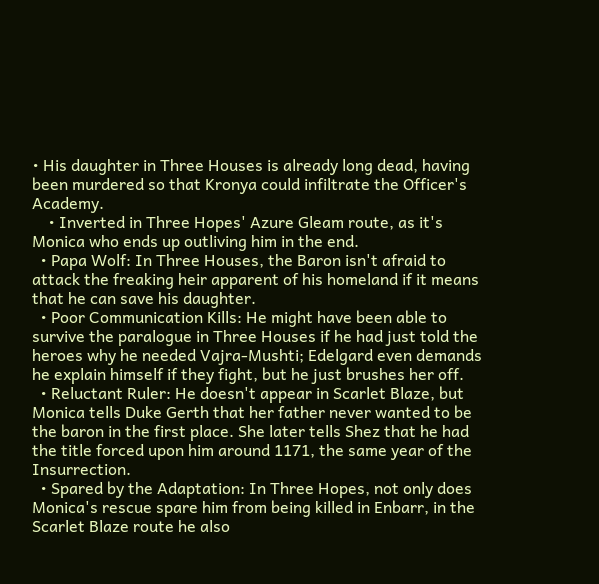• His daughter in Three Houses is already long dead, having been murdered so that Kronya could infiltrate the Officer's Academy.
    • Inverted in Three Hopes' Azure Gleam route, as it's Monica who ends up outliving him in the end.
  • Papa Wolf: In Three Houses, the Baron isn't afraid to attack the freaking heir apparent of his homeland if it means that he can save his daughter.
  • Poor Communication Kills: He might have been able to survive the paralogue in Three Houses if he had just told the heroes why he needed Vajra-Mushti; Edelgard even demands he explain himself if they fight, but he just brushes her off.
  • Reluctant Ruler: He doesn't appear in Scarlet Blaze, but Monica tells Duke Gerth that her father never wanted to be the baron in the first place. She later tells Shez that he had the title forced upon him around 1171, the same year of the Insurrection.
  • Spared by the Adaptation: In Three Hopes, not only does Monica's rescue spare him from being killed in Enbarr, in the Scarlet Blaze route he also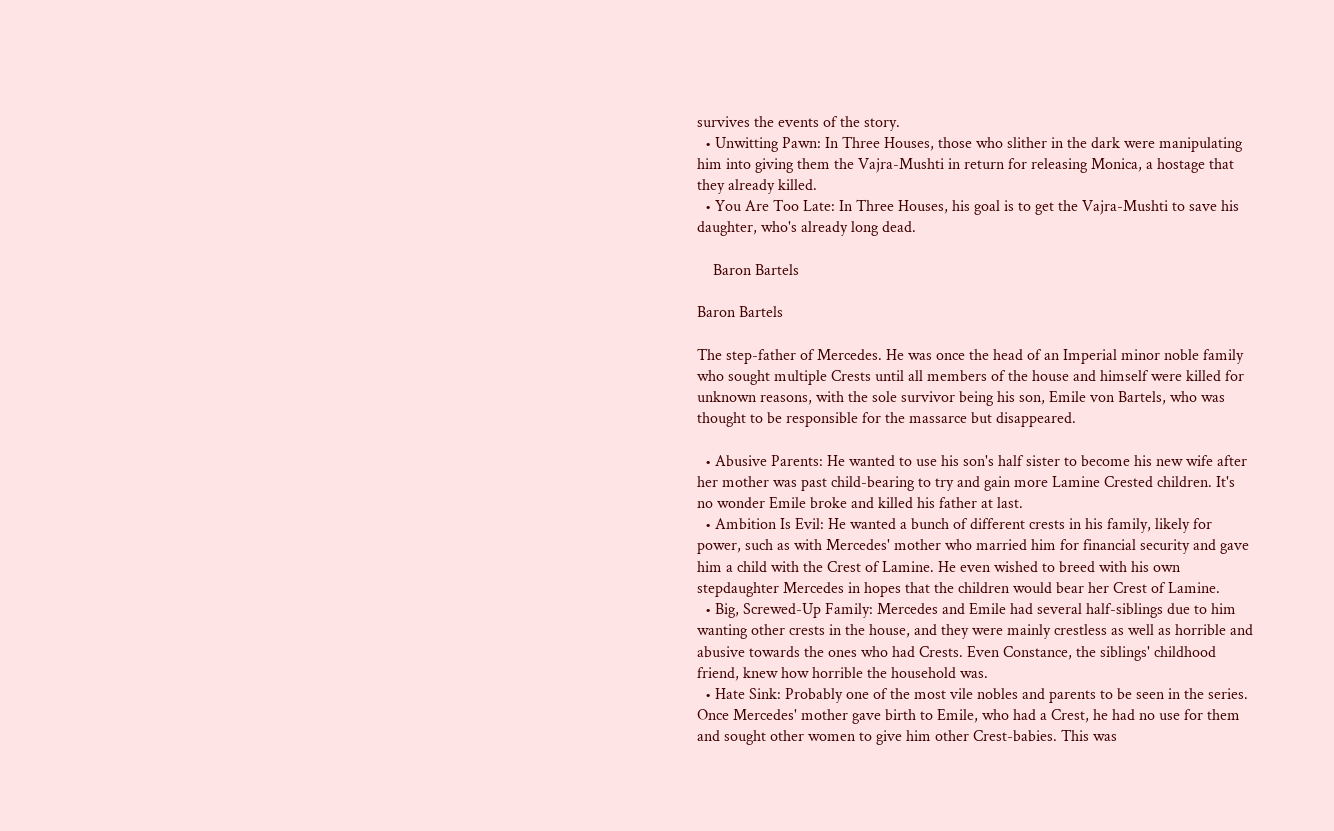survives the events of the story.
  • Unwitting Pawn: In Three Houses, those who slither in the dark were manipulating him into giving them the Vajra-Mushti in return for releasing Monica, a hostage that they already killed.
  • You Are Too Late: In Three Houses, his goal is to get the Vajra-Mushti to save his daughter, who's already long dead.

    Baron Bartels

Baron Bartels

The step-father of Mercedes. He was once the head of an Imperial minor noble family who sought multiple Crests until all members of the house and himself were killed for unknown reasons, with the sole survivor being his son, Emile von Bartels, who was thought to be responsible for the massarce but disappeared.

  • Abusive Parents: He wanted to use his son's half sister to become his new wife after her mother was past child-bearing to try and gain more Lamine Crested children. It's no wonder Emile broke and killed his father at last.
  • Ambition Is Evil: He wanted a bunch of different crests in his family, likely for power, such as with Mercedes' mother who married him for financial security and gave him a child with the Crest of Lamine. He even wished to breed with his own stepdaughter Mercedes in hopes that the children would bear her Crest of Lamine.
  • Big, Screwed-Up Family: Mercedes and Emile had several half-siblings due to him wanting other crests in the house, and they were mainly crestless as well as horrible and abusive towards the ones who had Crests. Even Constance, the siblings' childhood friend, knew how horrible the household was.
  • Hate Sink: Probably one of the most vile nobles and parents to be seen in the series. Once Mercedes' mother gave birth to Emile, who had a Crest, he had no use for them and sought other women to give him other Crest-babies. This was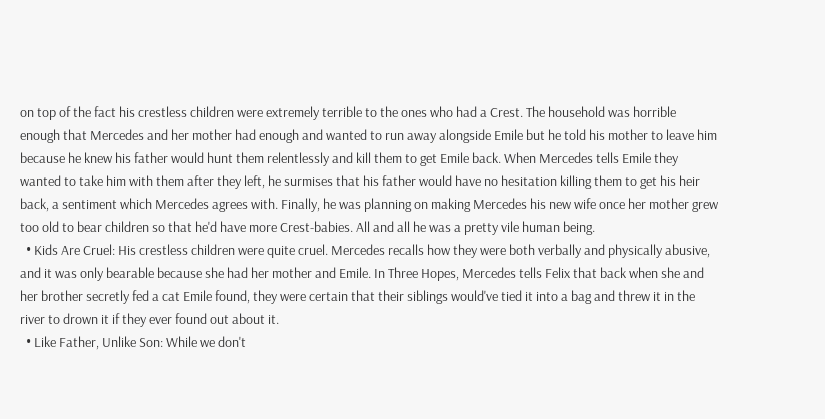on top of the fact his crestless children were extremely terrible to the ones who had a Crest. The household was horrible enough that Mercedes and her mother had enough and wanted to run away alongside Emile but he told his mother to leave him because he knew his father would hunt them relentlessly and kill them to get Emile back. When Mercedes tells Emile they wanted to take him with them after they left, he surmises that his father would have no hesitation killing them to get his heir back, a sentiment which Mercedes agrees with. Finally, he was planning on making Mercedes his new wife once her mother grew too old to bear children so that he'd have more Crest-babies. All and all he was a pretty vile human being.
  • Kids Are Cruel: His crestless children were quite cruel. Mercedes recalls how they were both verbally and physically abusive, and it was only bearable because she had her mother and Emile. In Three Hopes, Mercedes tells Felix that back when she and her brother secretly fed a cat Emile found, they were certain that their siblings would've tied it into a bag and threw it in the river to drown it if they ever found out about it.
  • Like Father, Unlike Son: While we don't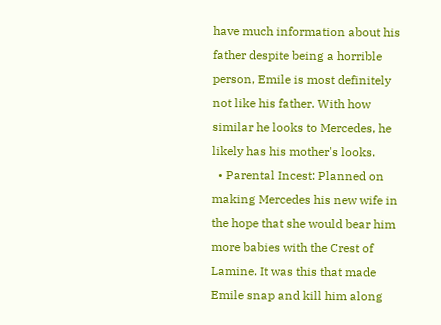have much information about his father despite being a horrible person, Emile is most definitely not like his father. With how similar he looks to Mercedes, he likely has his mother's looks.
  • Parental Incest: Planned on making Mercedes his new wife in the hope that she would bear him more babies with the Crest of Lamine. It was this that made Emile snap and kill him along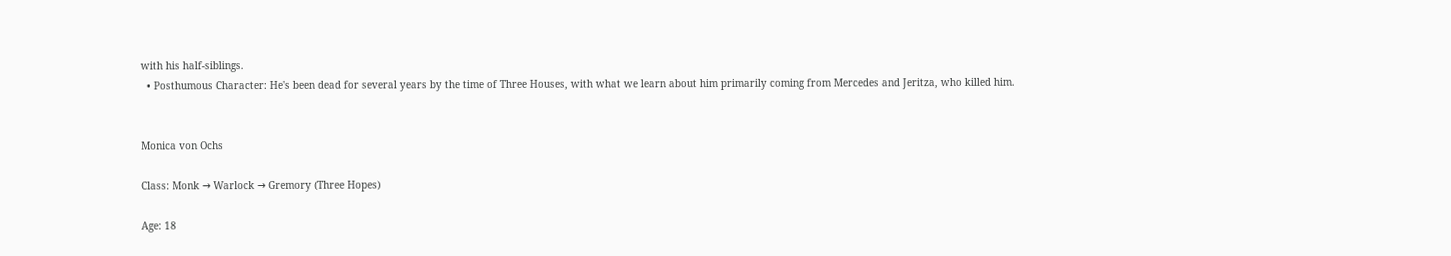with his half-siblings.
  • Posthumous Character: He's been dead for several years by the time of Three Houses, with what we learn about him primarily coming from Mercedes and Jeritza, who killed him.


Monica von Ochs

Class: Monk → Warlock → Gremory (Three Hopes)

Age: 18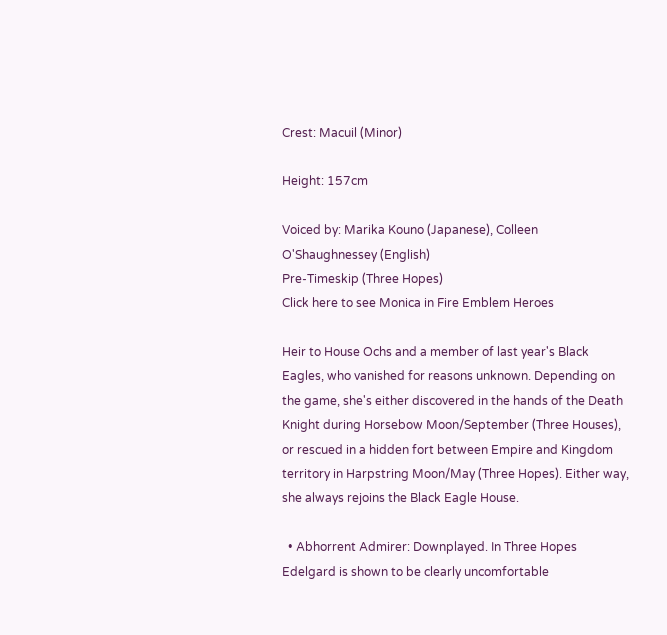Crest: Macuil (Minor)

Height: 157cm

Voiced by: Marika Kouno (Japanese), Colleen O'Shaughnessey (English)
Pre-Timeskip (Three Hopes)
Click here to see Monica in Fire Emblem Heroes

Heir to House Ochs and a member of last year's Black Eagles, who vanished for reasons unknown. Depending on the game, she's either discovered in the hands of the Death Knight during Horsebow Moon/September (Three Houses), or rescued in a hidden fort between Empire and Kingdom territory in Harpstring Moon/May (Three Hopes). Either way, she always rejoins the Black Eagle House.

  • Abhorrent Admirer: Downplayed. In Three Hopes Edelgard is shown to be clearly uncomfortable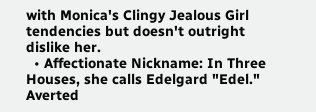with Monica's Clingy Jealous Girl tendencies but doesn't outright dislike her.
  • Affectionate Nickname: In Three Houses, she calls Edelgard "Edel." Averted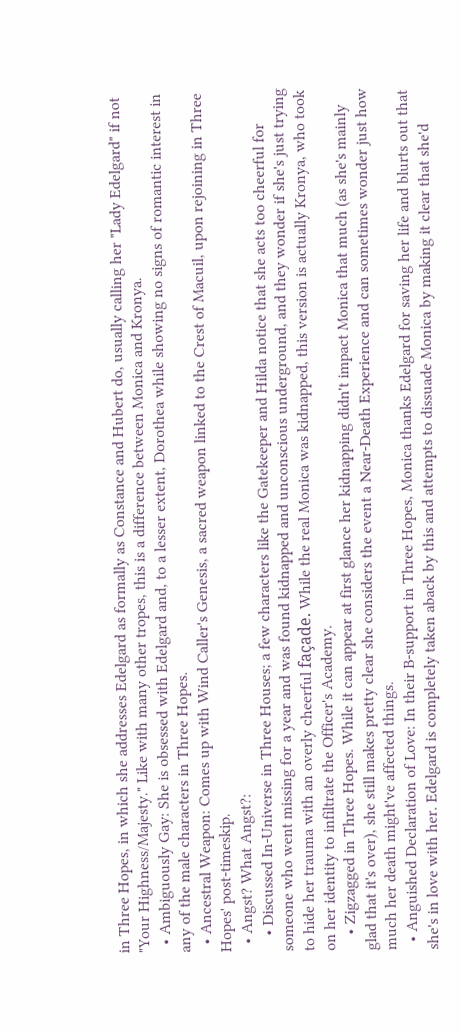in Three Hopes, in which she addresses Edelgard as formally as Constance and Hubert do, usually calling her "Lady Edelgard" if not "Your Highness/Majesty." Like with many other tropes, this is a difference between Monica and Kronya.
  • Ambiguously Gay: She is obsessed with Edelgard and, to a lesser extent, Dorothea while showing no signs of romantic interest in any of the male characters in Three Hopes.
  • Ancestral Weapon: Comes up with Wind Caller's Genesis, a sacred weapon linked to the Crest of Macuil, upon rejoining in Three Hopes' post-timeskip.
  • Angst? What Angst?:
    • Discussed In-Universe in Three Houses; a few characters like the Gatekeeper and Hilda notice that she acts too cheerful for someone who went missing for a year and was found kidnapped and unconscious underground, and they wonder if she's just trying to hide her trauma with an overly cheerful façade. While the real Monica was kidnapped, this version is actually Kronya, who took on her identity to infiltrate the Officer's Academy.
    • Zigzagged in Three Hopes. While it can appear at first glance her kidnapping didn't impact Monica that much (as she's mainly glad that it's over), she still makes pretty clear she considers the event a Near-Death Experience and can sometimes wonder just how much her death might've affected things.
  • Anguished Declaration of Love: In their B-support in Three Hopes, Monica thanks Edelgard for saving her life and blurts out that she's in love with her. Edelgard is completely taken aback by this and attempts to dissuade Monica by making it clear that she'd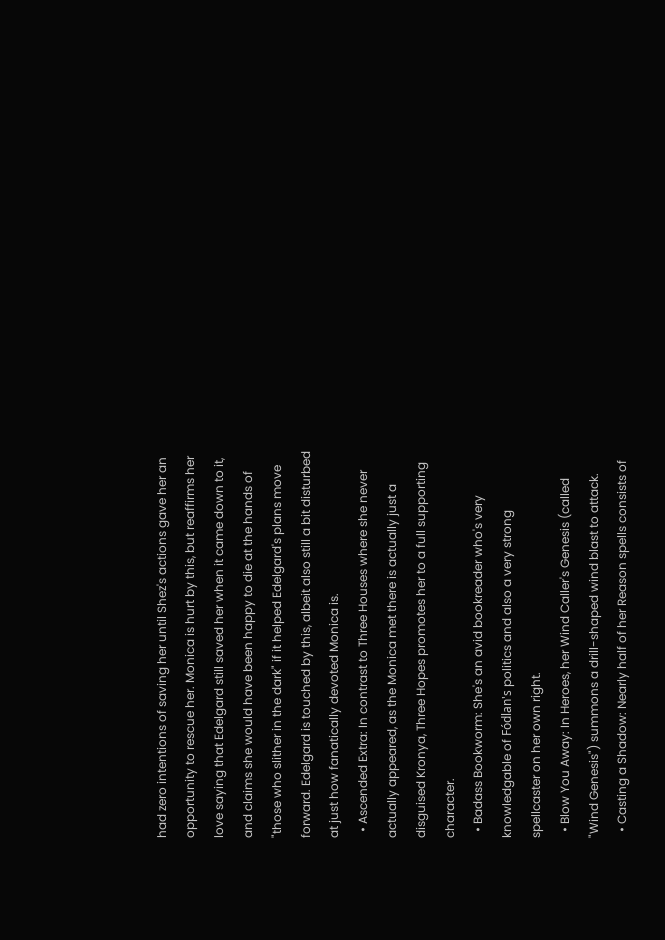had zero intentions of saving her until Shez's actions gave her an opportunity to rescue her. Monica is hurt by this, but reaffirms her love saying that Edelgard still saved her when it came down to it, and claims she would have been happy to die at the hands of "those who slither in the dark" if it helped Edelgard's plans move forward. Edelgard is touched by this, albeit also still a bit disturbed at just how fanatically devoted Monica is.
  • Ascended Extra: In contrast to Three Houses where she never actually appeared, as the Monica met there is actually just a disguised Kronya, Three Hopes promotes her to a full supporting character.
  • Badass Bookworm: She's an avid bookreader who's very knowledgable of Fódlan's politics and also a very strong spellcaster on her own right.
  • Blow You Away: In Heroes, her Wind Caller's Genesis (called "Wind Genesis") summons a drill-shaped wind blast to attack.
  • Casting a Shadow: Nearly half of her Reason spells consists of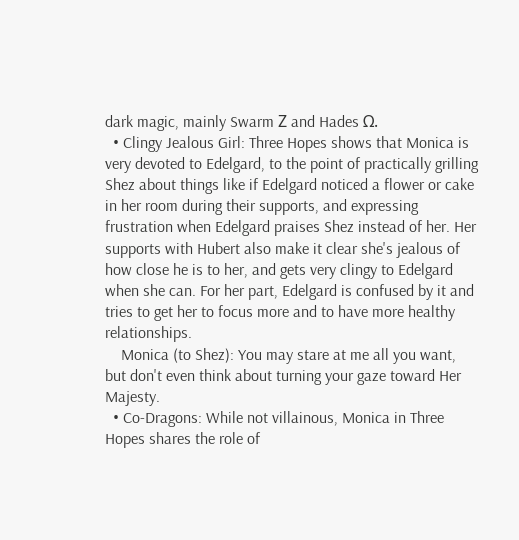dark magic, mainly Swarm Ζ and Hades Ω.
  • Clingy Jealous Girl: Three Hopes shows that Monica is very devoted to Edelgard, to the point of practically grilling Shez about things like if Edelgard noticed a flower or cake in her room during their supports, and expressing frustration when Edelgard praises Shez instead of her. Her supports with Hubert also make it clear she's jealous of how close he is to her, and gets very clingy to Edelgard when she can. For her part, Edelgard is confused by it and tries to get her to focus more and to have more healthy relationships.
    Monica (to Shez): You may stare at me all you want, but don't even think about turning your gaze toward Her Majesty.
  • Co-Dragons: While not villainous, Monica in Three Hopes shares the role of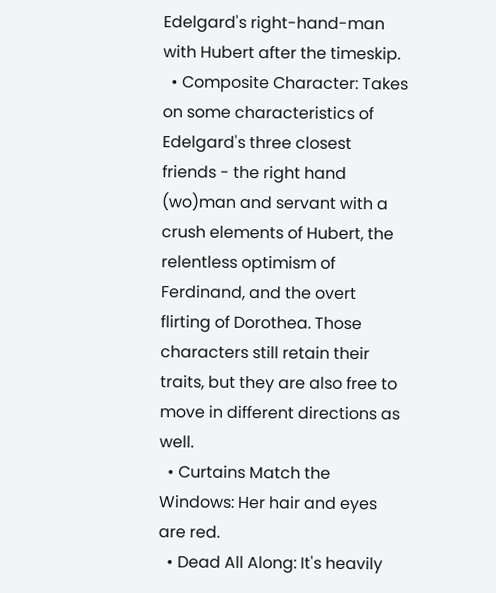Edelgard's right-hand-man with Hubert after the timeskip.
  • Composite Character: Takes on some characteristics of Edelgard's three closest friends - the right hand (wo)man and servant with a crush elements of Hubert, the relentless optimism of Ferdinand, and the overt flirting of Dorothea. Those characters still retain their traits, but they are also free to move in different directions as well.
  • Curtains Match the Windows: Her hair and eyes are red.
  • Dead All Along: It's heavily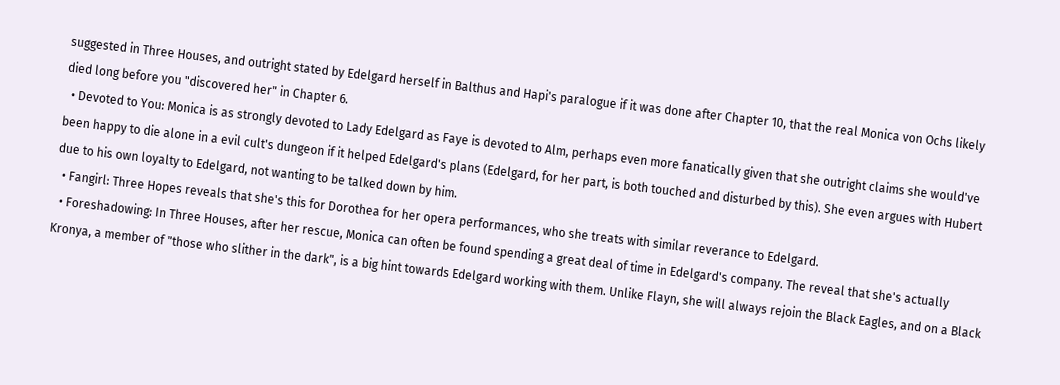suggested in Three Houses, and outright stated by Edelgard herself in Balthus and Hapi's paralogue if it was done after Chapter 10, that the real Monica von Ochs likely died long before you "discovered her" in Chapter 6.
  • Devoted to You: Monica is as strongly devoted to Lady Edelgard as Faye is devoted to Alm, perhaps even more fanatically given that she outright claims she would've been happy to die alone in a evil cult's dungeon if it helped Edelgard's plans (Edelgard, for her part, is both touched and disturbed by this). She even argues with Hubert due to his own loyalty to Edelgard, not wanting to be talked down by him.
  • Fangirl: Three Hopes reveals that she's this for Dorothea for her opera performances, who she treats with similar reverance to Edelgard.
  • Foreshadowing: In Three Houses, after her rescue, Monica can often be found spending a great deal of time in Edelgard's company. The reveal that she's actually Kronya, a member of "those who slither in the dark", is a big hint towards Edelgard working with them. Unlike Flayn, she will always rejoin the Black Eagles, and on a Black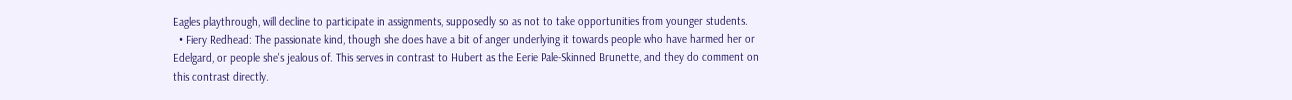Eagles playthrough, will decline to participate in assignments, supposedly so as not to take opportunities from younger students.
  • Fiery Redhead: The passionate kind, though she does have a bit of anger underlying it towards people who have harmed her or Edelgard, or people she's jealous of. This serves in contrast to Hubert as the Eerie Pale-Skinned Brunette, and they do comment on this contrast directly.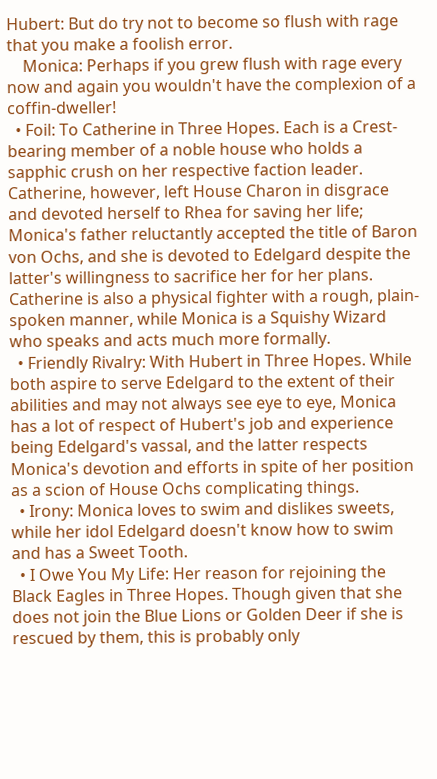Hubert: But do try not to become so flush with rage that you make a foolish error.
    Monica: Perhaps if you grew flush with rage every now and again you wouldn't have the complexion of a coffin-dweller!
  • Foil: To Catherine in Three Hopes. Each is a Crest-bearing member of a noble house who holds a sapphic crush on her respective faction leader. Catherine, however, left House Charon in disgrace and devoted herself to Rhea for saving her life; Monica's father reluctantly accepted the title of Baron von Ochs, and she is devoted to Edelgard despite the latter's willingness to sacrifice her for her plans. Catherine is also a physical fighter with a rough, plain-spoken manner, while Monica is a Squishy Wizard who speaks and acts much more formally.
  • Friendly Rivalry: With Hubert in Three Hopes. While both aspire to serve Edelgard to the extent of their abilities and may not always see eye to eye, Monica has a lot of respect of Hubert's job and experience being Edelgard's vassal, and the latter respects Monica's devotion and efforts in spite of her position as a scion of House Ochs complicating things.
  • Irony: Monica loves to swim and dislikes sweets, while her idol Edelgard doesn't know how to swim and has a Sweet Tooth.
  • I Owe You My Life: Her reason for rejoining the Black Eagles in Three Hopes. Though given that she does not join the Blue Lions or Golden Deer if she is rescued by them, this is probably only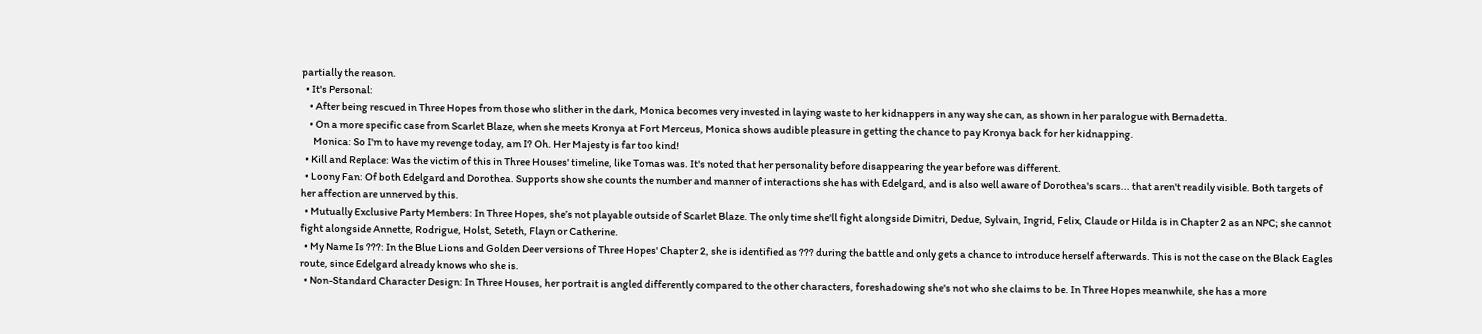partially the reason.
  • It's Personal:
    • After being rescued in Three Hopes from those who slither in the dark, Monica becomes very invested in laying waste to her kidnappers in any way she can, as shown in her paralogue with Bernadetta.
    • On a more specific case from Scarlet Blaze, when she meets Kronya at Fort Merceus, Monica shows audible pleasure in getting the chance to pay Kronya back for her kidnapping.
      Monica: So I'm to have my revenge today, am I? Oh. Her Majesty is far too kind!
  • Kill and Replace: Was the victim of this in Three Houses' timeline, like Tomas was. It's noted that her personality before disappearing the year before was different.
  • Loony Fan: Of both Edelgard and Dorothea. Supports show she counts the number and manner of interactions she has with Edelgard, and is also well aware of Dorothea's scars... that aren't readily visible. Both targets of her affection are unnerved by this.
  • Mutually Exclusive Party Members: In Three Hopes, she’s not playable outside of Scarlet Blaze. The only time she'll fight alongside Dimitri, Dedue, Sylvain, Ingrid, Felix, Claude or Hilda is in Chapter 2 as an NPC; she cannot fight alongside Annette, Rodrigue, Holst, Seteth, Flayn or Catherine.
  • My Name Is ???: In the Blue Lions and Golden Deer versions of Three Hopes' Chapter 2, she is identified as ??? during the battle and only gets a chance to introduce herself afterwards. This is not the case on the Black Eagles route, since Edelgard already knows who she is.
  • Non-Standard Character Design: In Three Houses, her portrait is angled differently compared to the other characters, foreshadowing she's not who she claims to be. In Three Hopes meanwhile, she has a more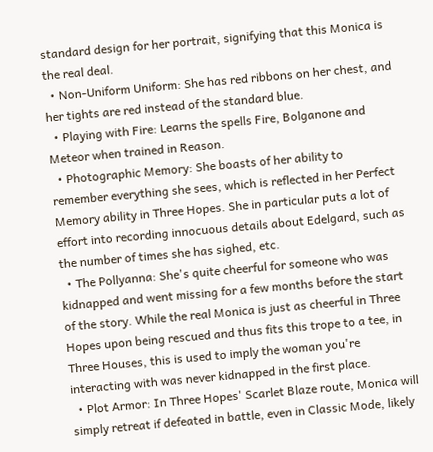standard design for her portrait, signifying that this Monica is the real deal.
  • Non-Uniform Uniform: She has red ribbons on her chest, and her tights are red instead of the standard blue.
  • Playing with Fire: Learns the spells Fire, Bolganone and Meteor when trained in Reason.
  • Photographic Memory: She boasts of her ability to remember everything she sees, which is reflected in her Perfect Memory ability in Three Hopes. She in particular puts a lot of effort into recording innocuous details about Edelgard, such as the number of times she has sighed, etc.
  • The Pollyanna: She's quite cheerful for someone who was kidnapped and went missing for a few months before the start of the story. While the real Monica is just as cheerful in Three Hopes upon being rescued and thus fits this trope to a tee, in Three Houses, this is used to imply the woman you're interacting with was never kidnapped in the first place.
  • Plot Armor: In Three Hopes' Scarlet Blaze route, Monica will simply retreat if defeated in battle, even in Classic Mode, likely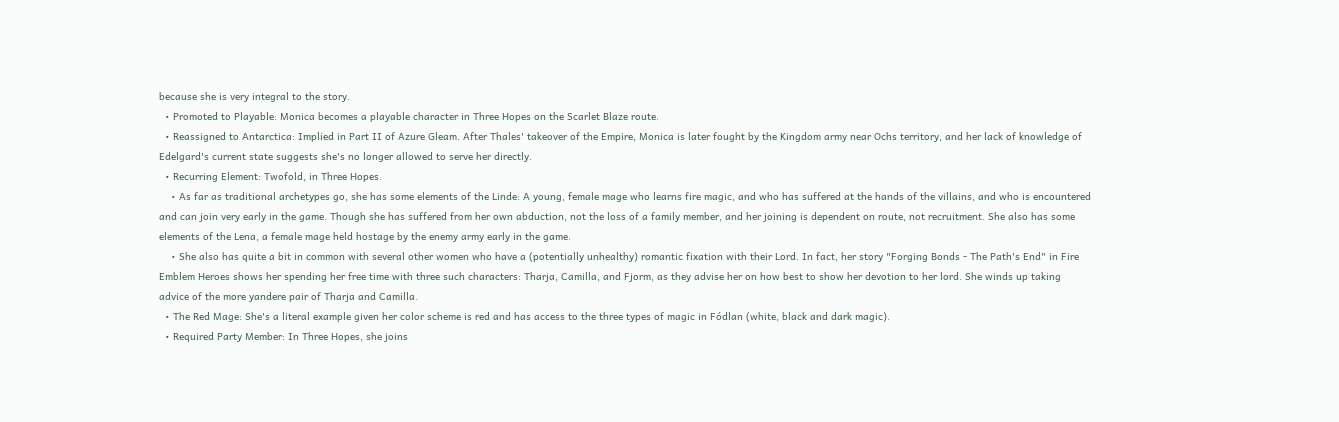because she is very integral to the story.
  • Promoted to Playable: Monica becomes a playable character in Three Hopes on the Scarlet Blaze route.
  • Reassigned to Antarctica: Implied in Part II of Azure Gleam. After Thales' takeover of the Empire, Monica is later fought by the Kingdom army near Ochs territory, and her lack of knowledge of Edelgard's current state suggests she's no longer allowed to serve her directly.
  • Recurring Element: Twofold, in Three Hopes.
    • As far as traditional archetypes go, she has some elements of the Linde: A young, female mage who learns fire magic, and who has suffered at the hands of the villains, and who is encountered and can join very early in the game. Though she has suffered from her own abduction, not the loss of a family member, and her joining is dependent on route, not recruitment. She also has some elements of the Lena, a female mage held hostage by the enemy army early in the game.
    • She also has quite a bit in common with several other women who have a (potentially unhealthy) romantic fixation with their Lord. In fact, her story "Forging Bonds - The Path's End" in Fire Emblem Heroes shows her spending her free time with three such characters: Tharja, Camilla, and Fjorm, as they advise her on how best to show her devotion to her lord. She winds up taking advice of the more yandere pair of Tharja and Camilla.
  • The Red Mage: She's a literal example given her color scheme is red and has access to the three types of magic in Fódlan (white, black and dark magic).
  • Required Party Member: In Three Hopes, she joins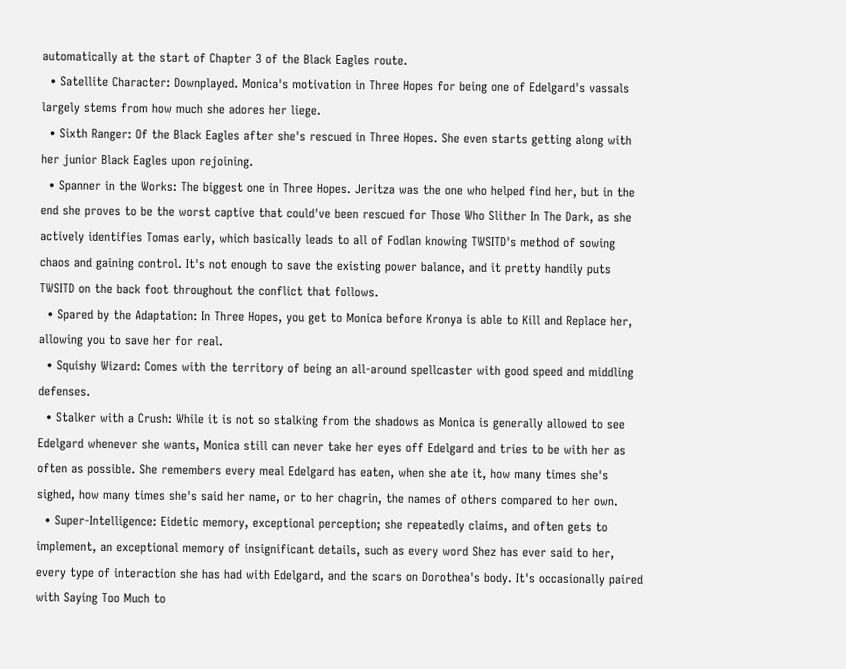automatically at the start of Chapter 3 of the Black Eagles route.
  • Satellite Character: Downplayed. Monica's motivation in Three Hopes for being one of Edelgard's vassals largely stems from how much she adores her liege.
  • Sixth Ranger: Of the Black Eagles after she's rescued in Three Hopes. She even starts getting along with her junior Black Eagles upon rejoining.
  • Spanner in the Works: The biggest one in Three Hopes. Jeritza was the one who helped find her, but in the end she proves to be the worst captive that could've been rescued for Those Who Slither In The Dark, as she actively identifies Tomas early, which basically leads to all of Fodlan knowing TWSITD's method of sowing chaos and gaining control. It's not enough to save the existing power balance, and it pretty handily puts TWSITD on the back foot throughout the conflict that follows.
  • Spared by the Adaptation: In Three Hopes, you get to Monica before Kronya is able to Kill and Replace her, allowing you to save her for real.
  • Squishy Wizard: Comes with the territory of being an all-around spellcaster with good speed and middling defenses.
  • Stalker with a Crush: While it is not so stalking from the shadows as Monica is generally allowed to see Edelgard whenever she wants, Monica still can never take her eyes off Edelgard and tries to be with her as often as possible. She remembers every meal Edelgard has eaten, when she ate it, how many times she's sighed, how many times she's said her name, or to her chagrin, the names of others compared to her own.
  • Super-Intelligence: Eidetic memory, exceptional perception; she repeatedly claims, and often gets to implement, an exceptional memory of insignificant details, such as every word Shez has ever said to her, every type of interaction she has had with Edelgard, and the scars on Dorothea's body. It's occasionally paired with Saying Too Much to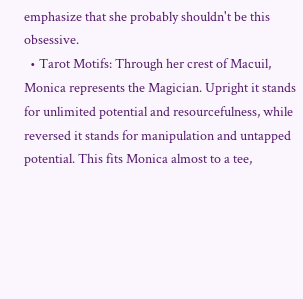emphasize that she probably shouldn't be this obsessive.
  • Tarot Motifs: Through her crest of Macuil, Monica represents the Magician. Upright it stands for unlimited potential and resourcefulness, while reversed it stands for manipulation and untapped potential. This fits Monica almost to a tee,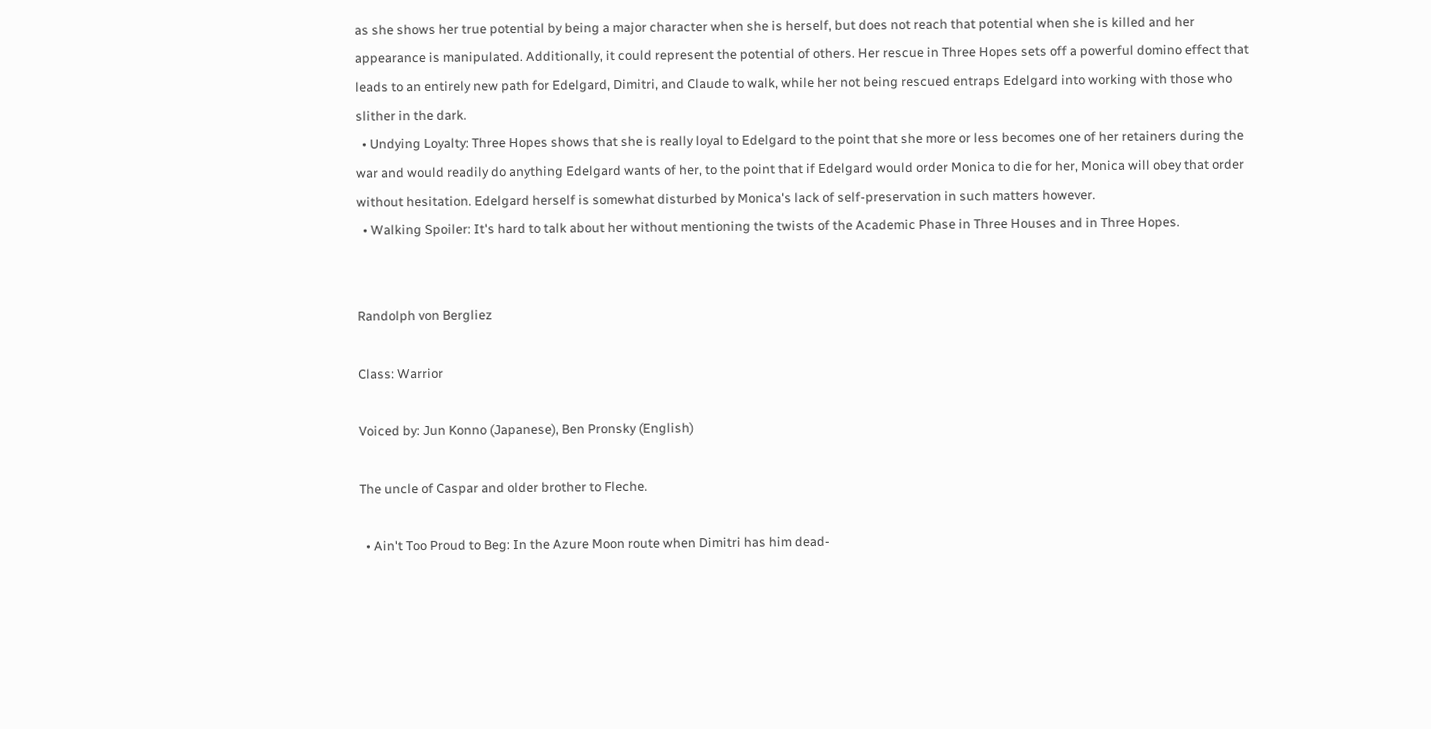as she shows her true potential by being a major character when she is herself, but does not reach that potential when she is killed and her appearance is manipulated. Additionally, it could represent the potential of others. Her rescue in Three Hopes sets off a powerful domino effect that leads to an entirely new path for Edelgard, Dimitri, and Claude to walk, while her not being rescued entraps Edelgard into working with those who slither in the dark.
  • Undying Loyalty: Three Hopes shows that she is really loyal to Edelgard to the point that she more or less becomes one of her retainers during the war and would readily do anything Edelgard wants of her, to the point that if Edelgard would order Monica to die for her, Monica will obey that order without hesitation. Edelgard herself is somewhat disturbed by Monica's lack of self-preservation in such matters however.
  • Walking Spoiler: It's hard to talk about her without mentioning the twists of the Academic Phase in Three Houses and in Three Hopes.


Randolph von Bergliez

Class: Warrior

Voiced by: Jun Konno (Japanese), Ben Pronsky (English)

The uncle of Caspar and older brother to Fleche.

  • Ain't Too Proud to Beg: In the Azure Moon route when Dimitri has him dead-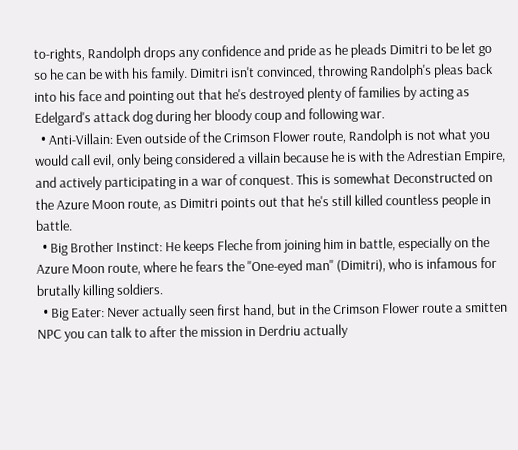to-rights, Randolph drops any confidence and pride as he pleads Dimitri to be let go so he can be with his family. Dimitri isn't convinced, throwing Randolph's pleas back into his face and pointing out that he's destroyed plenty of families by acting as Edelgard's attack dog during her bloody coup and following war.
  • Anti-Villain: Even outside of the Crimson Flower route, Randolph is not what you would call evil, only being considered a villain because he is with the Adrestian Empire, and actively participating in a war of conquest. This is somewhat Deconstructed on the Azure Moon route, as Dimitri points out that he's still killed countless people in battle.
  • Big Brother Instinct: He keeps Fleche from joining him in battle, especially on the Azure Moon route, where he fears the "One-eyed man" (Dimitri), who is infamous for brutally killing soldiers.
  • Big Eater: Never actually seen first hand, but in the Crimson Flower route a smitten NPC you can talk to after the mission in Derdriu actually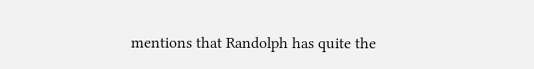mentions that Randolph has quite the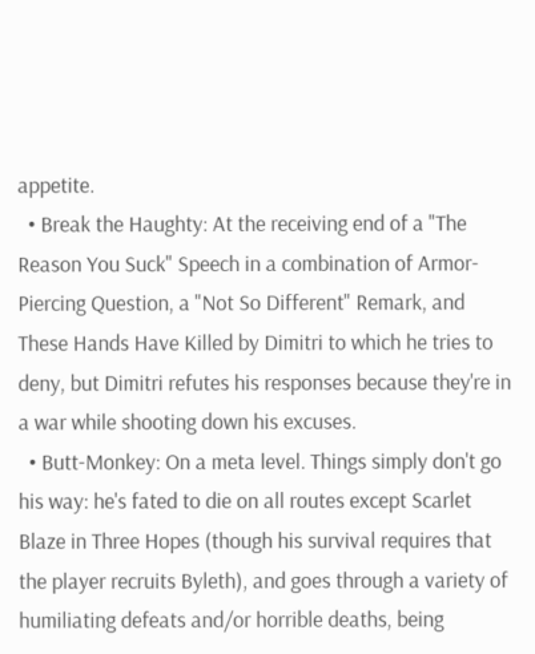appetite.
  • Break the Haughty: At the receiving end of a "The Reason You Suck" Speech in a combination of Armor-Piercing Question, a "Not So Different" Remark, and These Hands Have Killed by Dimitri to which he tries to deny, but Dimitri refutes his responses because they're in a war while shooting down his excuses.
  • Butt-Monkey: On a meta level. Things simply don't go his way: he's fated to die on all routes except Scarlet Blaze in Three Hopes (though his survival requires that the player recruits Byleth), and goes through a variety of humiliating defeats and/or horrible deaths, being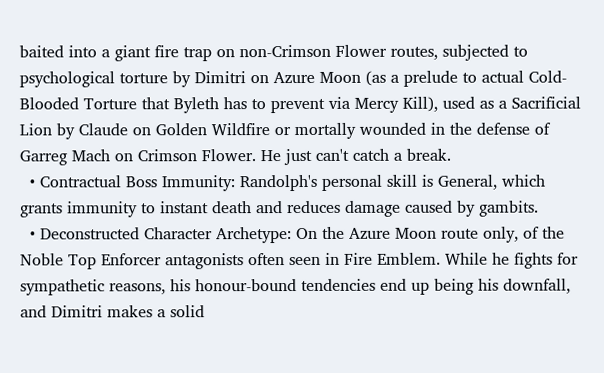baited into a giant fire trap on non-Crimson Flower routes, subjected to psychological torture by Dimitri on Azure Moon (as a prelude to actual Cold-Blooded Torture that Byleth has to prevent via Mercy Kill), used as a Sacrificial Lion by Claude on Golden Wildfire or mortally wounded in the defense of Garreg Mach on Crimson Flower. He just can't catch a break.
  • Contractual Boss Immunity: Randolph's personal skill is General, which grants immunity to instant death and reduces damage caused by gambits.
  • Deconstructed Character Archetype: On the Azure Moon route only, of the Noble Top Enforcer antagonists often seen in Fire Emblem. While he fights for sympathetic reasons, his honour-bound tendencies end up being his downfall, and Dimitri makes a solid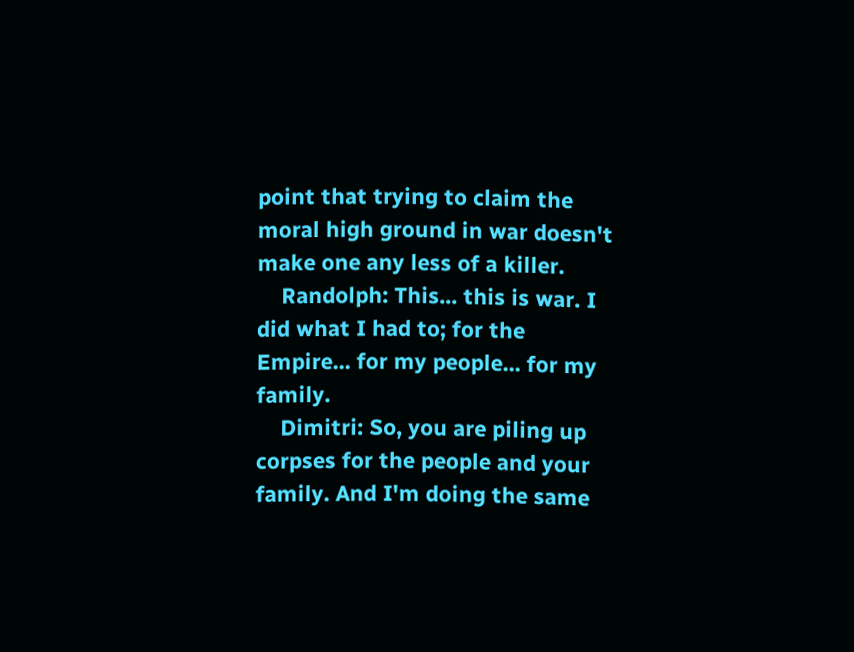point that trying to claim the moral high ground in war doesn't make one any less of a killer.
    Randolph: This... this is war. I did what I had to; for the Empire... for my people... for my family.
    Dimitri: So, you are piling up corpses for the people and your family. And I'm doing the same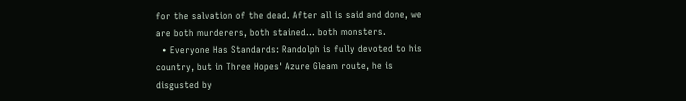for the salvation of the dead. After all is said and done, we are both murderers, both stained... both monsters.
  • Everyone Has Standards: Randolph is fully devoted to his country, but in Three Hopes' Azure Gleam route, he is disgusted by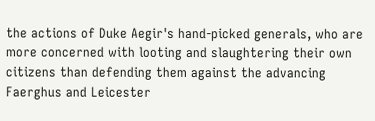the actions of Duke Aegir's hand-picked generals, who are more concerned with looting and slaughtering their own citizens than defending them against the advancing Faerghus and Leicester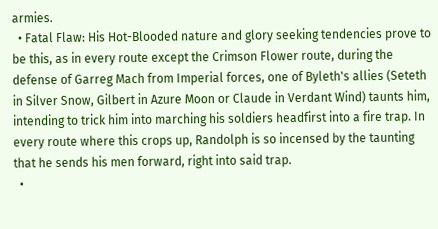armies.
  • Fatal Flaw: His Hot-Blooded nature and glory seeking tendencies prove to be this, as in every route except the Crimson Flower route, during the defense of Garreg Mach from Imperial forces, one of Byleth's allies (Seteth in Silver Snow, Gilbert in Azure Moon or Claude in Verdant Wind) taunts him, intending to trick him into marching his soldiers headfirst into a fire trap. In every route where this crops up, Randolph is so incensed by the taunting that he sends his men forward, right into said trap.
  •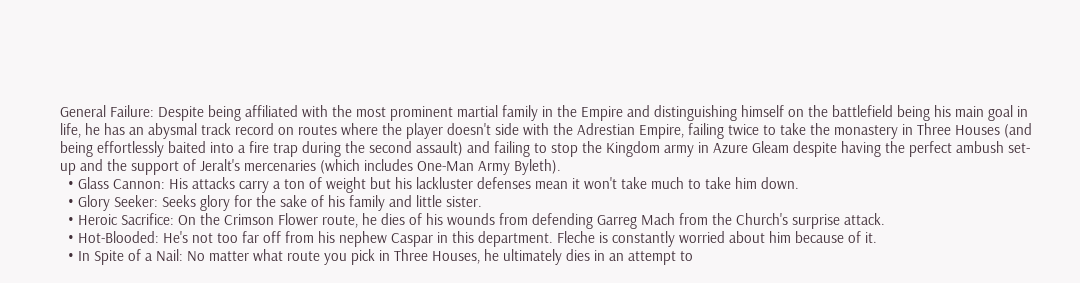General Failure: Despite being affiliated with the most prominent martial family in the Empire and distinguishing himself on the battlefield being his main goal in life, he has an abysmal track record on routes where the player doesn't side with the Adrestian Empire, failing twice to take the monastery in Three Houses (and being effortlessly baited into a fire trap during the second assault) and failing to stop the Kingdom army in Azure Gleam despite having the perfect ambush set-up and the support of Jeralt's mercenaries (which includes One-Man Army Byleth).
  • Glass Cannon: His attacks carry a ton of weight but his lackluster defenses mean it won't take much to take him down.
  • Glory Seeker: Seeks glory for the sake of his family and little sister.
  • Heroic Sacrifice: On the Crimson Flower route, he dies of his wounds from defending Garreg Mach from the Church's surprise attack.
  • Hot-Blooded: He's not too far off from his nephew Caspar in this department. Fleche is constantly worried about him because of it.
  • In Spite of a Nail: No matter what route you pick in Three Houses, he ultimately dies in an attempt to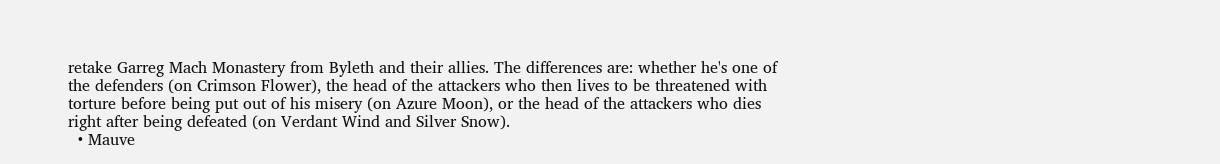retake Garreg Mach Monastery from Byleth and their allies. The differences are: whether he's one of the defenders (on Crimson Flower), the head of the attackers who then lives to be threatened with torture before being put out of his misery (on Azure Moon), or the head of the attackers who dies right after being defeated (on Verdant Wind and Silver Snow).
  • Mauve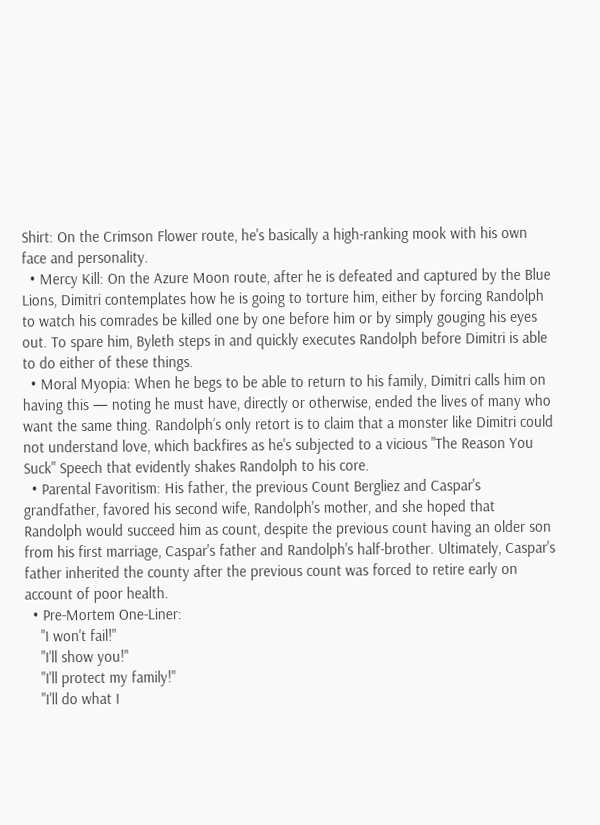Shirt: On the Crimson Flower route, he's basically a high-ranking mook with his own face and personality.
  • Mercy Kill: On the Azure Moon route, after he is defeated and captured by the Blue Lions, Dimitri contemplates how he is going to torture him, either by forcing Randolph to watch his comrades be killed one by one before him or by simply gouging his eyes out. To spare him, Byleth steps in and quickly executes Randolph before Dimitri is able to do either of these things.
  • Moral Myopia: When he begs to be able to return to his family, Dimitri calls him on having this — noting he must have, directly or otherwise, ended the lives of many who want the same thing. Randolph’s only retort is to claim that a monster like Dimitri could not understand love, which backfires as he's subjected to a vicious "The Reason You Suck" Speech that evidently shakes Randolph to his core.
  • Parental Favoritism: His father, the previous Count Bergliez and Caspar's grandfather, favored his second wife, Randolph's mother, and she hoped that Randolph would succeed him as count, despite the previous count having an older son from his first marriage, Caspar's father and Randolph's half-brother. Ultimately, Caspar's father inherited the county after the previous count was forced to retire early on account of poor health.
  • Pre-Mortem One-Liner:
    "I won't fail!"
    "I'll show you!"
    "I'll protect my family!"
    "I'll do what I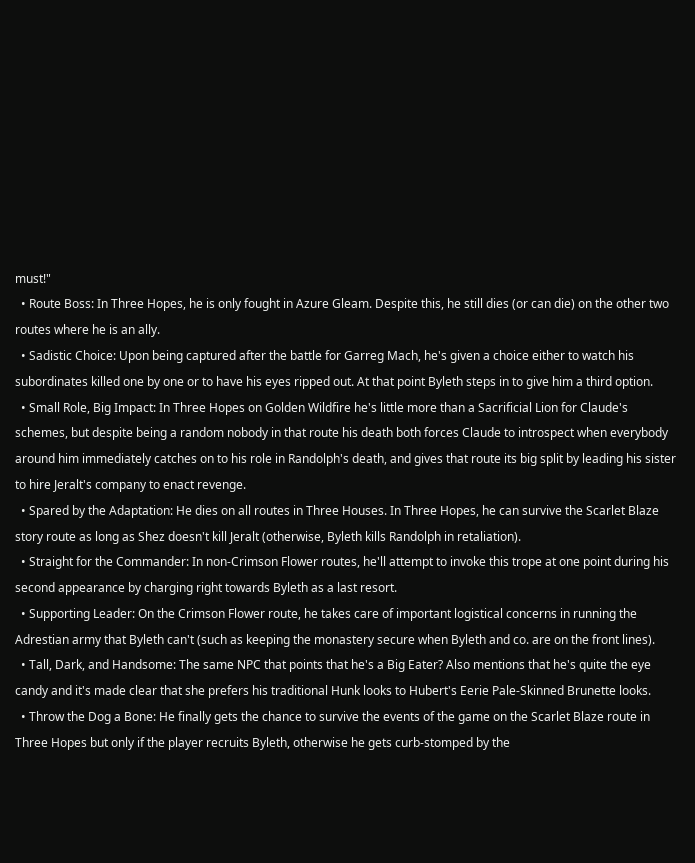must!"
  • Route Boss: In Three Hopes, he is only fought in Azure Gleam. Despite this, he still dies (or can die) on the other two routes where he is an ally.
  • Sadistic Choice: Upon being captured after the battle for Garreg Mach, he's given a choice either to watch his subordinates killed one by one or to have his eyes ripped out. At that point Byleth steps in to give him a third option.
  • Small Role, Big Impact: In Three Hopes on Golden Wildfire he's little more than a Sacrificial Lion for Claude's schemes, but despite being a random nobody in that route his death both forces Claude to introspect when everybody around him immediately catches on to his role in Randolph's death, and gives that route its big split by leading his sister to hire Jeralt's company to enact revenge.
  • Spared by the Adaptation: He dies on all routes in Three Houses. In Three Hopes, he can survive the Scarlet Blaze story route as long as Shez doesn't kill Jeralt (otherwise, Byleth kills Randolph in retaliation).
  • Straight for the Commander: In non-Crimson Flower routes, he'll attempt to invoke this trope at one point during his second appearance by charging right towards Byleth as a last resort.
  • Supporting Leader: On the Crimson Flower route, he takes care of important logistical concerns in running the Adrestian army that Byleth can't (such as keeping the monastery secure when Byleth and co. are on the front lines).
  • Tall, Dark, and Handsome: The same NPC that points that he's a Big Eater? Also mentions that he's quite the eye candy and it's made clear that she prefers his traditional Hunk looks to Hubert's Eerie Pale-Skinned Brunette looks.
  • Throw the Dog a Bone: He finally gets the chance to survive the events of the game on the Scarlet Blaze route in Three Hopes but only if the player recruits Byleth, otherwise he gets curb-stomped by the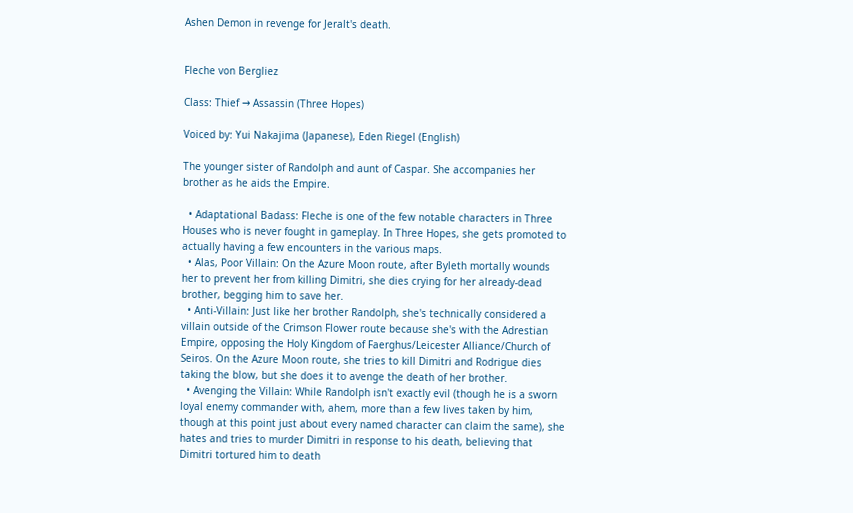Ashen Demon in revenge for Jeralt's death.


Fleche von Bergliez

Class: Thief → Assassin (Three Hopes)

Voiced by: Yui Nakajima (Japanese), Eden Riegel (English)

The younger sister of Randolph and aunt of Caspar. She accompanies her brother as he aids the Empire.

  • Adaptational Badass: Fleche is one of the few notable characters in Three Houses who is never fought in gameplay. In Three Hopes, she gets promoted to actually having a few encounters in the various maps.
  • Alas, Poor Villain: On the Azure Moon route, after Byleth mortally wounds her to prevent her from killing Dimitri, she dies crying for her already-dead brother, begging him to save her.
  • Anti-Villain: Just like her brother Randolph, she's technically considered a villain outside of the Crimson Flower route because she's with the Adrestian Empire, opposing the Holy Kingdom of Faerghus/Leicester Alliance/Church of Seiros. On the Azure Moon route, she tries to kill Dimitri and Rodrigue dies taking the blow, but she does it to avenge the death of her brother.
  • Avenging the Villain: While Randolph isn't exactly evil (though he is a sworn loyal enemy commander with, ahem, more than a few lives taken by him, though at this point just about every named character can claim the same), she hates and tries to murder Dimitri in response to his death, believing that Dimitri tortured him to death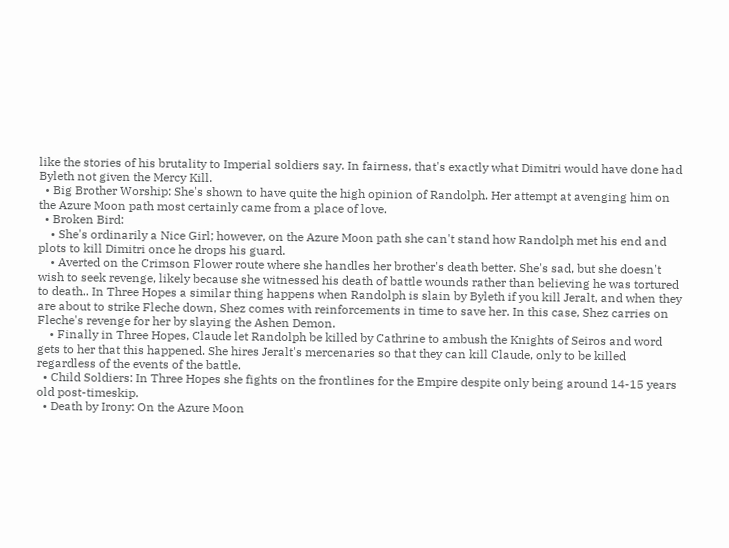like the stories of his brutality to Imperial soldiers say. In fairness, that's exactly what Dimitri would have done had Byleth not given the Mercy Kill.
  • Big Brother Worship: She's shown to have quite the high opinion of Randolph. Her attempt at avenging him on the Azure Moon path most certainly came from a place of love.
  • Broken Bird:
    • She's ordinarily a Nice Girl; however, on the Azure Moon path she can't stand how Randolph met his end and plots to kill Dimitri once he drops his guard.
    • Averted on the Crimson Flower route where she handles her brother's death better. She's sad, but she doesn't wish to seek revenge, likely because she witnessed his death of battle wounds rather than believing he was tortured to death.. In Three Hopes a similar thing happens when Randolph is slain by Byleth if you kill Jeralt, and when they are about to strike Fleche down, Shez comes with reinforcements in time to save her. In this case, Shez carries on Fleche's revenge for her by slaying the Ashen Demon.
    • Finally in Three Hopes, Claude let Randolph be killed by Cathrine to ambush the Knights of Seiros and word gets to her that this happened. She hires Jeralt's mercenaries so that they can kill Claude, only to be killed regardless of the events of the battle.
  • Child Soldiers: In Three Hopes she fights on the frontlines for the Empire despite only being around 14-15 years old post-timeskip.
  • Death by Irony: On the Azure Moon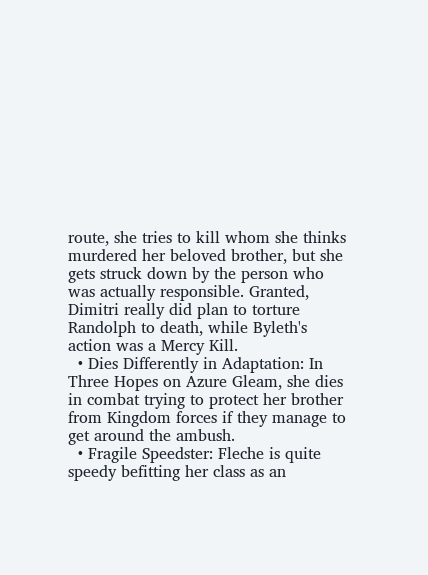route, she tries to kill whom she thinks murdered her beloved brother, but she gets struck down by the person who was actually responsible. Granted, Dimitri really did plan to torture Randolph to death, while Byleth's action was a Mercy Kill.
  • Dies Differently in Adaptation: In Three Hopes on Azure Gleam, she dies in combat trying to protect her brother from Kingdom forces if they manage to get around the ambush.
  • Fragile Speedster: Fleche is quite speedy befitting her class as an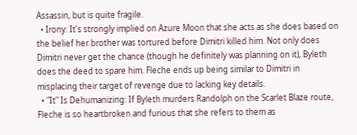Assassin, but is quite fragile.
  • Irony: It's strongly implied on Azure Moon that she acts as she does based on the belief her brother was tortured before Dimitri killed him. Not only does Dimitri never get the chance (though he definitely was planning on it), Byleth does the deed to spare him. Fleche ends up being similar to Dimitri in misplacing their target of revenge due to lacking key details.
  • "It" Is Dehumanizing: If Byleth murders Randolph on the Scarlet Blaze route, Fleche is so heartbroken and furious that she refers to them as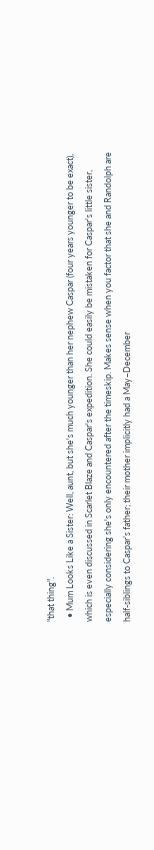"that thing".
  • Mum Looks Like a Sister: Well, aunt, but she's much younger than her nephew Caspar (four years younger to be exact), which is even discussed in Scarlet Blaze and Caspar's expedition. She could easily be mistaken for Caspar's little sister, especially considering she's only encountered after the timeskip. Makes sense when you factor that she and Randolph are half-siblings to Caspar’s father; their mother implicitly had a May–December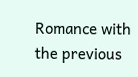Romance with the previous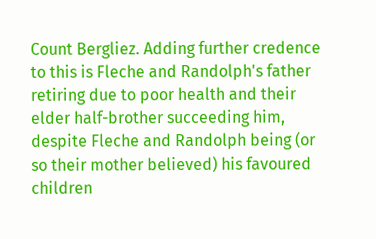Count Bergliez. Adding further credence to this is Fleche and Randolph's father retiring due to poor health and their elder half-brother succeeding him, despite Fleche and Randolph being (or so their mother believed) his favoured children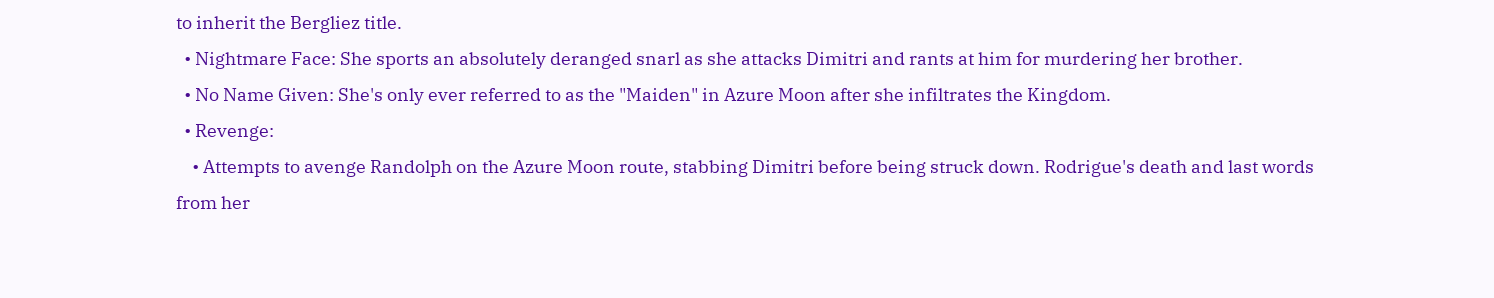to inherit the Bergliez title.
  • Nightmare Face: She sports an absolutely deranged snarl as she attacks Dimitri and rants at him for murdering her brother.
  • No Name Given: She's only ever referred to as the "Maiden" in Azure Moon after she infiltrates the Kingdom.
  • Revenge:
    • Attempts to avenge Randolph on the Azure Moon route, stabbing Dimitri before being struck down. Rodrigue's death and last words from her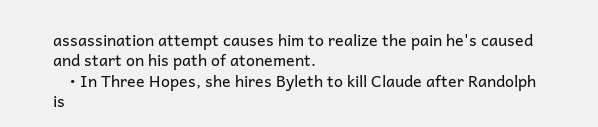assassination attempt causes him to realize the pain he's caused and start on his path of atonement.
    • In Three Hopes, she hires Byleth to kill Claude after Randolph is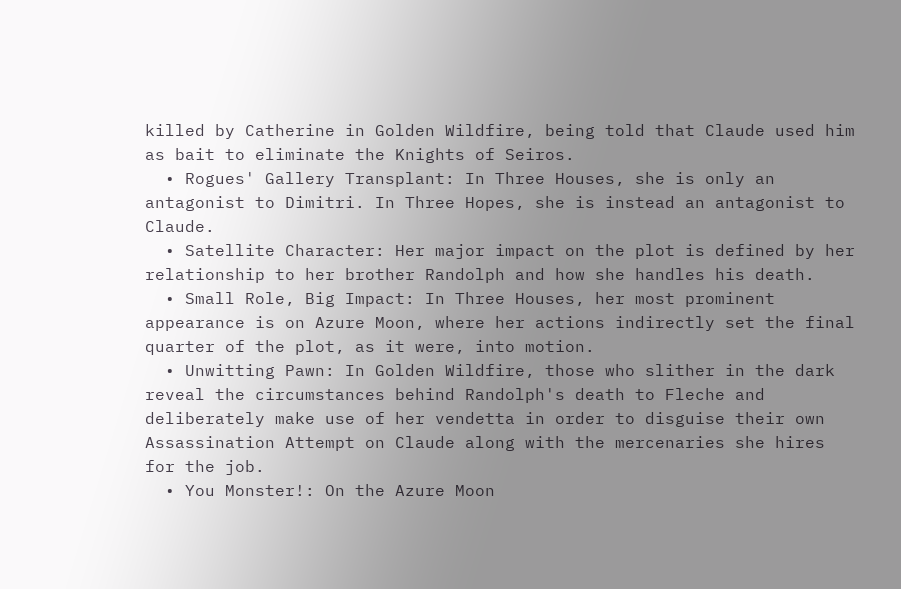killed by Catherine in Golden Wildfire, being told that Claude used him as bait to eliminate the Knights of Seiros.
  • Rogues' Gallery Transplant: In Three Houses, she is only an antagonist to Dimitri. In Three Hopes, she is instead an antagonist to Claude.
  • Satellite Character: Her major impact on the plot is defined by her relationship to her brother Randolph and how she handles his death.
  • Small Role, Big Impact: In Three Houses, her most prominent appearance is on Azure Moon, where her actions indirectly set the final quarter of the plot, as it were, into motion.
  • Unwitting Pawn: In Golden Wildfire, those who slither in the dark reveal the circumstances behind Randolph's death to Fleche and deliberately make use of her vendetta in order to disguise their own Assassination Attempt on Claude along with the mercenaries she hires for the job.
  • You Monster!: On the Azure Moon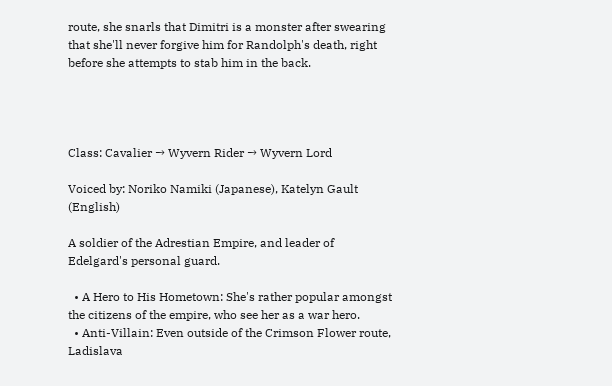route, she snarls that Dimitri is a monster after swearing that she'll never forgive him for Randolph's death, right before she attempts to stab him in the back.




Class: Cavalier → Wyvern Rider → Wyvern Lord

Voiced by: Noriko Namiki (Japanese), Katelyn Gault (English)

A soldier of the Adrestian Empire, and leader of Edelgard's personal guard.

  • A Hero to His Hometown: She's rather popular amongst the citizens of the empire, who see her as a war hero.
  • Anti-Villain: Even outside of the Crimson Flower route, Ladislava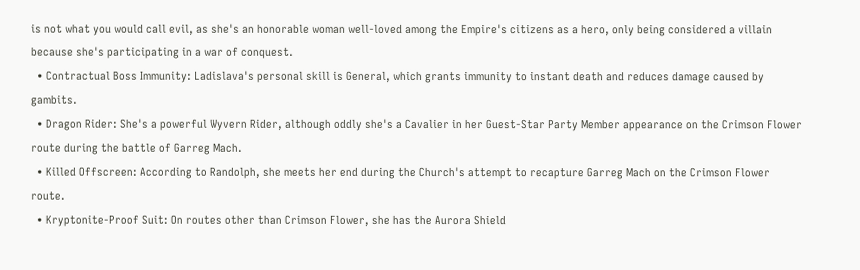is not what you would call evil, as she's an honorable woman well-loved among the Empire's citizens as a hero, only being considered a villain because she's participating in a war of conquest.
  • Contractual Boss Immunity: Ladislava's personal skill is General, which grants immunity to instant death and reduces damage caused by gambits.
  • Dragon Rider: She's a powerful Wyvern Rider, although oddly she's a Cavalier in her Guest-Star Party Member appearance on the Crimson Flower route during the battle of Garreg Mach.
  • Killed Offscreen: According to Randolph, she meets her end during the Church's attempt to recapture Garreg Mach on the Crimson Flower route.
  • Kryptonite-Proof Suit: On routes other than Crimson Flower, she has the Aurora Shield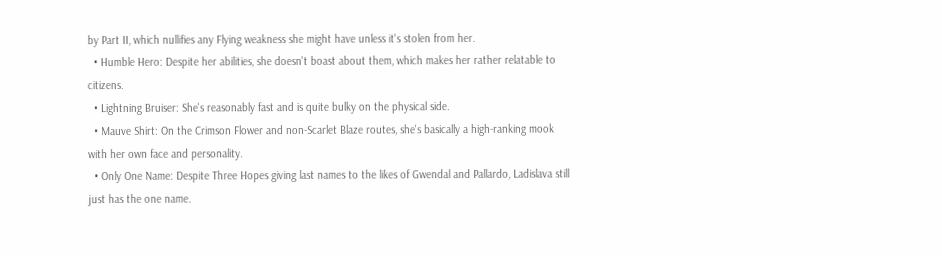by Part II, which nullifies any Flying weakness she might have unless it's stolen from her.
  • Humble Hero: Despite her abilities, she doesn't boast about them, which makes her rather relatable to citizens.
  • Lightning Bruiser: She's reasonably fast and is quite bulky on the physical side.
  • Mauve Shirt: On the Crimson Flower and non-Scarlet Blaze routes, she's basically a high-ranking mook with her own face and personality.
  • Only One Name: Despite Three Hopes giving last names to the likes of Gwendal and Pallardo, Ladislava still just has the one name.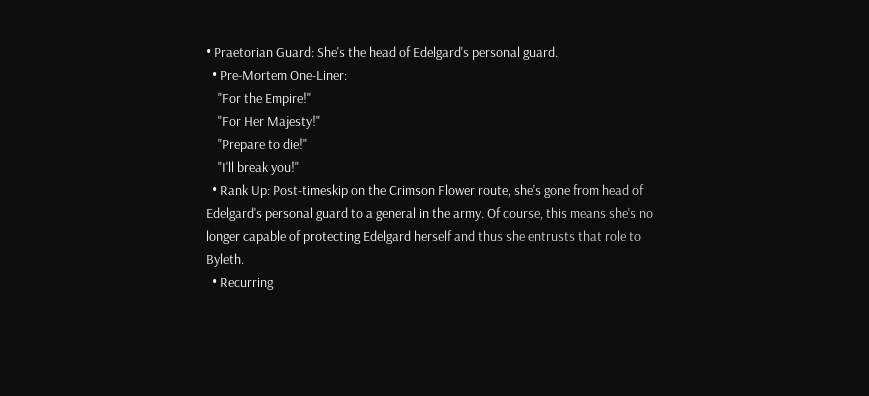• Praetorian Guard: She's the head of Edelgard's personal guard.
  • Pre-Mortem One-Liner:
    "For the Empire!"
    "For Her Majesty!"
    "Prepare to die!"
    "I'll break you!"
  • Rank Up: Post-timeskip on the Crimson Flower route, she's gone from head of Edelgard's personal guard to a general in the army. Of course, this means she's no longer capable of protecting Edelgard herself and thus she entrusts that role to Byleth.
  • Recurring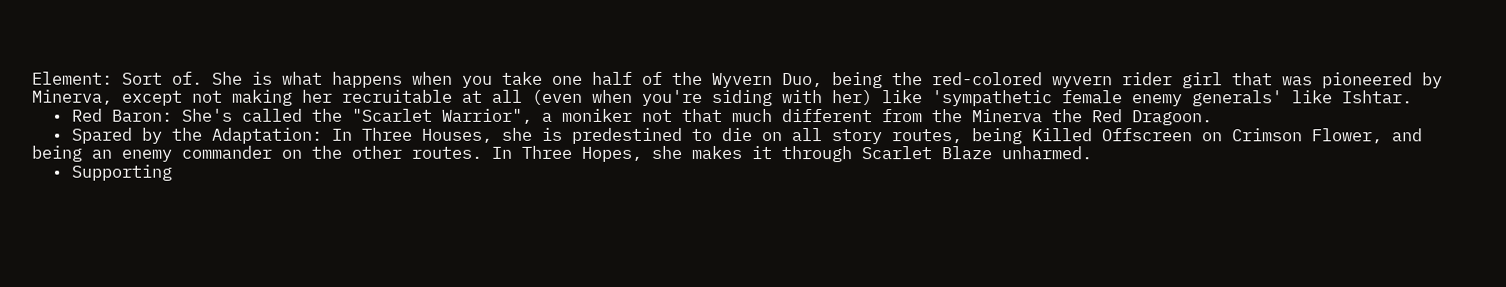Element: Sort of. She is what happens when you take one half of the Wyvern Duo, being the red-colored wyvern rider girl that was pioneered by Minerva, except not making her recruitable at all (even when you're siding with her) like 'sympathetic female enemy generals' like Ishtar.
  • Red Baron: She's called the "Scarlet Warrior", a moniker not that much different from the Minerva the Red Dragoon.
  • Spared by the Adaptation: In Three Houses, she is predestined to die on all story routes, being Killed Offscreen on Crimson Flower, and being an enemy commander on the other routes. In Three Hopes, she makes it through Scarlet Blaze unharmed.
  • Supporting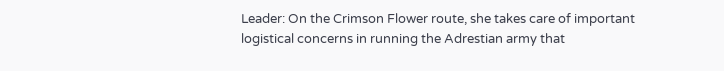Leader: On the Crimson Flower route, she takes care of important logistical concerns in running the Adrestian army that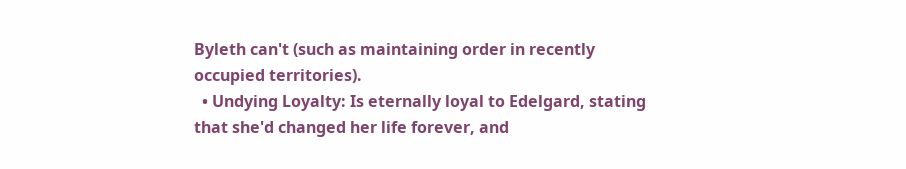Byleth can't (such as maintaining order in recently occupied territories).
  • Undying Loyalty: Is eternally loyal to Edelgard, stating that she'd changed her life forever, and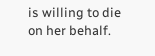is willing to die on her behalf.